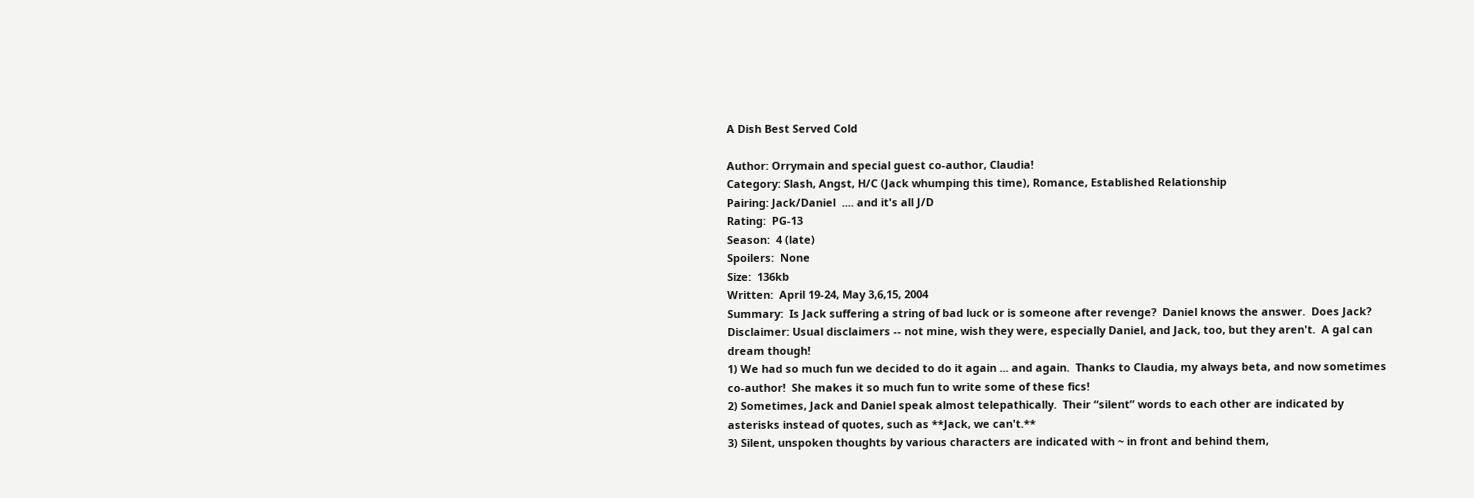A Dish Best Served Cold

Author: Orrymain and special guest co-author, Claudia!
Category: Slash, Angst, H/C (Jack whumping this time), Romance, Established Relationship
Pairing: Jack/Daniel  .... and it's all J/D
Rating:  PG-13
Season:  4 (late)
Spoilers:  None
Size:  136kb
Written:  April 19-24, May 3,6,15, 2004
Summary:  Is Jack suffering a string of bad luck or is someone after revenge?  Daniel knows the answer.  Does Jack?
Disclaimer: Usual disclaimers -- not mine, wish they were, especially Daniel, and Jack, too, but they aren't.  A gal can dream though!
1) We had so much fun we decided to do it again ... and again.  Thanks to Claudia, my always beta, and now sometimes co-author!  She makes it so much fun to write some of these fics!
2) Sometimes, Jack and Daniel speak almost telepathically.  Their “silent” words to each other are indicated by asterisks instead of quotes, such as **Jack, we can't.**
3) Silent, unspoken thoughts by various characters are indicated with ~ in front and behind them,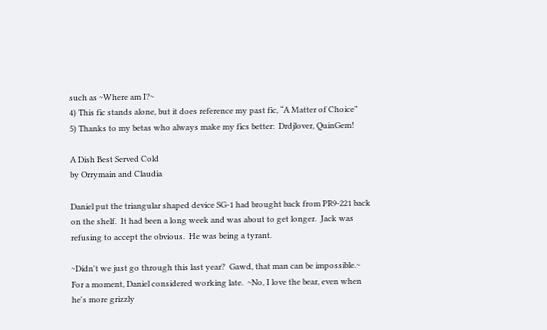such as ~Where am I?~
4) This fic stands alone, but it does reference my past fic, “A Matter of Choice”
5) Thanks to my betas who always make my fics better:  Drdjlover, QuinGem!

A Dish Best Served Cold
by Orrymain and Claudia

Daniel put the triangular shaped device SG-1 had brought back from PR9-221 back on the shelf.  It had been a long week and was about to get longer.  Jack was refusing to accept the obvious.  He was being a tyrant.

~Didn't we just go through this last year?  Gawd, that man can be impossible.~  For a moment, Daniel considered working late.  ~No, I love the bear, even when he's more grizzly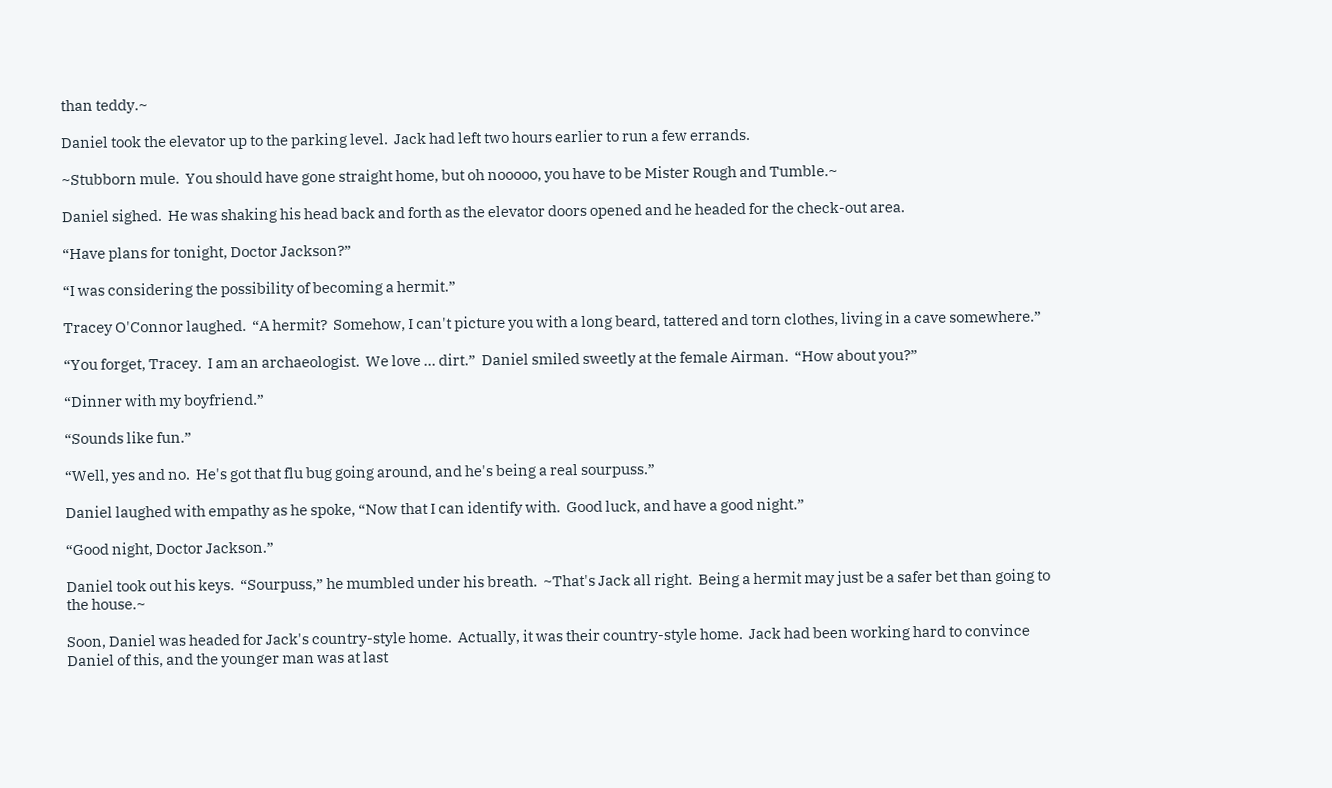than teddy.~

Daniel took the elevator up to the parking level.  Jack had left two hours earlier to run a few errands.

~Stubborn mule.  You should have gone straight home, but oh nooooo, you have to be Mister Rough and Tumble.~

Daniel sighed.  He was shaking his head back and forth as the elevator doors opened and he headed for the check-out area.

“Have plans for tonight, Doctor Jackson?”

“I was considering the possibility of becoming a hermit.”

Tracey O'Connor laughed.  “A hermit?  Somehow, I can't picture you with a long beard, tattered and torn clothes, living in a cave somewhere.”

“You forget, Tracey.  I am an archaeologist.  We love ... dirt.”  Daniel smiled sweetly at the female Airman.  “How about you?”

“Dinner with my boyfriend.”

“Sounds like fun.”

“Well, yes and no.  He's got that flu bug going around, and he's being a real sourpuss.”

Daniel laughed with empathy as he spoke, “Now that I can identify with.  Good luck, and have a good night.”

“Good night, Doctor Jackson.”

Daniel took out his keys.  “Sourpuss,” he mumbled under his breath.  ~That's Jack all right.  Being a hermit may just be a safer bet than going to the house.~

Soon, Daniel was headed for Jack's country-style home.  Actually, it was their country-style home.  Jack had been working hard to convince Daniel of this, and the younger man was at last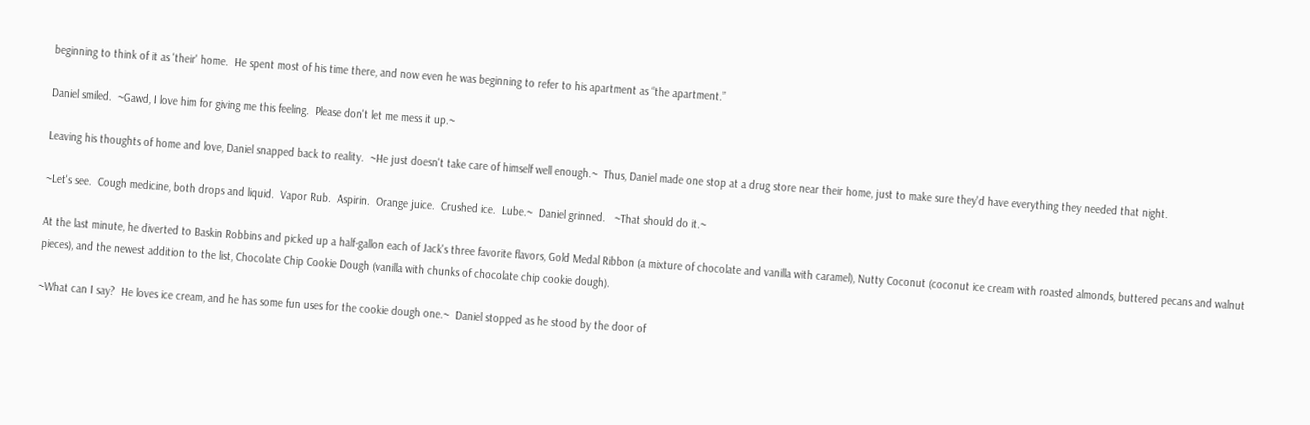beginning to think of it as 'their' home.  He spent most of his time there, and now even he was beginning to refer to his apartment as “the apartment.”

Daniel smiled.  ~Gawd, I love him for giving me this feeling.  Please don't let me mess it up.~

Leaving his thoughts of home and love, Daniel snapped back to reality.  ~He just doesn't take care of himself well enough.~  Thus, Daniel made one stop at a drug store near their home, just to make sure they'd have everything they needed that night.

~Let's see.  Cough medicine, both drops and liquid.  Vapor Rub.  Aspirin.  Orange juice.  Crushed ice.  Lube.~  Daniel grinned.   ~That should do it.~

At the last minute, he diverted to Baskin Robbins and picked up a half-gallon each of Jack's three favorite flavors, Gold Medal Ribbon (a mixture of chocolate and vanilla with caramel), Nutty Coconut (coconut ice cream with roasted almonds, buttered pecans and walnut pieces), and the newest addition to the list, Chocolate Chip Cookie Dough (vanilla with chunks of chocolate chip cookie dough).

~What can I say?  He loves ice cream, and he has some fun uses for the cookie dough one.~  Daniel stopped as he stood by the door of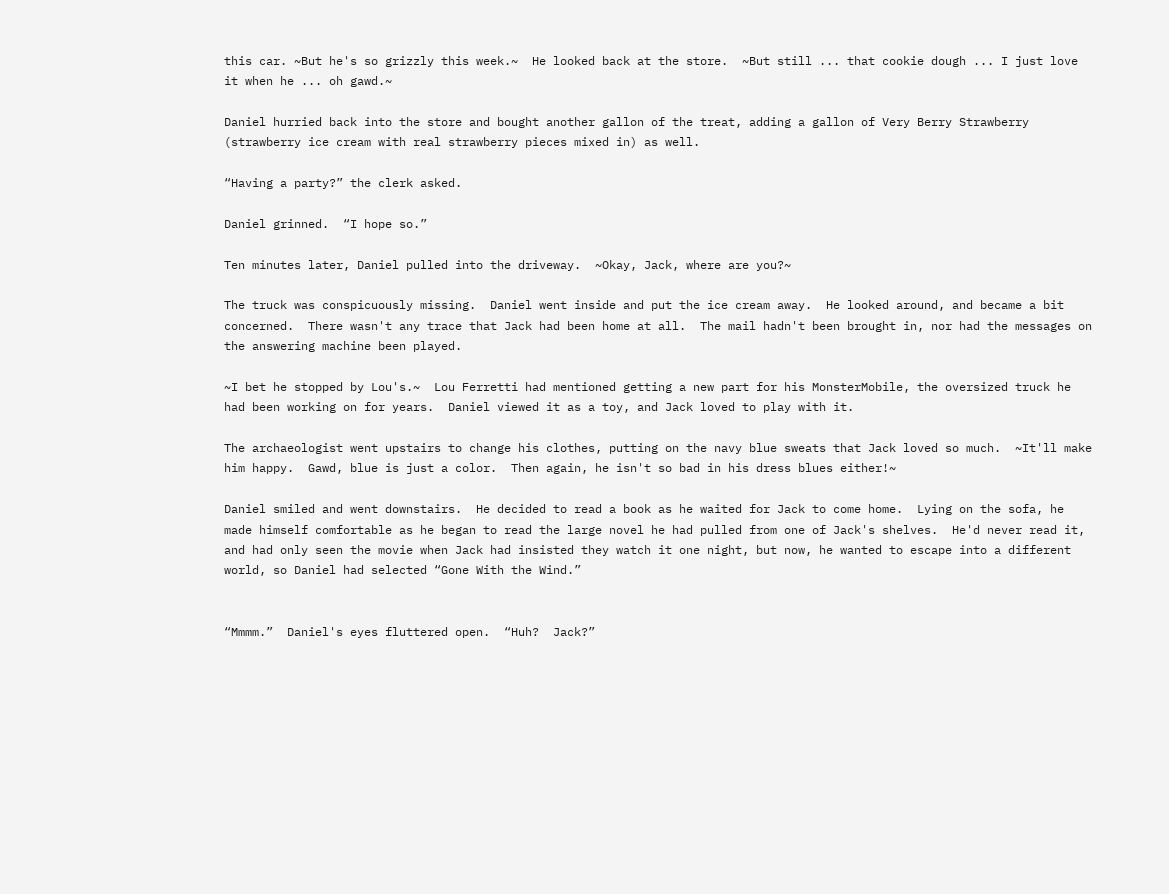this car. ~But he's so grizzly this week.~  He looked back at the store.  ~But still ... that cookie dough ... I just love it when he ... oh gawd.~

Daniel hurried back into the store and bought another gallon of the treat, adding a gallon of Very Berry Strawberry (strawberry ice cream with real strawberry pieces mixed in) as well.

“Having a party?” the clerk asked.

Daniel grinned.  “I hope so.”

Ten minutes later, Daniel pulled into the driveway.  ~Okay, Jack, where are you?~

The truck was conspicuously missing.  Daniel went inside and put the ice cream away.  He looked around, and became a bit concerned.  There wasn't any trace that Jack had been home at all.  The mail hadn't been brought in, nor had the messages on the answering machine been played.

~I bet he stopped by Lou's.~  Lou Ferretti had mentioned getting a new part for his MonsterMobile, the oversized truck he had been working on for years.  Daniel viewed it as a toy, and Jack loved to play with it.

The archaeologist went upstairs to change his clothes, putting on the navy blue sweats that Jack loved so much.  ~It'll make him happy.  Gawd, blue is just a color.  Then again, he isn't so bad in his dress blues either!~

Daniel smiled and went downstairs.  He decided to read a book as he waited for Jack to come home.  Lying on the sofa, he made himself comfortable as he began to read the large novel he had pulled from one of Jack's shelves.  He'd never read it, and had only seen the movie when Jack had insisted they watch it one night, but now, he wanted to escape into a different world, so Daniel had selected “Gone With the Wind.”


“Mmmm.”  Daniel's eyes fluttered open.  “Huh?  Jack?”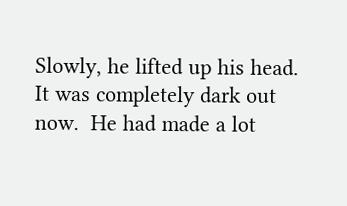Slowly, he lifted up his head.  It was completely dark out now.  He had made a lot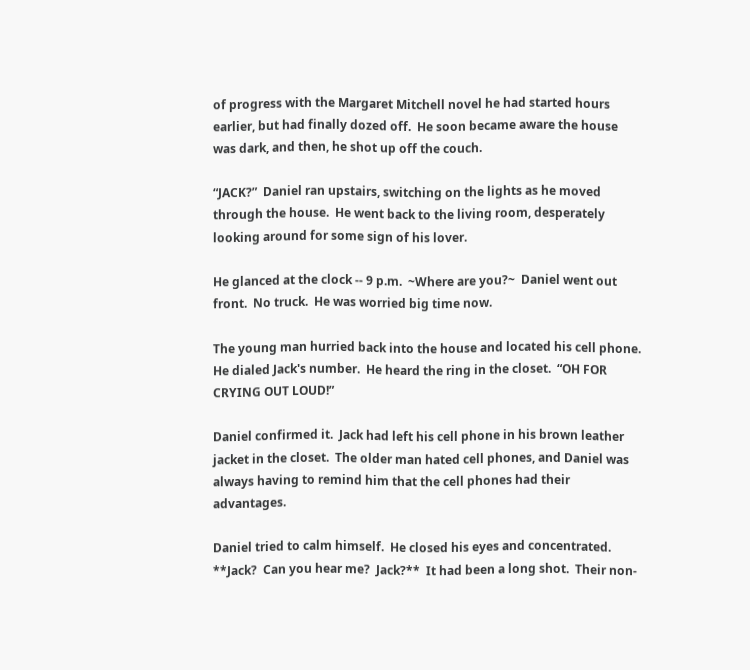of progress with the Margaret Mitchell novel he had started hours earlier, but had finally dozed off.  He soon became aware the house was dark, and then, he shot up off the couch.

“JACK?”  Daniel ran upstairs, switching on the lights as he moved through the house.  He went back to the living room, desperately looking around for some sign of his lover.

He glanced at the clock -- 9 p.m.  ~Where are you?~  Daniel went out front.  No truck.  He was worried big time now.

The young man hurried back into the house and located his cell phone.  He dialed Jack's number.  He heard the ring in the closet.  “OH FOR CRYING OUT LOUD!”

Daniel confirmed it.  Jack had left his cell phone in his brown leather jacket in the closet.  The older man hated cell phones, and Daniel was always having to remind him that the cell phones had their advantages.

Daniel tried to calm himself.  He closed his eyes and concentrated.  **Jack?  Can you hear me?  Jack?**  It had been a long shot.  Their non-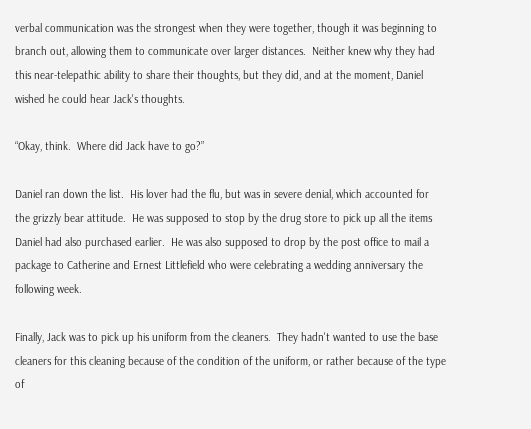verbal communication was the strongest when they were together, though it was beginning to branch out, allowing them to communicate over larger distances.  Neither knew why they had this near-telepathic ability to share their thoughts, but they did, and at the moment, Daniel wished he could hear Jack's thoughts.

“Okay, think.  Where did Jack have to go?”

Daniel ran down the list.  His lover had the flu, but was in severe denial, which accounted for the grizzly bear attitude.  He was supposed to stop by the drug store to pick up all the items Daniel had also purchased earlier.  He was also supposed to drop by the post office to mail a package to Catherine and Ernest Littlefield who were celebrating a wedding anniversary the following week.

Finally, Jack was to pick up his uniform from the cleaners.  They hadn't wanted to use the base cleaners for this cleaning because of the condition of the uniform, or rather because of the type of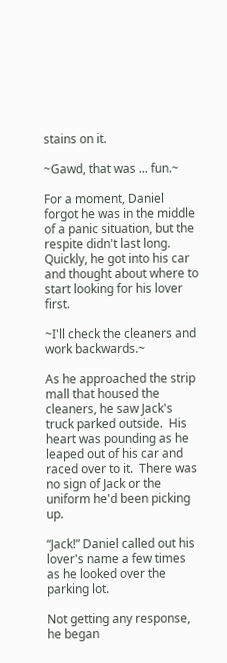stains on it.

~Gawd, that was ... fun.~

For a moment, Daniel forgot he was in the middle of a panic situation, but the respite didn't last long.  Quickly, he got into his car and thought about where to start looking for his lover first.

~I'll check the cleaners and work backwards.~

As he approached the strip mall that housed the cleaners, he saw Jack's truck parked outside.  His heart was pounding as he leaped out of his car and raced over to it.  There was no sign of Jack or the uniform he'd been picking up.

“Jack!” Daniel called out his lover's name a few times as he looked over the parking lot.

Not getting any response, he began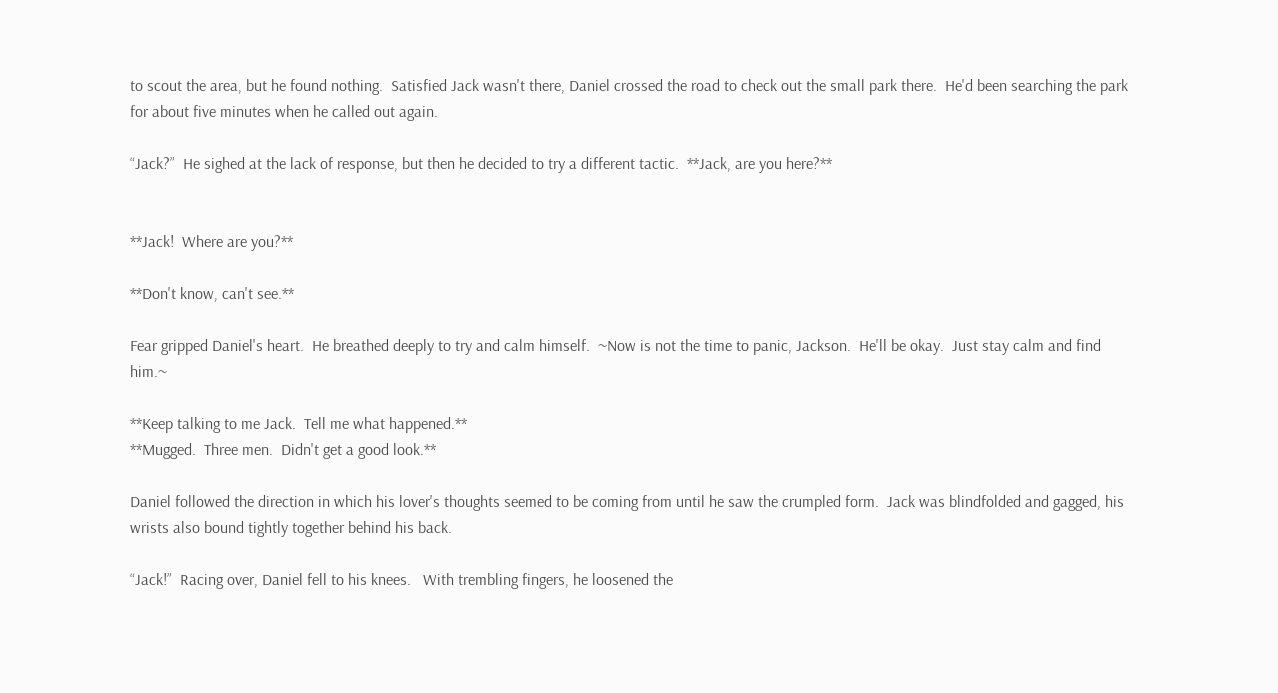to scout the area, but he found nothing.  Satisfied Jack wasn't there, Daniel crossed the road to check out the small park there.  He'd been searching the park for about five minutes when he called out again.

“Jack?”  He sighed at the lack of response, but then he decided to try a different tactic.  **Jack, are you here?**


**Jack!  Where are you?**

**Don't know, can't see.**

Fear gripped Daniel's heart.  He breathed deeply to try and calm himself.  ~Now is not the time to panic, Jackson.  He'll be okay.  Just stay calm and find him.~

**Keep talking to me Jack.  Tell me what happened.**
**Mugged.  Three men.  Didn't get a good look.**

Daniel followed the direction in which his lover's thoughts seemed to be coming from until he saw the crumpled form.  Jack was blindfolded and gagged, his wrists also bound tightly together behind his back.

“Jack!”  Racing over, Daniel fell to his knees.   With trembling fingers, he loosened the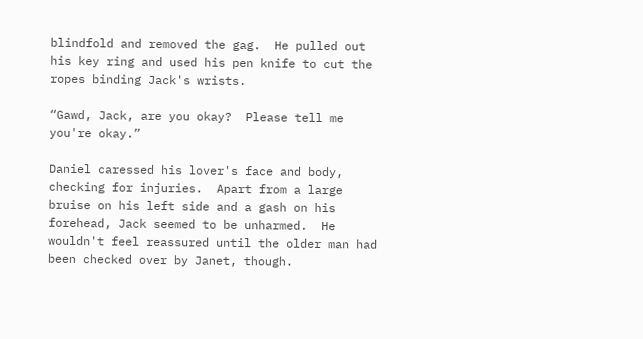blindfold and removed the gag.  He pulled out his key ring and used his pen knife to cut the ropes binding Jack's wrists.

“Gawd, Jack, are you okay?  Please tell me you're okay.”

Daniel caressed his lover's face and body, checking for injuries.  Apart from a large bruise on his left side and a gash on his forehead, Jack seemed to be unharmed.  He wouldn't feel reassured until the older man had been checked over by Janet, though.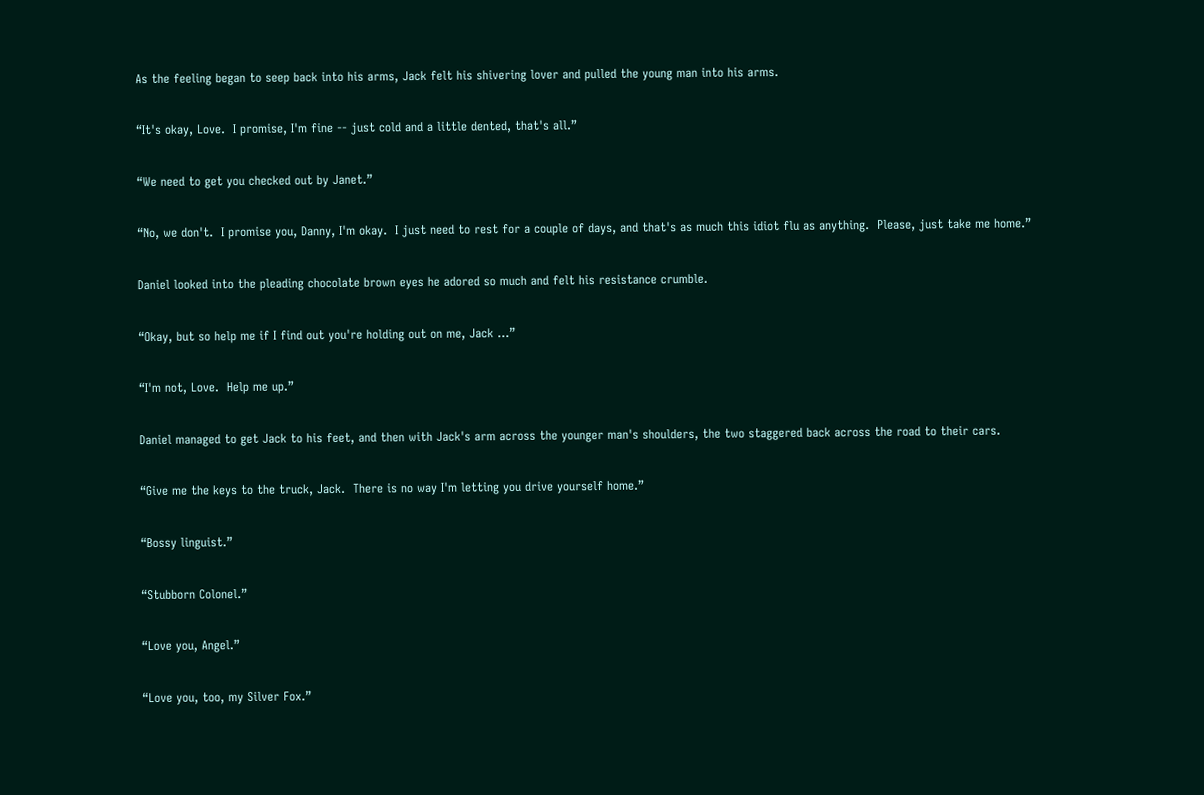As the feeling began to seep back into his arms, Jack felt his shivering lover and pulled the young man into his arms.

“It's okay, Love.  I promise, I'm fine -- just cold and a little dented, that's all.”

“We need to get you checked out by Janet.”

“No, we don't.  I promise you, Danny, I'm okay.  I just need to rest for a couple of days, and that's as much this idiot flu as anything.  Please, just take me home.”

Daniel looked into the pleading chocolate brown eyes he adored so much and felt his resistance crumble.

“Okay, but so help me if I find out you're holding out on me, Jack ...”

“I'm not, Love.  Help me up.”

Daniel managed to get Jack to his feet, and then with Jack's arm across the younger man's shoulders, the two staggered back across the road to their cars.

“Give me the keys to the truck, Jack.  There is no way I'm letting you drive yourself home.”

“Bossy linguist.”

“Stubborn Colonel.”

“Love you, Angel.”

“Love you, too, my Silver Fox.”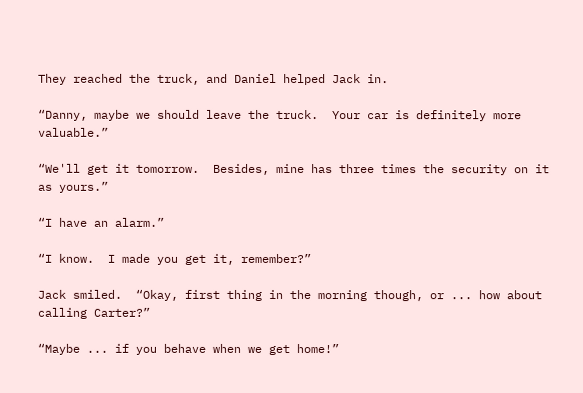They reached the truck, and Daniel helped Jack in.

“Danny, maybe we should leave the truck.  Your car is definitely more valuable.”

“We'll get it tomorrow.  Besides, mine has three times the security on it as yours.”

“I have an alarm.”

“I know.  I made you get it, remember?”

Jack smiled.  “Okay, first thing in the morning though, or ... how about calling Carter?”

“Maybe ... if you behave when we get home!”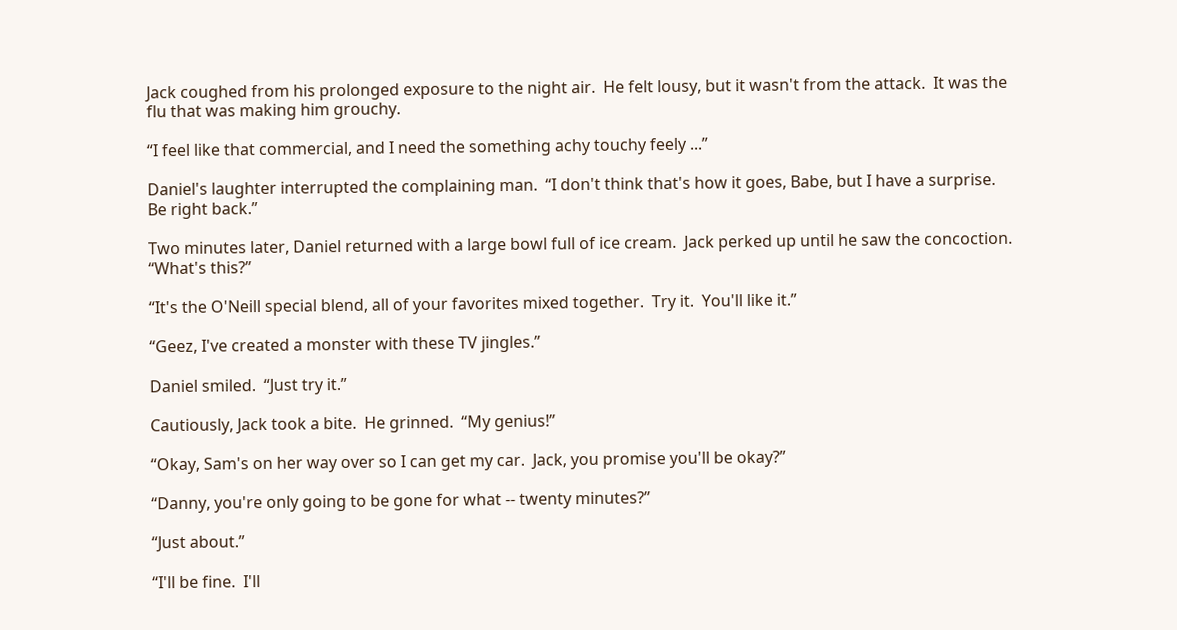Jack coughed from his prolonged exposure to the night air.  He felt lousy, but it wasn't from the attack.  It was the flu that was making him grouchy.

“I feel like that commercial, and I need the something achy touchy feely ...”

Daniel's laughter interrupted the complaining man.  “I don't think that's how it goes, Babe, but I have a surprise.  Be right back.”

Two minutes later, Daniel returned with a large bowl full of ice cream.  Jack perked up until he saw the concoction.  “What's this?”

“It's the O'Neill special blend, all of your favorites mixed together.  Try it.  You'll like it.”

“Geez, I've created a monster with these TV jingles.”

Daniel smiled.  “Just try it.”

Cautiously, Jack took a bite.  He grinned.  “My genius!”

“Okay, Sam's on her way over so I can get my car.  Jack, you promise you'll be okay?”

“Danny, you're only going to be gone for what -- twenty minutes?”

“Just about.”

“I'll be fine.  I'll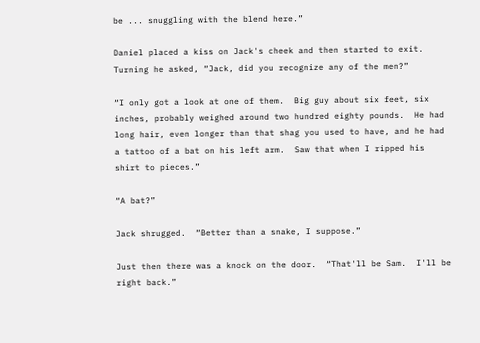be ... snuggling with the blend here.”

Daniel placed a kiss on Jack's cheek and then started to exit.  Turning he asked, “Jack, did you recognize any of the men?”

“I only got a look at one of them.  Big guy about six feet, six inches, probably weighed around two hundred eighty pounds.  He had long hair, even longer than that shag you used to have, and he had a tattoo of a bat on his left arm.  Saw that when I ripped his shirt to pieces.”

“A bat?”

Jack shrugged.  “Better than a snake, I suppose.”

Just then there was a knock on the door.  “That'll be Sam.  I'll be right back.”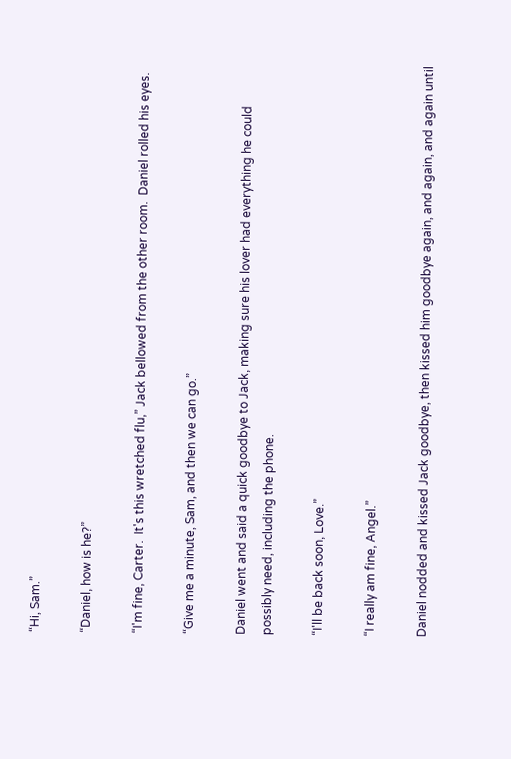“Hi, Sam.”

“Daniel, how is he?”

“I'm fine, Carter.  It's this wretched flu,” Jack bellowed from the other room.  Daniel rolled his eyes.

“Give me a minute, Sam, and then we can go.”

Daniel went and said a quick goodbye to Jack, making sure his lover had everything he could possibly need, including the phone.

“I'll be back soon, Love.”

“I really am fine, Angel.”

Daniel nodded and kissed Jack goodbye, then kissed him goodbye again, and again, and again until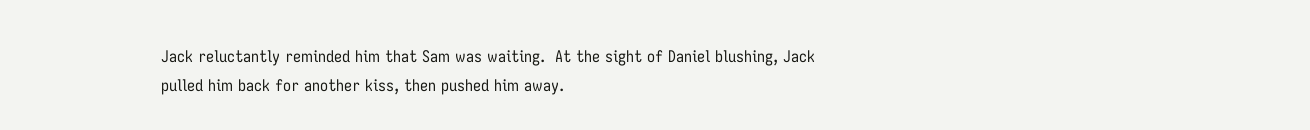Jack reluctantly reminded him that Sam was waiting.  At the sight of Daniel blushing, Jack pulled him back for another kiss, then pushed him away.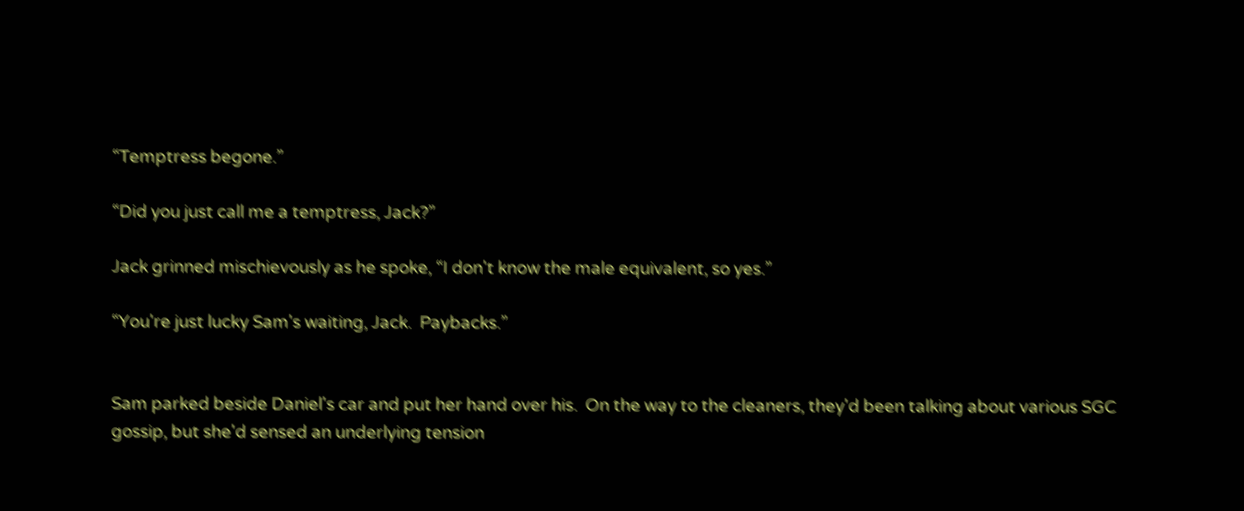“Temptress begone.”

“Did you just call me a temptress, Jack?”

Jack grinned mischievously as he spoke, “I don't know the male equivalent, so yes.”

“You're just lucky Sam's waiting, Jack.  Paybacks.”


Sam parked beside Daniel's car and put her hand over his.  On the way to the cleaners, they'd been talking about various SGC gossip, but she'd sensed an underlying tension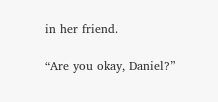in her friend.

“Are you okay, Daniel?”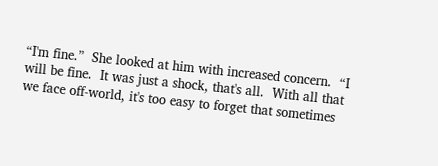“I'm fine.”  She looked at him with increased concern.  “I will be fine.  It was just a shock, that's all.  With all that we face off-world, it's too easy to forget that sometimes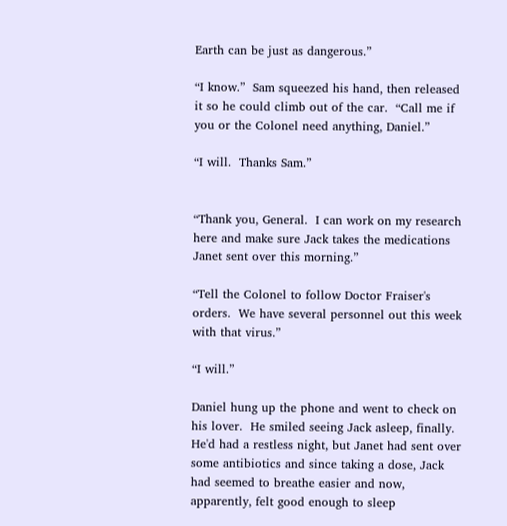Earth can be just as dangerous.”

“I know.”  Sam squeezed his hand, then released it so he could climb out of the car.  “Call me if you or the Colonel need anything, Daniel.”

“I will.  Thanks Sam.”


“Thank you, General.  I can work on my research here and make sure Jack takes the medications Janet sent over this morning.”

“Tell the Colonel to follow Doctor Fraiser's orders.  We have several personnel out this week with that virus.”

“I will.”

Daniel hung up the phone and went to check on his lover.  He smiled seeing Jack asleep, finally.  He'd had a restless night, but Janet had sent over some antibiotics and since taking a dose, Jack had seemed to breathe easier and now, apparently, felt good enough to sleep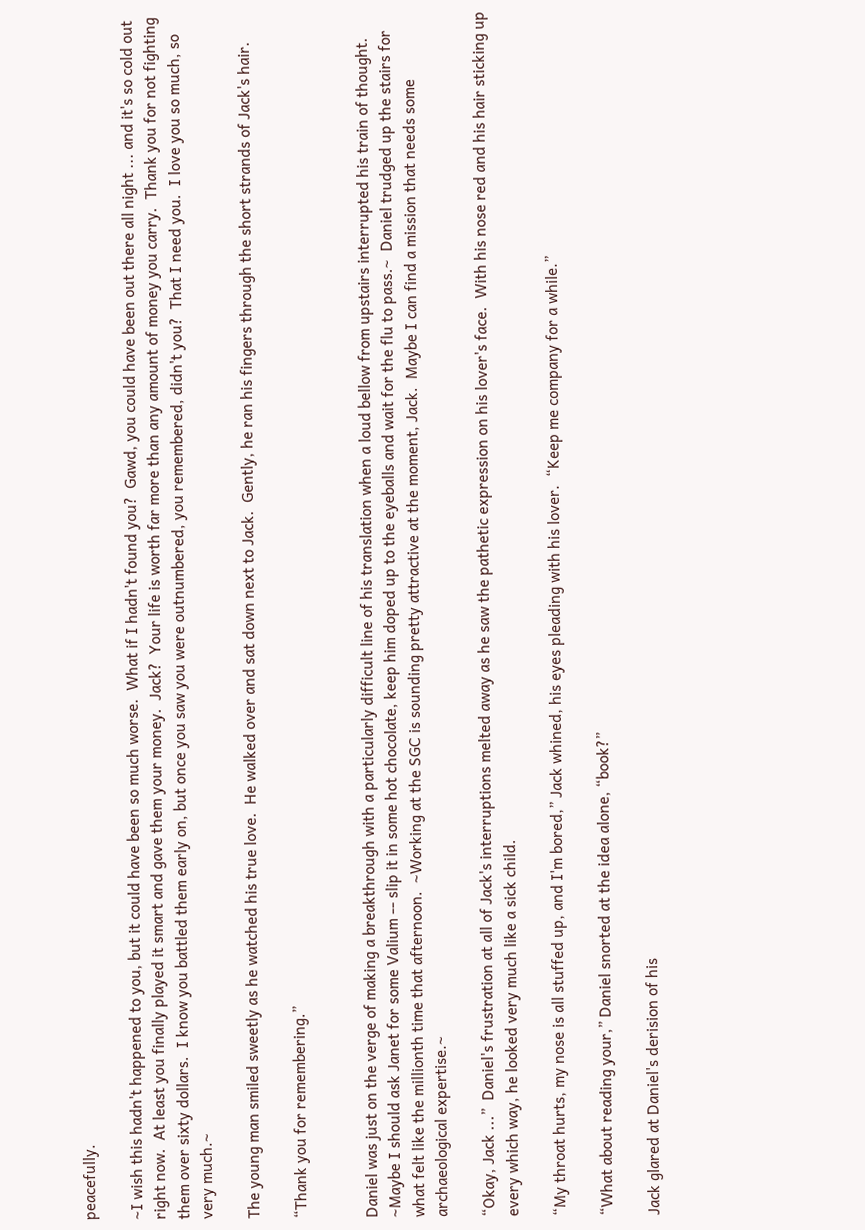peacefully.

~I wish this hadn't happened to you, but it could have been so much worse.  What if I hadn't found you?  Gawd, you could have been out there all night ... and it's so cold out right now.  At least you finally played it smart and gave them your money.  Jack?  Your life is worth far more than any amount of money you carry.  Thank you for not fighting them over sixty dollars.  I know you battled them early on, but once you saw you were outnumbered, you remembered, didn't you?  That I need you.  I love you so much, so very much.~

The young man smiled sweetly as he watched his true love.  He walked over and sat down next to Jack.  Gently, he ran his fingers through the short strands of Jack's hair.

“Thank you for remembering.”


Daniel was just on the verge of making a breakthrough with a particularly difficult line of his translation when a loud bellow from upstairs interrupted his train of thought.
~Maybe I should ask Janet for some Valium -- slip it in some hot chocolate, keep him doped up to the eyeballs and wait for the flu to pass.~  Daniel trudged up the stairs for what felt like the millionth time that afternoon.  ~Working at the SGC is sounding pretty attractive at the moment, Jack.  Maybe I can find a mission that needs some archaeological expertise.~

“Okay, Jack ...”  Daniel's frustration at all of Jack's interruptions melted away as he saw the pathetic expression on his lover's face.  With his nose red and his hair sticking up every which way, he looked very much like a sick child.

“My throat hurts, my nose is all stuffed up, and I'm bored,” Jack whined, his eyes pleading with his lover.  “Keep me company for a while.”

“What about reading your,” Daniel snorted at the idea alone, “book?”

Jack glared at Daniel's derision of his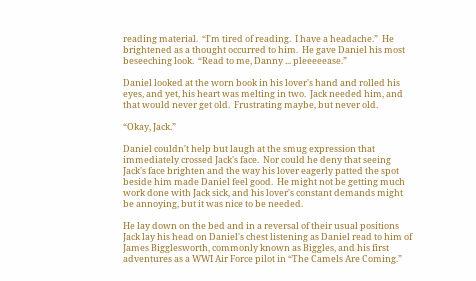reading material.  “I'm tired of reading.  I have a headache.”  He brightened as a thought occurred to him.  He gave Daniel his most beseeching look.  “Read to me, Danny ... pleeeeease.”

Daniel looked at the worn book in his lover's hand and rolled his eyes, and yet, his heart was melting in two.  Jack needed him, and that would never get old.  Frustrating maybe, but never old.

“Okay, Jack.”

Daniel couldn't help but laugh at the smug expression that immediately crossed Jack's face.  Nor could he deny that seeing Jack's face brighten and the way his lover eagerly patted the spot beside him made Daniel feel good.  He might not be getting much work done with Jack sick, and his lover's constant demands might be annoying, but it was nice to be needed.

He lay down on the bed and in a reversal of their usual positions Jack lay his head on Daniel's chest listening as Daniel read to him of James Bigglesworth, commonly known as Biggles, and his first adventures as a WWI Air Force pilot in “The Camels Are Coming.”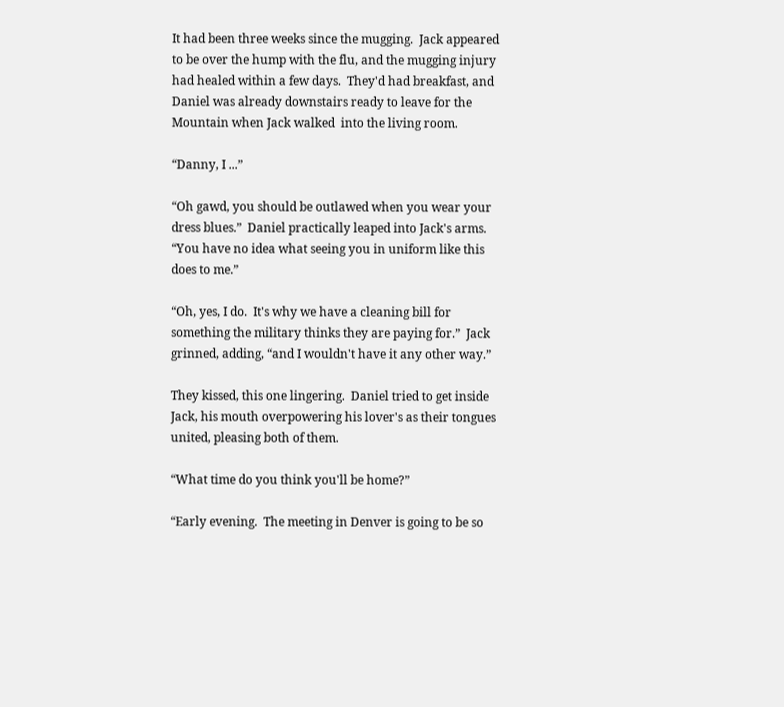It had been three weeks since the mugging.  Jack appeared to be over the hump with the flu, and the mugging injury had healed within a few days.  They'd had breakfast, and Daniel was already downstairs ready to leave for the Mountain when Jack walked  into the living room.

“Danny, I ...”

“Oh gawd, you should be outlawed when you wear your dress blues.”  Daniel practically leaped into Jack's arms.  “You have no idea what seeing you in uniform like this does to me.”

“Oh, yes, I do.  It's why we have a cleaning bill for something the military thinks they are paying for.”  Jack grinned, adding, “and I wouldn't have it any other way.”

They kissed, this one lingering.  Daniel tried to get inside Jack, his mouth overpowering his lover's as their tongues united, pleasing both of them.

“What time do you think you'll be home?”

“Early evening.  The meeting in Denver is going to be so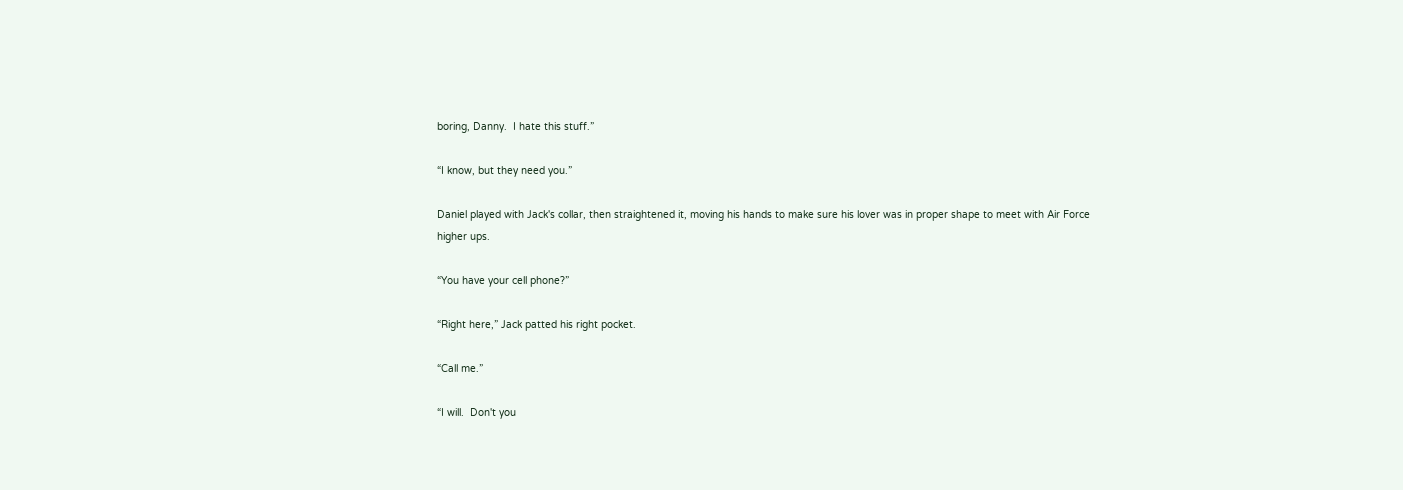boring, Danny.  I hate this stuff.”

“I know, but they need you.”

Daniel played with Jack's collar, then straightened it, moving his hands to make sure his lover was in proper shape to meet with Air Force higher ups.

“You have your cell phone?”

“Right here,” Jack patted his right pocket.

“Call me.”

“I will.  Don't you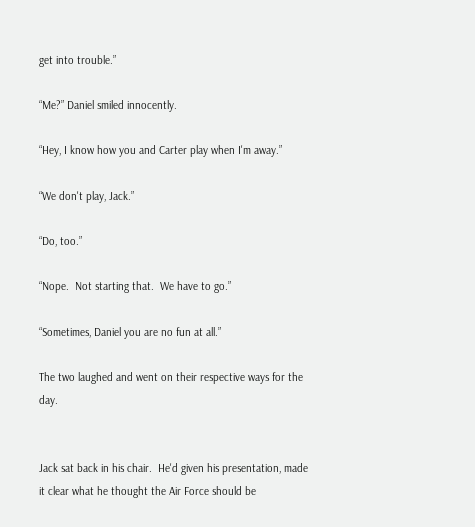get into trouble.”

“Me?” Daniel smiled innocently.

“Hey, I know how you and Carter play when I'm away.”

“We don't play, Jack.”

“Do, too.”

“Nope.  Not starting that.  We have to go.”

“Sometimes, Daniel you are no fun at all.”

The two laughed and went on their respective ways for the day.


Jack sat back in his chair.  He'd given his presentation, made it clear what he thought the Air Force should be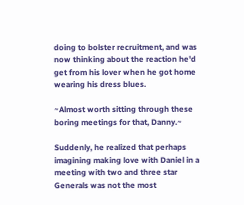doing to bolster recruitment, and was now thinking about the reaction he'd get from his lover when he got home wearing his dress blues.

~Almost worth sitting through these boring meetings for that, Danny.~

Suddenly, he realized that perhaps imagining making love with Daniel in a meeting with two and three star Generals was not the most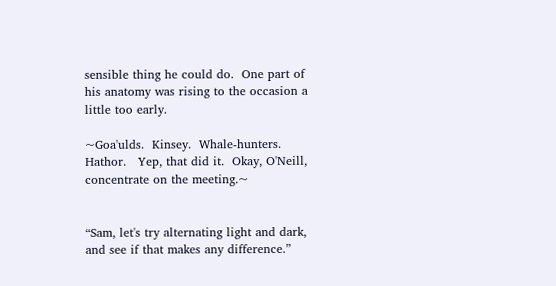sensible thing he could do.  One part of his anatomy was rising to the occasion a little too early.

~Goa'ulds.  Kinsey.  Whale-hunters.  Hathor.   Yep, that did it.  Okay, O'Neill, concentrate on the meeting.~


“Sam, let's try alternating light and dark, and see if that makes any difference.”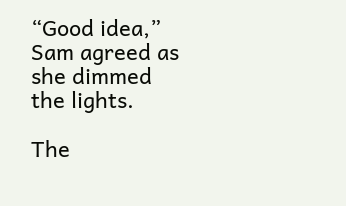“Good idea,” Sam agreed as she dimmed the lights.

The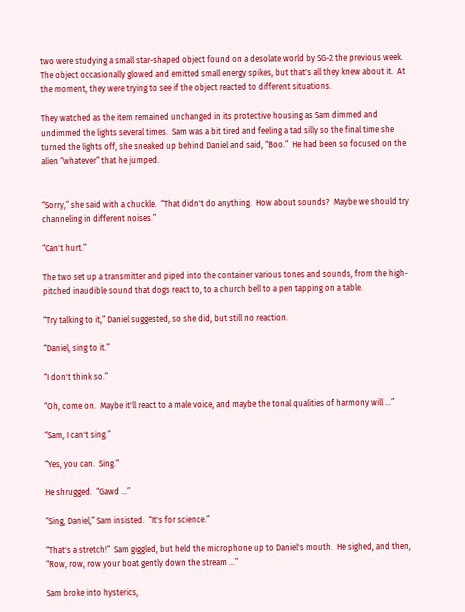two were studying a small star-shaped object found on a desolate world by SG-2 the previous week.  The object occasionally glowed and emitted small energy spikes, but that's all they knew about it.  At the moment, they were trying to see if the object reacted to different situations.

They watched as the item remained unchanged in its protective housing as Sam dimmed and undimmed the lights several times.  Sam was a bit tired and feeling a tad silly so the final time she turned the lights off, she sneaked up behind Daniel and said, “Boo.”  He had been so focused on the alien “whatever” that he jumped.


“Sorry,” she said with a chuckle.  “That didn't do anything.  How about sounds?  Maybe we should try channeling in different noises.”

“Can't hurt.”

The two set up a transmitter and piped into the container various tones and sounds, from the high-pitched inaudible sound that dogs react to, to a church bell to a pen tapping on a table.

“Try talking to it,” Daniel suggested, so she did, but still no reaction.

“Daniel, sing to it.”

“I don't think so.”

“Oh, come on.  Maybe it'll react to a male voice, and maybe the tonal qualities of harmony will ...”

“Sam, I can't sing.”

“Yes, you can.  Sing.”

He shrugged.  “Gawd ...”

“Sing, Daniel,” Sam insisted.  “It's for science.”

“That's a stretch!”  Sam giggled, but held the microphone up to Daniel's mouth.  He sighed, and then, “Row, row, row your boat gently down the stream ...”

Sam broke into hysterics,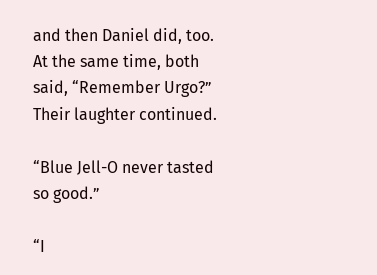and then Daniel did, too.  At the same time, both said, “Remember Urgo?”  Their laughter continued.

“Blue Jell-O never tasted so good.”

“I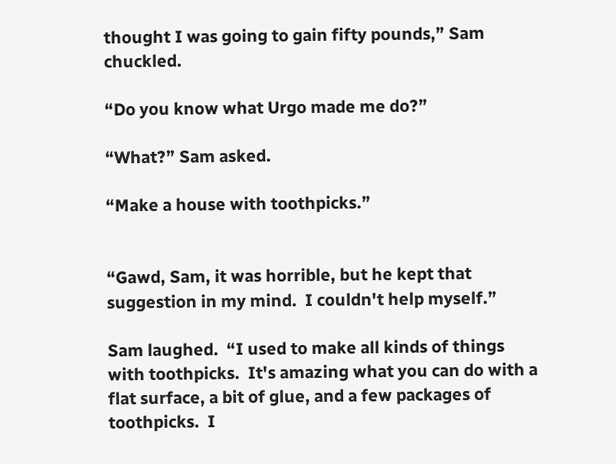thought I was going to gain fifty pounds,” Sam chuckled.

“Do you know what Urgo made me do?”

“What?” Sam asked.

“Make a house with toothpicks.”


“Gawd, Sam, it was horrible, but he kept that suggestion in my mind.  I couldn't help myself.”

Sam laughed.  “I used to make all kinds of things with toothpicks.  It's amazing what you can do with a flat surface, a bit of glue, and a few packages of toothpicks.  I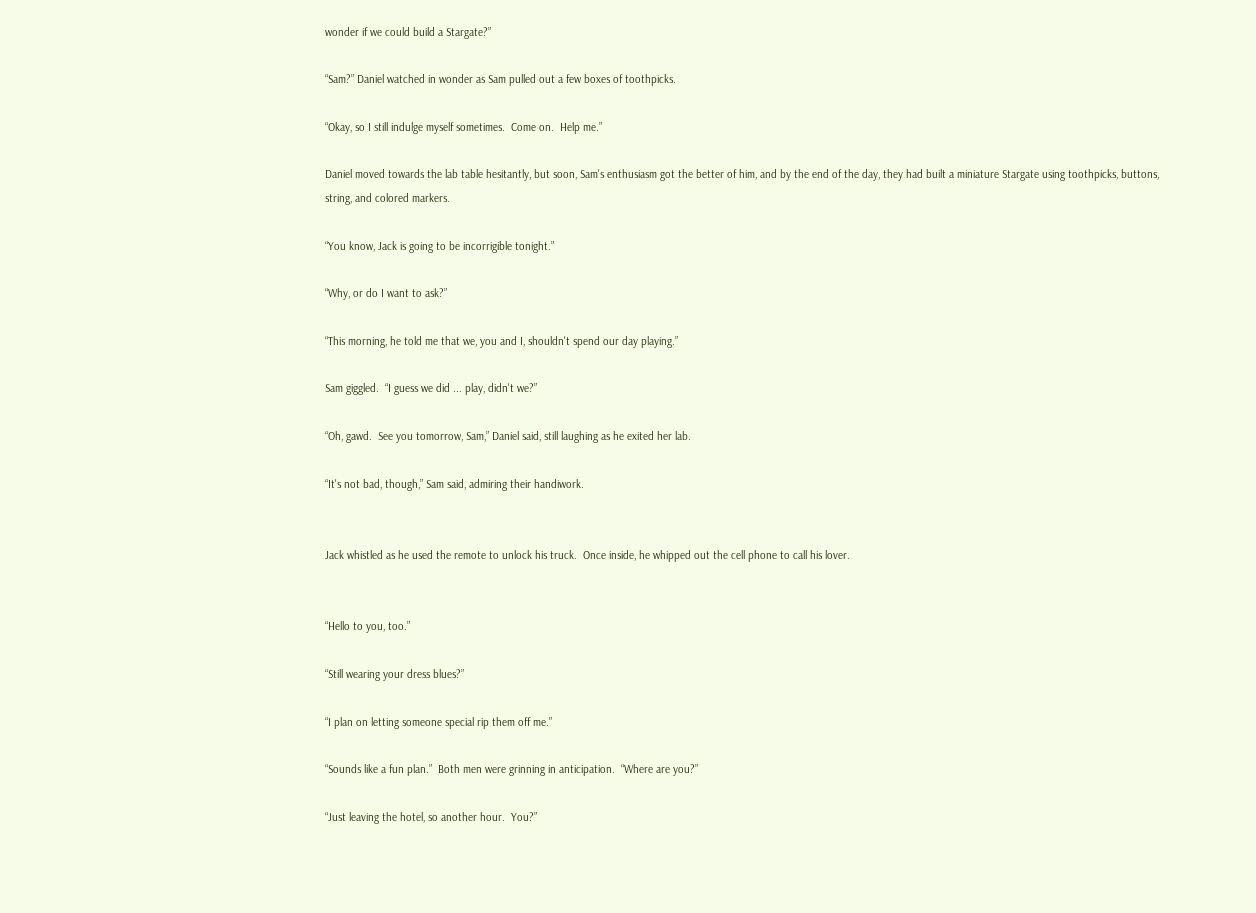wonder if we could build a Stargate?”

“Sam?” Daniel watched in wonder as Sam pulled out a few boxes of toothpicks.

“Okay, so I still indulge myself sometimes.  Come on.  Help me.”

Daniel moved towards the lab table hesitantly, but soon, Sam's enthusiasm got the better of him, and by the end of the day, they had built a miniature Stargate using toothpicks, buttons, string, and colored markers.

“You know, Jack is going to be incorrigible tonight.”

“Why, or do I want to ask?”

“This morning, he told me that we, you and I, shouldn't spend our day playing.”

Sam giggled.  “I guess we did ... play, didn't we?”

“Oh, gawd.  See you tomorrow, Sam,” Daniel said, still laughing as he exited her lab.

“It's not bad, though,” Sam said, admiring their handiwork.


Jack whistled as he used the remote to unlock his truck.  Once inside, he whipped out the cell phone to call his lover.


“Hello to you, too.”

“Still wearing your dress blues?”

“I plan on letting someone special rip them off me.”

“Sounds like a fun plan.”  Both men were grinning in anticipation.  “Where are you?”

“Just leaving the hotel, so another hour.  You?”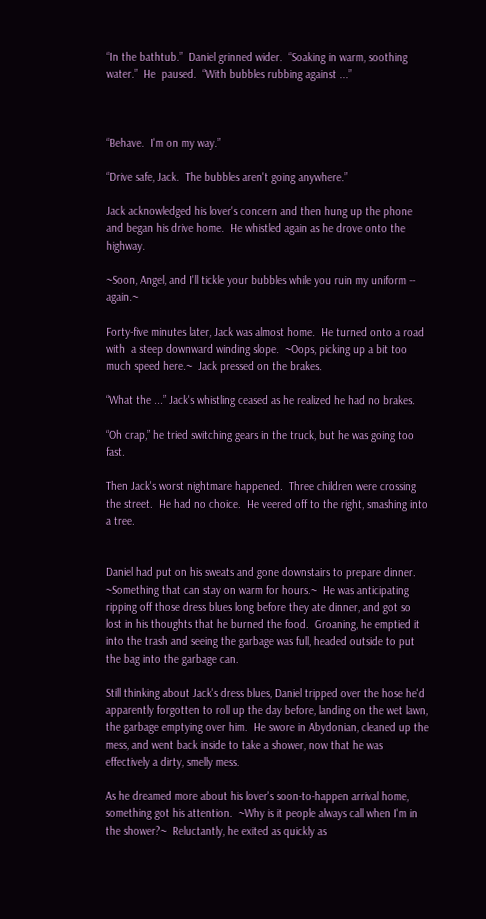“In the bathtub.”  Daniel grinned wider.  “Soaking in warm, soothing water.”  He  paused.  “With bubbles rubbing against ...”



“Behave.  I'm on my way.”

“Drive safe, Jack.  The bubbles aren't going anywhere.”

Jack acknowledged his lover's concern and then hung up the phone and began his drive home.  He whistled again as he drove onto the highway.

~Soon, Angel, and I'll tickle your bubbles while you ruin my uniform -- again.~

Forty-five minutes later, Jack was almost home.  He turned onto a road with  a steep downward winding slope.  ~Oops, picking up a bit too much speed here.~  Jack pressed on the brakes.

“What the ...” Jack's whistling ceased as he realized he had no brakes.

“Oh crap,” he tried switching gears in the truck, but he was going too fast.

Then Jack's worst nightmare happened.  Three children were crossing the street.  He had no choice.  He veered off to the right, smashing into a tree.


Daniel had put on his sweats and gone downstairs to prepare dinner.  ~Something that can stay on warm for hours.~  He was anticipating ripping off those dress blues long before they ate dinner, and got so lost in his thoughts that he burned the food.  Groaning, he emptied it into the trash and seeing the garbage was full, headed outside to put the bag into the garbage can.

Still thinking about Jack's dress blues, Daniel tripped over the hose he'd apparently forgotten to roll up the day before, landing on the wet lawn, the garbage emptying over him.  He swore in Abydonian, cleaned up the mess, and went back inside to take a shower, now that he was effectively a dirty, smelly mess.

As he dreamed more about his lover's soon-to-happen arrival home, something got his attention.  ~Why is it people always call when I'm in the shower?~  Reluctantly, he exited as quickly as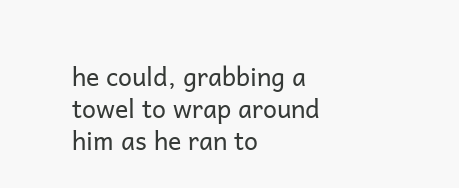he could, grabbing a towel to wrap around him as he ran to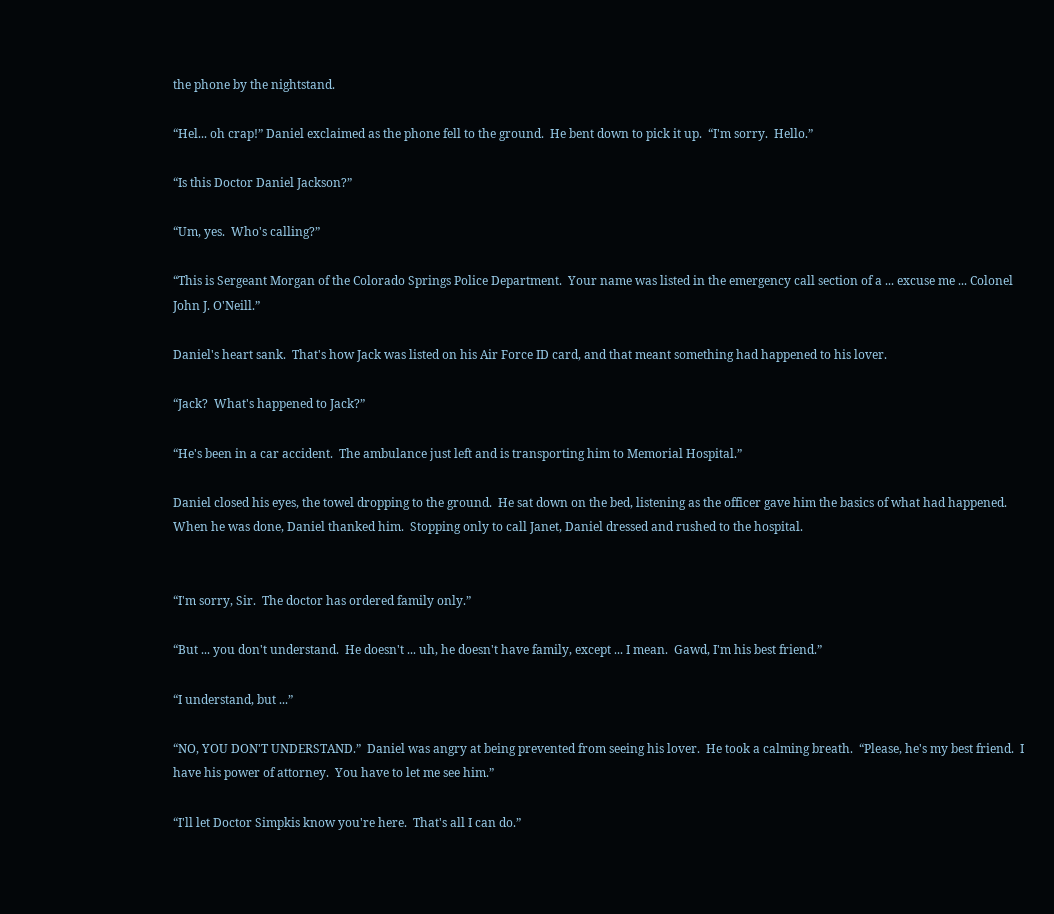the phone by the nightstand.

“Hel... oh crap!” Daniel exclaimed as the phone fell to the ground.  He bent down to pick it up.  “I'm sorry.  Hello.”

“Is this Doctor Daniel Jackson?”

“Um, yes.  Who's calling?”

“This is Sergeant Morgan of the Colorado Springs Police Department.  Your name was listed in the emergency call section of a ... excuse me ... Colonel John J. O'Neill.”

Daniel's heart sank.  That's how Jack was listed on his Air Force ID card, and that meant something had happened to his lover.

“Jack?  What's happened to Jack?”

“He's been in a car accident.  The ambulance just left and is transporting him to Memorial Hospital.”

Daniel closed his eyes, the towel dropping to the ground.  He sat down on the bed, listening as the officer gave him the basics of what had happened.  When he was done, Daniel thanked him.  Stopping only to call Janet, Daniel dressed and rushed to the hospital.


“I'm sorry, Sir.  The doctor has ordered family only.”

“But ... you don't understand.  He doesn't ... uh, he doesn't have family, except ... I mean.  Gawd, I'm his best friend.”

“I understand, but ...”

“NO, YOU DON'T UNDERSTAND.”  Daniel was angry at being prevented from seeing his lover.  He took a calming breath.  “Please, he's my best friend.  I have his power of attorney.  You have to let me see him.”

“I'll let Doctor Simpkis know you're here.  That's all I can do.”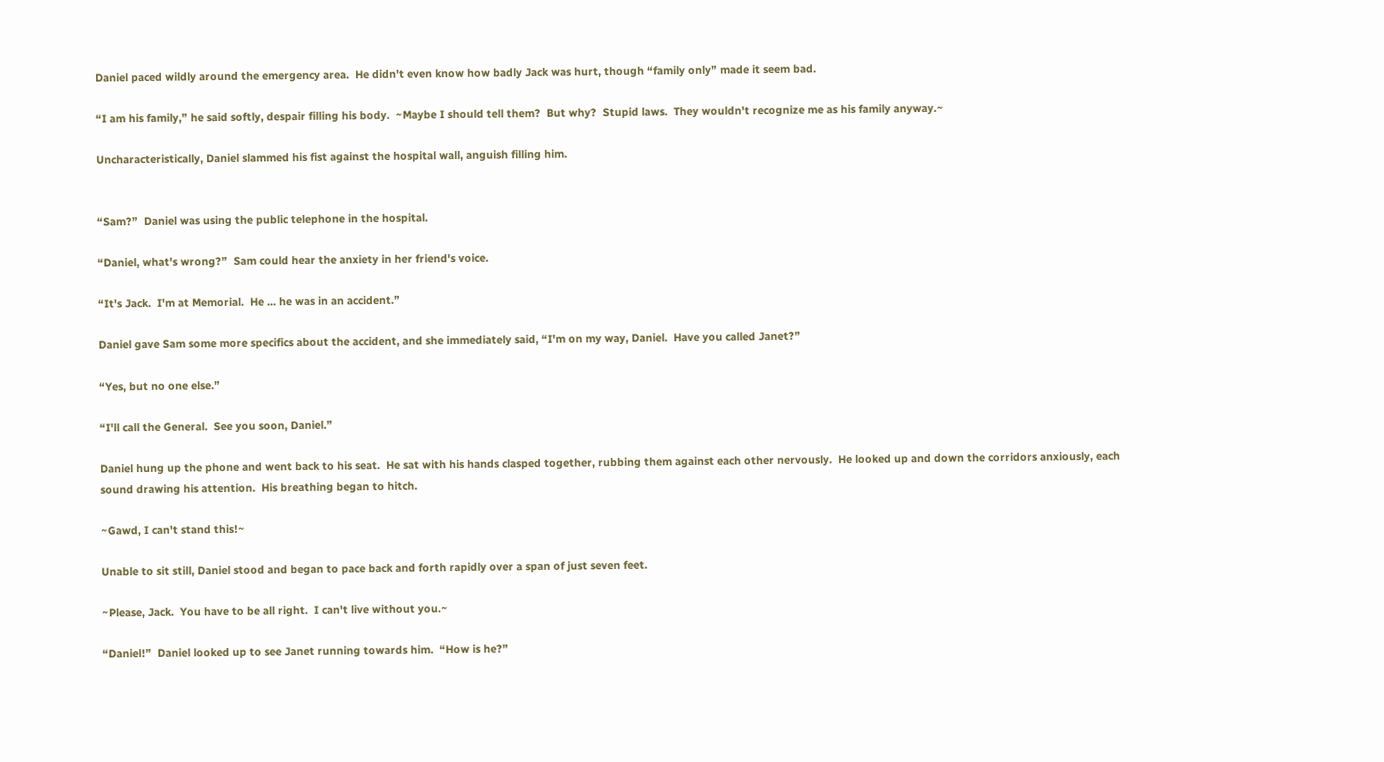Daniel paced wildly around the emergency area.  He didn't even know how badly Jack was hurt, though “family only” made it seem bad.

“I am his family,” he said softly, despair filling his body.  ~Maybe I should tell them?  But why?  Stupid laws.  They wouldn't recognize me as his family anyway.~

Uncharacteristically, Daniel slammed his fist against the hospital wall, anguish filling him.


“Sam?”  Daniel was using the public telephone in the hospital.

“Daniel, what's wrong?”  Sam could hear the anxiety in her friend's voice.

“It's Jack.  I'm at Memorial.  He ... he was in an accident.”

Daniel gave Sam some more specifics about the accident, and she immediately said, “I'm on my way, Daniel.  Have you called Janet?”

“Yes, but no one else.”

“I'll call the General.  See you soon, Daniel.”

Daniel hung up the phone and went back to his seat.  He sat with his hands clasped together, rubbing them against each other nervously.  He looked up and down the corridors anxiously, each sound drawing his attention.  His breathing began to hitch.

~Gawd, I can't stand this!~

Unable to sit still, Daniel stood and began to pace back and forth rapidly over a span of just seven feet.

~Please, Jack.  You have to be all right.  I can't live without you.~

“Daniel!”  Daniel looked up to see Janet running towards him.  “How is he?”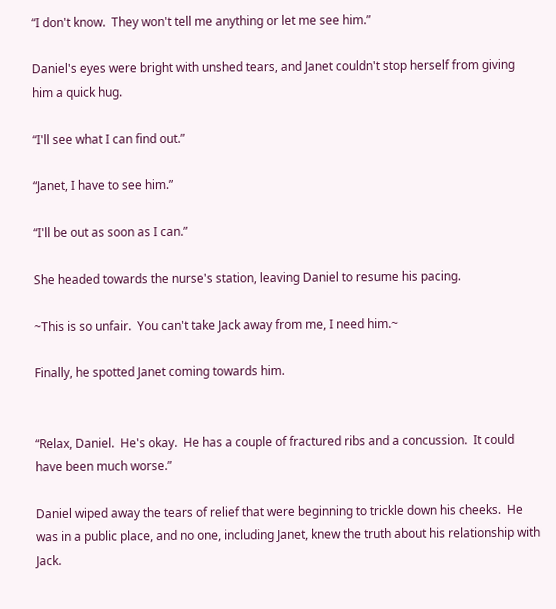“I don't know.  They won't tell me anything or let me see him.”

Daniel's eyes were bright with unshed tears, and Janet couldn't stop herself from giving him a quick hug.

“I'll see what I can find out.”

“Janet, I have to see him.”

“I'll be out as soon as I can.”

She headed towards the nurse's station, leaving Daniel to resume his pacing.

~This is so unfair.  You can't take Jack away from me, I need him.~

Finally, he spotted Janet coming towards him.


“Relax, Daniel.  He's okay.  He has a couple of fractured ribs and a concussion.  It could have been much worse.”

Daniel wiped away the tears of relief that were beginning to trickle down his cheeks.  He was in a public place, and no one, including Janet, knew the truth about his relationship with Jack.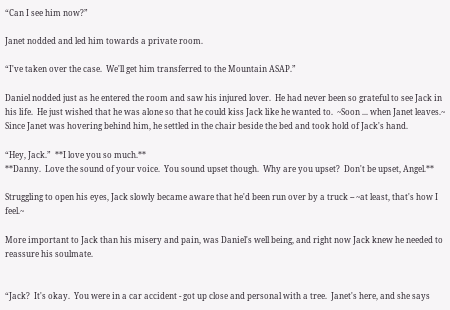“Can I see him now?”

Janet nodded and led him towards a private room.

“I've taken over the case.  We'll get him transferred to the Mountain ASAP.”

Daniel nodded just as he entered the room and saw his injured lover.  He had never been so grateful to see Jack in his life.  He just wished that he was alone so that he could kiss Jack like he wanted to.  ~Soon ... when Janet leaves.~  Since Janet was hovering behind him, he settled in the chair beside the bed and took hold of Jack's hand.

“Hey, Jack.”  **I love you so much.**
**Danny.  Love the sound of your voice.  You sound upset though.  Why are you upset?  Don't be upset, Angel.**

Struggling to open his eyes, Jack slowly became aware that he'd been run over by a truck -- ~at least, that's how I feel.~

More important to Jack than his misery and pain, was Daniel's well being, and right now Jack knew he needed to reassure his soulmate.


“Jack?  It's okay.  You were in a car accident - got up close and personal with a tree.  Janet's here, and she says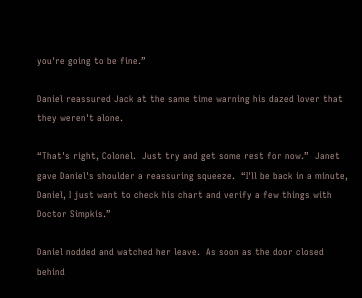you're going to be fine.”

Daniel reassured Jack at the same time warning his dazed lover that they weren't alone.

“That's right, Colonel.  Just try and get some rest for now.”  Janet gave Daniel's shoulder a reassuring squeeze.  “I'll be back in a minute, Daniel, I just want to check his chart and verify a few things with Doctor Simpkis.”

Daniel nodded and watched her leave.  As soon as the door closed behind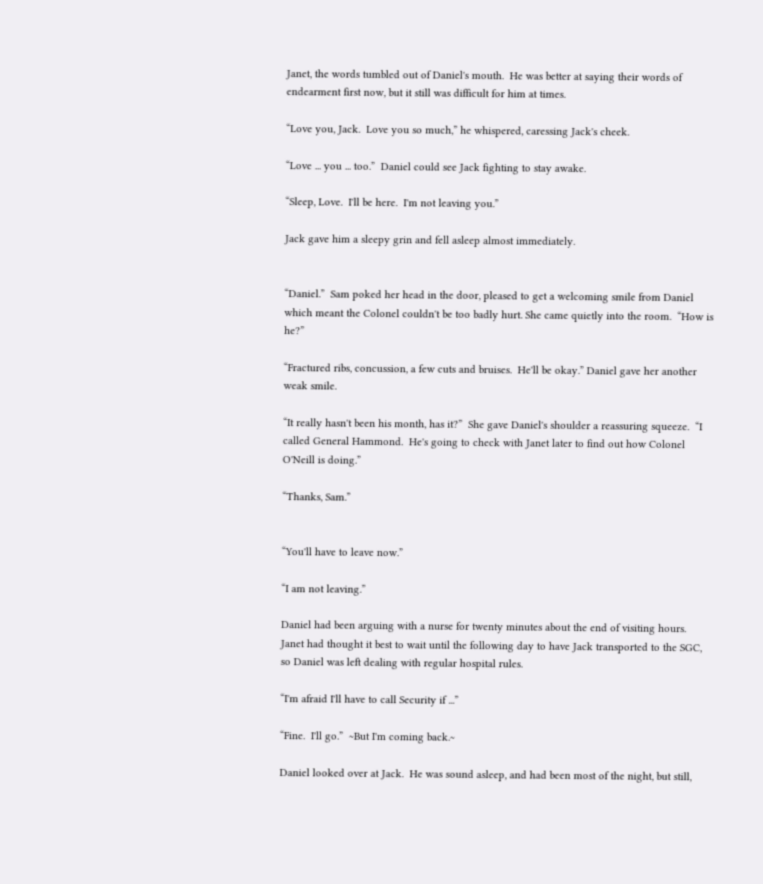Janet, the words tumbled out of Daniel's mouth.  He was better at saying their words of endearment first now, but it still was difficult for him at times.

“Love you, Jack.  Love you so much,” he whispered, caressing Jack's cheek.

“Love ... you ... too.”  Daniel could see Jack fighting to stay awake.

“Sleep, Love.  I'll be here.  I'm not leaving you.”

Jack gave him a sleepy grin and fell asleep almost immediately.


“Daniel.”  Sam poked her head in the door, pleased to get a welcoming smile from Daniel which meant the Colonel couldn't be too badly hurt. She came quietly into the room.  “How is he?”

“Fractured ribs, concussion, a few cuts and bruises.  He'll be okay.” Daniel gave her another weak smile.

“It really hasn't been his month, has it?”  She gave Daniel's shoulder a reassuring squeeze.  “I called General Hammond.  He's going to check with Janet later to find out how Colonel O'Neill is doing.”

“Thanks, Sam.”


“You'll have to leave now.”

“I am not leaving.”

Daniel had been arguing with a nurse for twenty minutes about the end of visiting hours.  Janet had thought it best to wait until the following day to have Jack transported to the SGC, so Daniel was left dealing with regular hospital rules.

“I'm afraid I'll have to call Security if ...”

“Fine.  I'll go.”  ~But I'm coming back.~

Daniel looked over at Jack.  He was sound asleep, and had been most of the night, but still,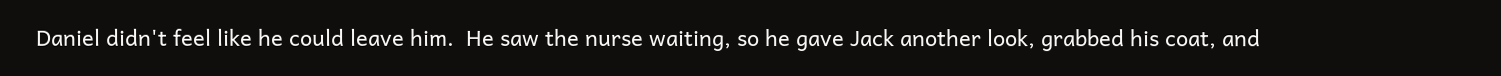Daniel didn't feel like he could leave him.  He saw the nurse waiting, so he gave Jack another look, grabbed his coat, and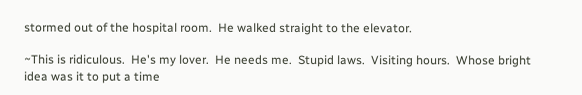stormed out of the hospital room.  He walked straight to the elevator.

~This is ridiculous.  He's my lover.  He needs me.  Stupid laws.  Visiting hours.  Whose bright idea was it to put a time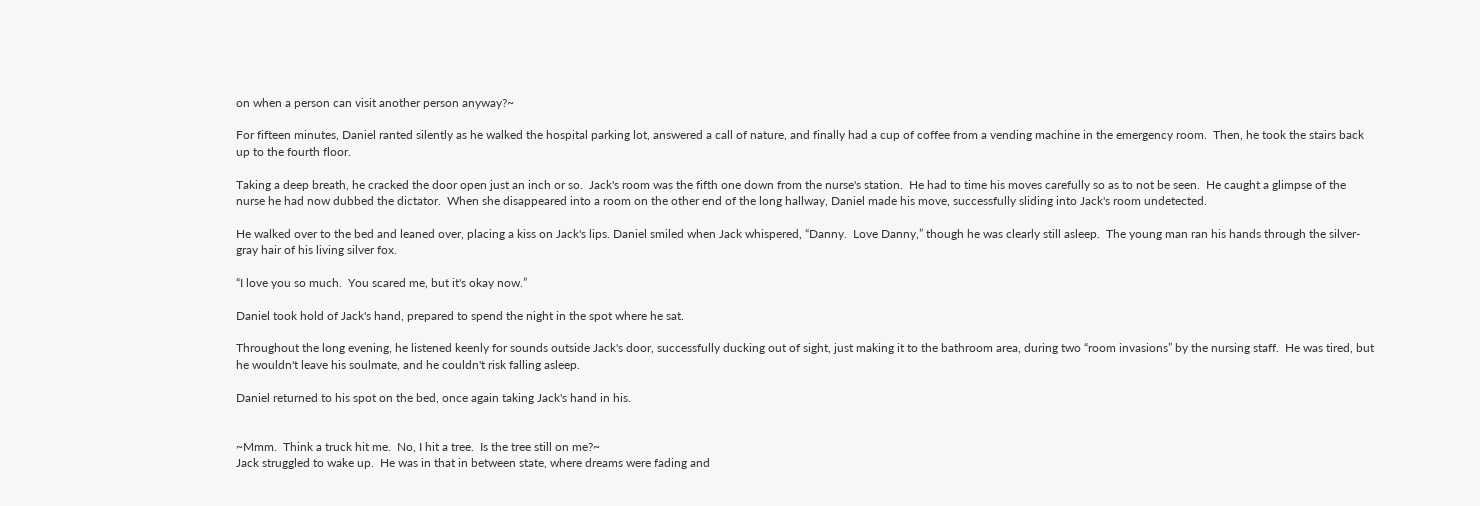on when a person can visit another person anyway?~

For fifteen minutes, Daniel ranted silently as he walked the hospital parking lot, answered a call of nature, and finally had a cup of coffee from a vending machine in the emergency room.  Then, he took the stairs back up to the fourth floor.

Taking a deep breath, he cracked the door open just an inch or so.  Jack's room was the fifth one down from the nurse's station.  He had to time his moves carefully so as to not be seen.  He caught a glimpse of the nurse he had now dubbed the dictator.  When she disappeared into a room on the other end of the long hallway, Daniel made his move, successfully sliding into Jack's room undetected.

He walked over to the bed and leaned over, placing a kiss on Jack's lips. Daniel smiled when Jack whispered, “Danny.  Love Danny,” though he was clearly still asleep.  The young man ran his hands through the silver-gray hair of his living silver fox.

“I love you so much.  You scared me, but it's okay now.”

Daniel took hold of Jack's hand, prepared to spend the night in the spot where he sat.

Throughout the long evening, he listened keenly for sounds outside Jack's door, successfully ducking out of sight, just making it to the bathroom area, during two “room invasions” by the nursing staff.  He was tired, but he wouldn't leave his soulmate, and he couldn't risk falling asleep.

Daniel returned to his spot on the bed, once again taking Jack's hand in his.


~Mmm.  Think a truck hit me.  No, I hit a tree.  Is the tree still on me?~
Jack struggled to wake up.  He was in that in between state, where dreams were fading and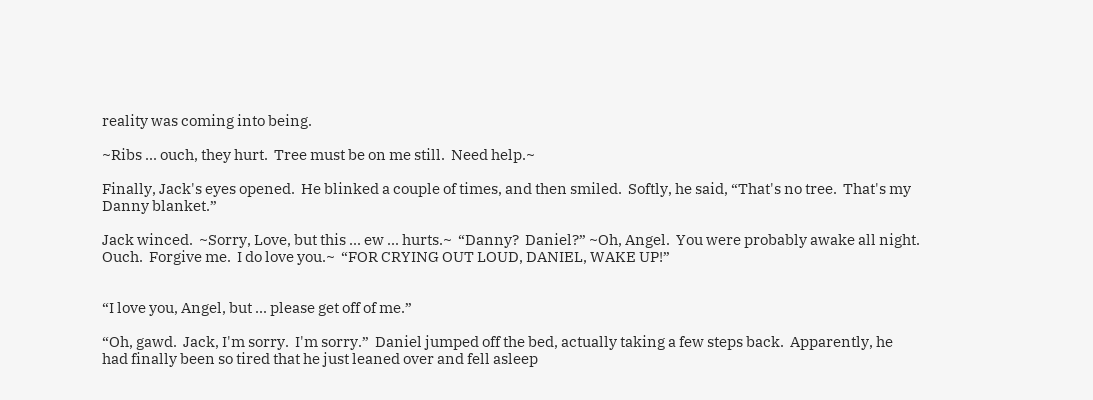reality was coming into being.

~Ribs ... ouch, they hurt.  Tree must be on me still.  Need help.~

Finally, Jack's eyes opened.  He blinked a couple of times, and then smiled.  Softly, he said, “That's no tree.  That's my Danny blanket.”

Jack winced.  ~Sorry, Love, but this ... ew ... hurts.~  “Danny?  Daniel?” ~Oh, Angel.  You were probably awake all night.  Ouch.  Forgive me.  I do love you.~  “FOR CRYING OUT LOUD, DANIEL, WAKE UP!”


“I love you, Angel, but ... please get off of me.”

“Oh, gawd.  Jack, I'm sorry.  I'm sorry.”  Daniel jumped off the bed, actually taking a few steps back.  Apparently, he had finally been so tired that he just leaned over and fell asleep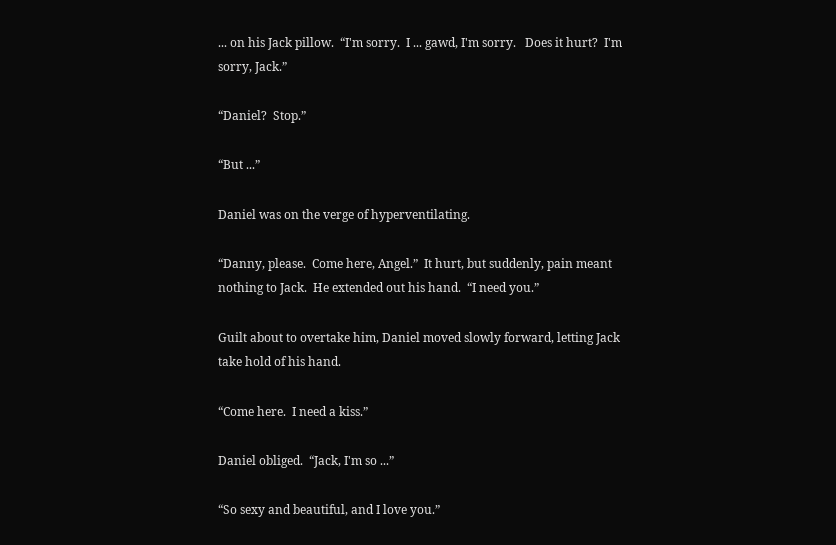... on his Jack pillow.  “I'm sorry.  I ... gawd, I'm sorry.   Does it hurt?  I'm sorry, Jack.”

“Daniel?  Stop.”

“But ...”

Daniel was on the verge of hyperventilating.

“Danny, please.  Come here, Angel.”  It hurt, but suddenly, pain meant nothing to Jack.  He extended out his hand.  “I need you.”

Guilt about to overtake him, Daniel moved slowly forward, letting Jack take hold of his hand.

“Come here.  I need a kiss.”

Daniel obliged.  “Jack, I'm so ...”

“So sexy and beautiful, and I love you.”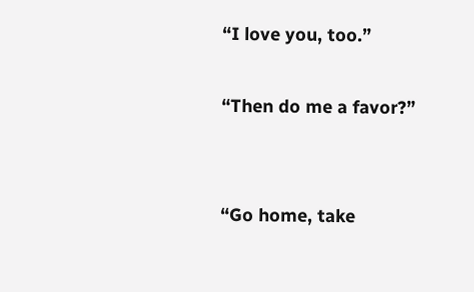“I love you, too.”

“Then do me a favor?”


“Go home, take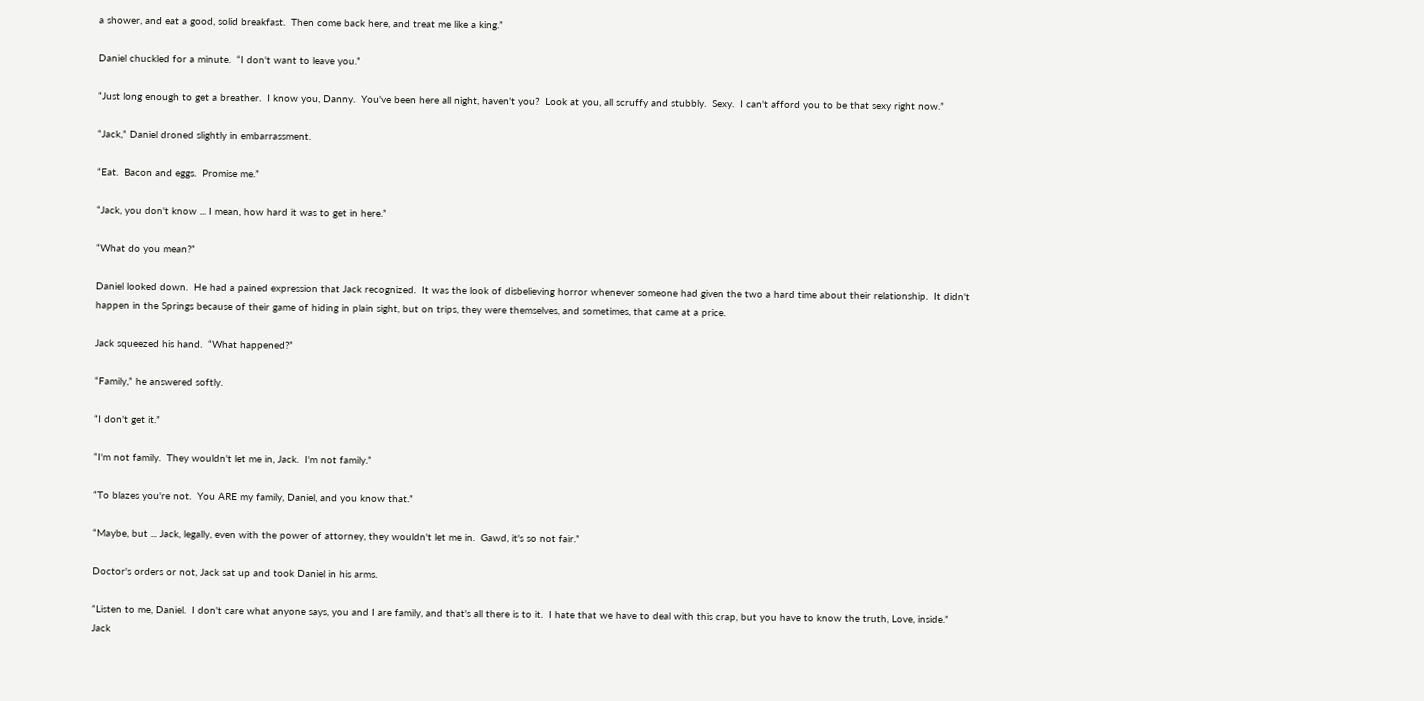a shower, and eat a good, solid breakfast.  Then come back here, and treat me like a king.”

Daniel chuckled for a minute.  “I don't want to leave you.”

“Just long enough to get a breather.  I know you, Danny.  You've been here all night, haven't you?  Look at you, all scruffy and stubbly.  Sexy.  I can't afford you to be that sexy right now.”

“Jack,” Daniel droned slightly in embarrassment.

“Eat.  Bacon and eggs.  Promise me.”

“Jack, you don't know ... I mean, how hard it was to get in here.”

“What do you mean?”

Daniel looked down.  He had a pained expression that Jack recognized.  It was the look of disbelieving horror whenever someone had given the two a hard time about their relationship.  It didn't happen in the Springs because of their game of hiding in plain sight, but on trips, they were themselves, and sometimes, that came at a price.

Jack squeezed his hand.  “What happened?”

“Family,” he answered softly.

“I don't get it.”

“I'm not family.  They wouldn't let me in, Jack.  I'm not family.”

“To blazes you're not.  You ARE my family, Daniel, and you know that.”

“Maybe, but ... Jack, legally, even with the power of attorney, they wouldn't let me in.  Gawd, it's so not fair.”

Doctor's orders or not, Jack sat up and took Daniel in his arms.

“Listen to me, Daniel.  I don't care what anyone says, you and I are family, and that's all there is to it.  I hate that we have to deal with this crap, but you have to know the truth, Love, inside.”  Jack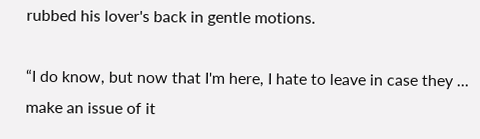rubbed his lover's back in gentle motions.

“I do know, but now that I'm here, I hate to leave in case they ... make an issue of it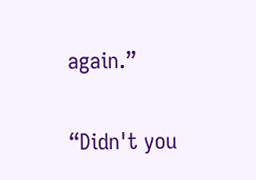again.”

“Didn't you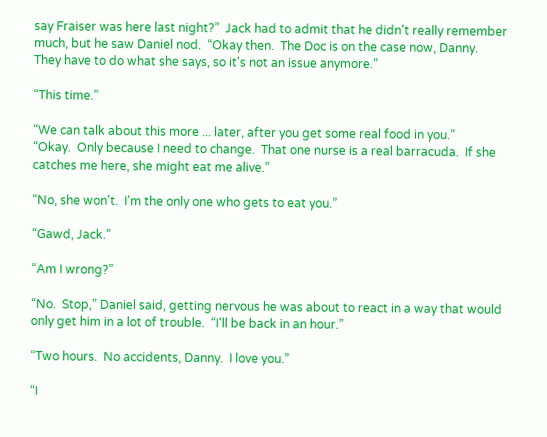say Fraiser was here last night?”  Jack had to admit that he didn't really remember much, but he saw Daniel nod.  “Okay then.  The Doc is on the case now, Danny.  They have to do what she says, so it's not an issue anymore.”

“This time.”

“We can talk about this more ... later, after you get some real food in you.”
“Okay.  Only because I need to change.  That one nurse is a real barracuda.  If she catches me here, she might eat me alive.”

“No, she won't.  I'm the only one who gets to eat you.”

“Gawd, Jack.”

“Am I wrong?”

“No.  Stop,” Daniel said, getting nervous he was about to react in a way that would only get him in a lot of trouble.  “I'll be back in an hour.”

“Two hours.  No accidents, Danny.  I love you.”

“I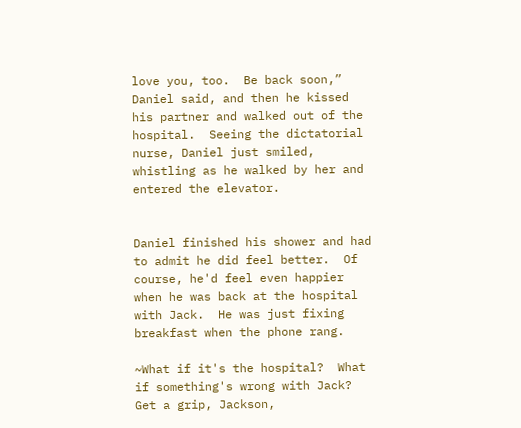love you, too.  Be back soon,” Daniel said, and then he kissed his partner and walked out of the hospital.  Seeing the dictatorial nurse, Daniel just smiled, whistling as he walked by her and entered the elevator.


Daniel finished his shower and had to admit he did feel better.  Of course, he'd feel even happier when he was back at the hospital with Jack.  He was just fixing breakfast when the phone rang.

~What if it's the hospital?  What if something's wrong with Jack?  Get a grip, Jackson,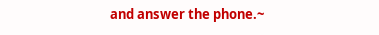and answer the phone.~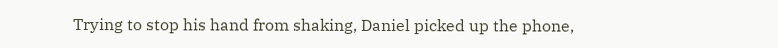Trying to stop his hand from shaking, Daniel picked up the phone,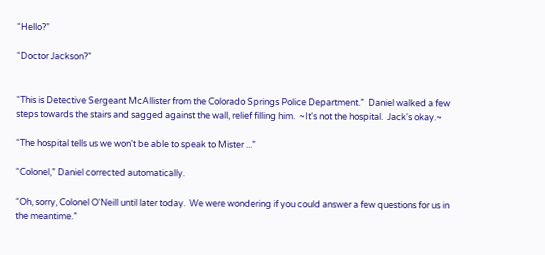“Hello?”

“Doctor Jackson?”


“This is Detective Sergeant McAllister from the Colorado Springs Police Department.”  Daniel walked a few steps towards the stairs and sagged against the wall, relief filling him.  ~It's not the hospital.  Jack's okay.~

“The hospital tells us we won't be able to speak to Mister ...”

“Colonel,” Daniel corrected automatically.

“Oh, sorry, Colonel O'Neill until later today.  We were wondering if you could answer a few questions for us in the meantime.”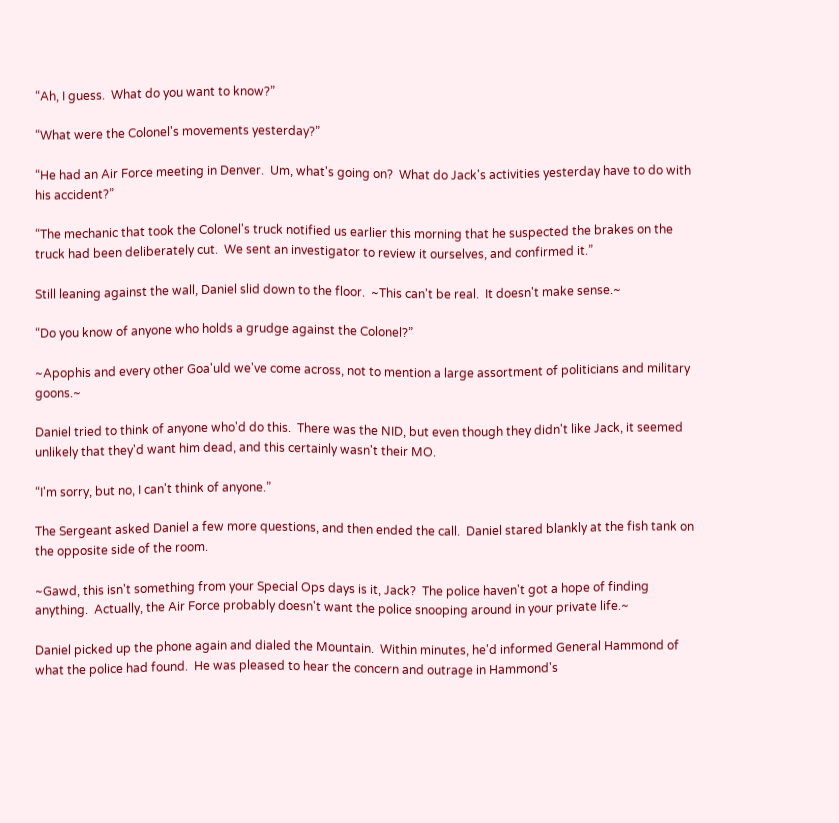“Ah, I guess.  What do you want to know?”

“What were the Colonel's movements yesterday?”

“He had an Air Force meeting in Denver.  Um, what's going on?  What do Jack's activities yesterday have to do with his accident?”

“The mechanic that took the Colonel's truck notified us earlier this morning that he suspected the brakes on the truck had been deliberately cut.  We sent an investigator to review it ourselves, and confirmed it.”

Still leaning against the wall, Daniel slid down to the floor.  ~This can't be real.  It doesn't make sense.~

“Do you know of anyone who holds a grudge against the Colonel?”

~Apophis and every other Goa'uld we've come across, not to mention a large assortment of politicians and military goons.~

Daniel tried to think of anyone who'd do this.  There was the NID, but even though they didn't like Jack, it seemed unlikely that they'd want him dead, and this certainly wasn't their MO.

“I'm sorry, but no, I can't think of anyone.”

The Sergeant asked Daniel a few more questions, and then ended the call.  Daniel stared blankly at the fish tank on the opposite side of the room.

~Gawd, this isn't something from your Special Ops days is it, Jack?  The police haven't got a hope of finding anything.  Actually, the Air Force probably doesn't want the police snooping around in your private life.~

Daniel picked up the phone again and dialed the Mountain.  Within minutes, he'd informed General Hammond of what the police had found.  He was pleased to hear the concern and outrage in Hammond's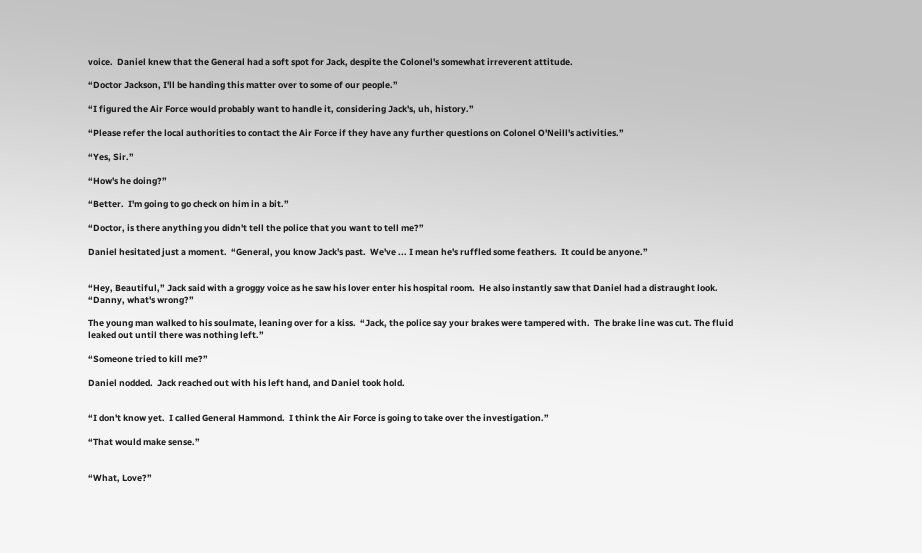voice.  Daniel knew that the General had a soft spot for Jack, despite the Colonel's somewhat irreverent attitude.

“Doctor Jackson, I'll be handing this matter over to some of our people.”

“I figured the Air Force would probably want to handle it, considering Jack's, uh, history.”

“Please refer the local authorities to contact the Air Force if they have any further questions on Colonel O'Neill's activities.”

“Yes, Sir.”

“How's he doing?”

“Better.  I'm going to go check on him in a bit.”

“Doctor, is there anything you didn't tell the police that you want to tell me?”

Daniel hesitated just a moment.  “General, you know Jack's past.  We've ... I mean he's ruffled some feathers.  It could be anyone.”


“Hey, Beautiful,” Jack said with a groggy voice as he saw his lover enter his hospital room.  He also instantly saw that Daniel had a distraught look.  “Danny, what's wrong?”

The young man walked to his soulmate, leaning over for a kiss.  “Jack, the police say your brakes were tampered with.  The brake line was cut. The fluid leaked out until there was nothing left.”

“Someone tried to kill me?”

Daniel nodded.  Jack reached out with his left hand, and Daniel took hold.


“I don't know yet.  I called General Hammond.  I think the Air Force is going to take over the investigation.”

“That would make sense.”


“What, Love?”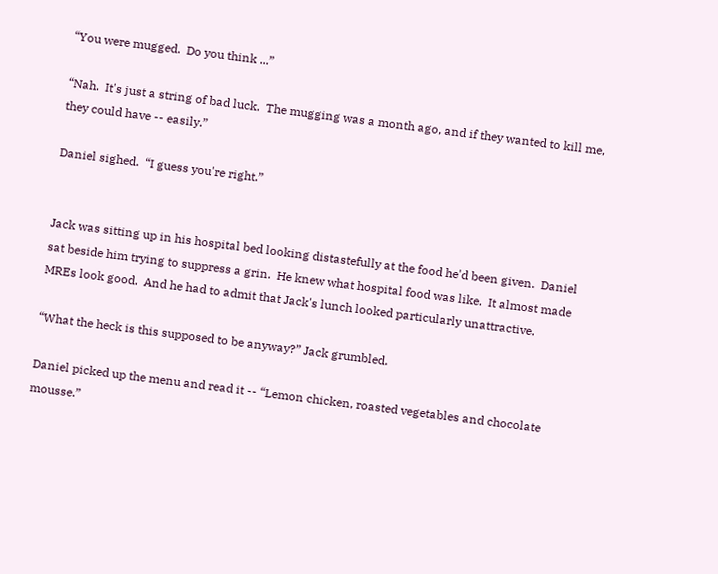“You were mugged.  Do you think ...”

“Nah.  It's just a string of bad luck.  The mugging was a month ago, and if they wanted to kill me, they could have -- easily.”

Daniel sighed.  “I guess you're right.”


Jack was sitting up in his hospital bed looking distastefully at the food he'd been given.  Daniel sat beside him trying to suppress a grin.  He knew what hospital food was like.  It almost made MREs look good.  And he had to admit that Jack's lunch looked particularly unattractive.

“What the heck is this supposed to be anyway?” Jack grumbled.

Daniel picked up the menu and read it -- “Lemon chicken, roasted vegetables and chocolate mousse.”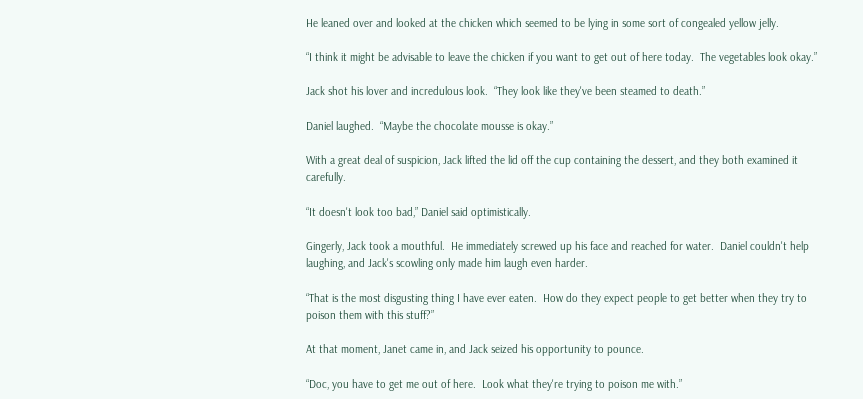He leaned over and looked at the chicken which seemed to be lying in some sort of congealed yellow jelly.

“I think it might be advisable to leave the chicken if you want to get out of here today.  The vegetables look okay.”

Jack shot his lover and incredulous look.  “They look like they've been steamed to death.”

Daniel laughed.  “Maybe the chocolate mousse is okay.”

With a great deal of suspicion, Jack lifted the lid off the cup containing the dessert, and they both examined it carefully.

“It doesn't look too bad,” Daniel said optimistically.

Gingerly, Jack took a mouthful.  He immediately screwed up his face and reached for water.  Daniel couldn't help laughing, and Jack's scowling only made him laugh even harder.

“That is the most disgusting thing I have ever eaten.  How do they expect people to get better when they try to poison them with this stuff?”

At that moment, Janet came in, and Jack seized his opportunity to pounce.

“Doc, you have to get me out of here.  Look what they're trying to poison me with.”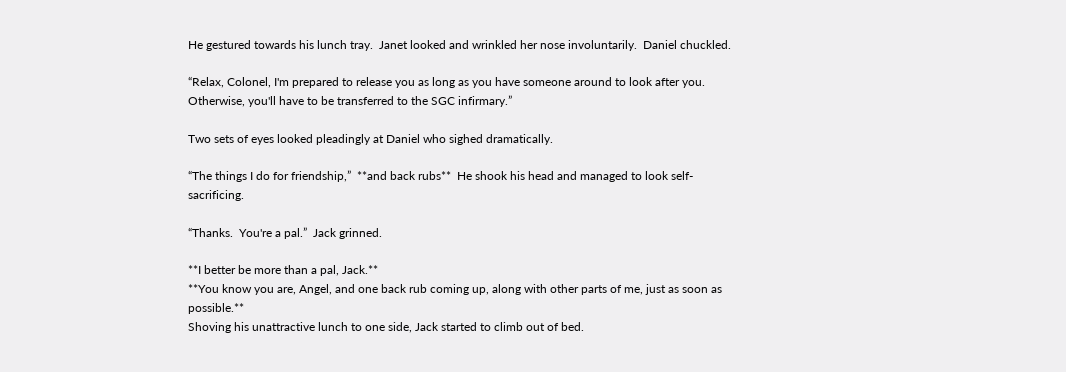He gestured towards his lunch tray.  Janet looked and wrinkled her nose involuntarily.  Daniel chuckled.

“Relax, Colonel, I'm prepared to release you as long as you have someone around to look after you.  Otherwise, you'll have to be transferred to the SGC infirmary.”

Two sets of eyes looked pleadingly at Daniel who sighed dramatically.

“The things I do for friendship,”  **and back rubs**  He shook his head and managed to look self-sacrificing.

“Thanks.  You're a pal.”  Jack grinned.

**I better be more than a pal, Jack.**
**You know you are, Angel, and one back rub coming up, along with other parts of me, just as soon as possible.**
Shoving his unattractive lunch to one side, Jack started to climb out of bed.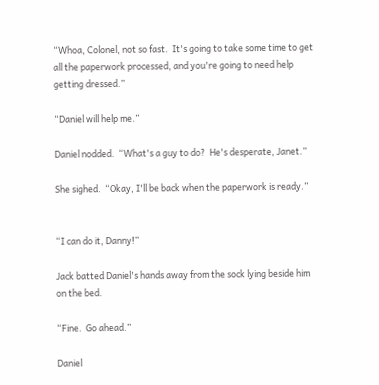“Whoa, Colonel, not so fast.  It's going to take some time to get all the paperwork processed, and you're going to need help getting dressed.”

“Daniel will help me.”

Daniel nodded.  “What's a guy to do?  He's desperate, Janet.”

She sighed.  “Okay, I'll be back when the paperwork is ready.”


“I can do it, Danny!”

Jack batted Daniel's hands away from the sock lying beside him on the bed.

“Fine.  Go ahead.”

Daniel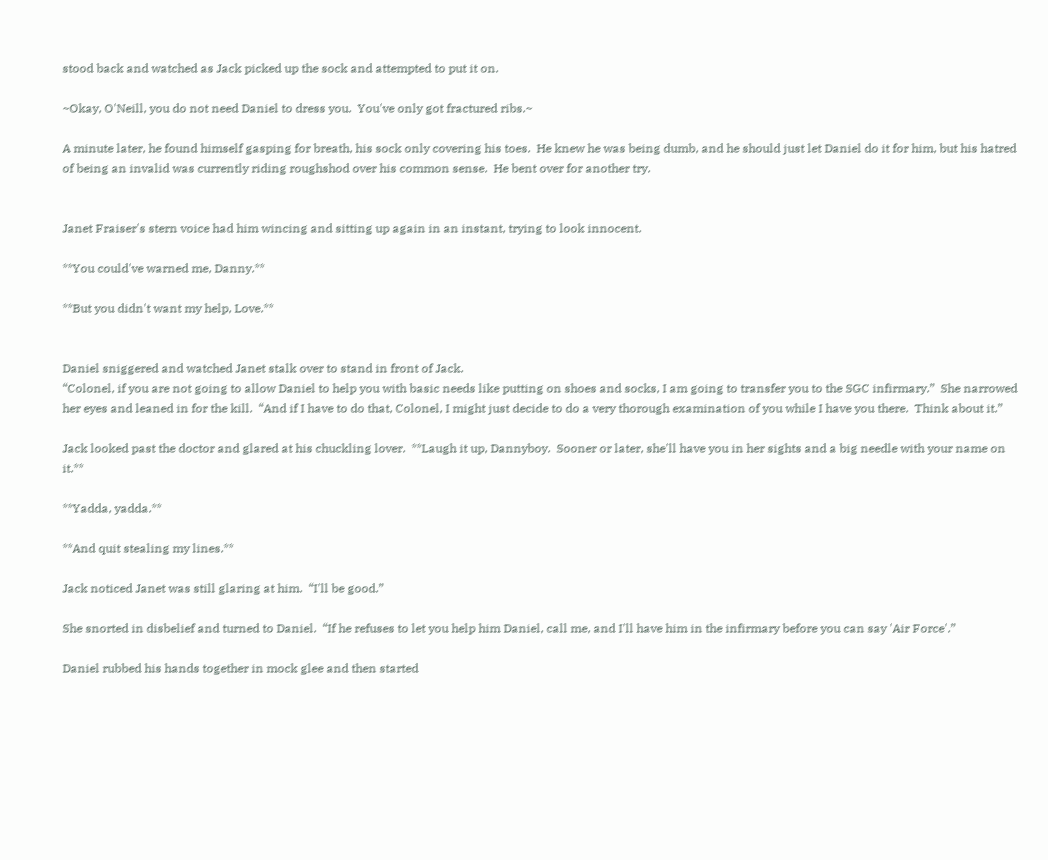stood back and watched as Jack picked up the sock and attempted to put it on.

~Okay, O'Neill, you do not need Daniel to dress you.  You've only got fractured ribs.~

A minute later, he found himself gasping for breath, his sock only covering his toes.  He knew he was being dumb, and he should just let Daniel do it for him, but his hatred of being an invalid was currently riding roughshod over his common sense.  He bent over for another try.


Janet Fraiser's stern voice had him wincing and sitting up again in an instant, trying to look innocent.

**You could've warned me, Danny.**

**But you didn't want my help, Love.**


Daniel sniggered and watched Janet stalk over to stand in front of Jack.
“Colonel, if you are not going to allow Daniel to help you with basic needs like putting on shoes and socks, I am going to transfer you to the SGC infirmary.”  She narrowed her eyes and leaned in for the kill.  “And if I have to do that, Colonel, I might just decide to do a very thorough examination of you while I have you there.  Think about it.”

Jack looked past the doctor and glared at his chuckling lover.  **Laugh it up, Dannyboy.  Sooner or later, she'll have you in her sights and a big needle with your name on it.**

**Yadda, yadda.**

**And quit stealing my lines.**

Jack noticed Janet was still glaring at him.  “I'll be good.”

She snorted in disbelief and turned to Daniel.  “If he refuses to let you help him Daniel, call me, and I'll have him in the infirmary before you can say 'Air Force'.”

Daniel rubbed his hands together in mock glee and then started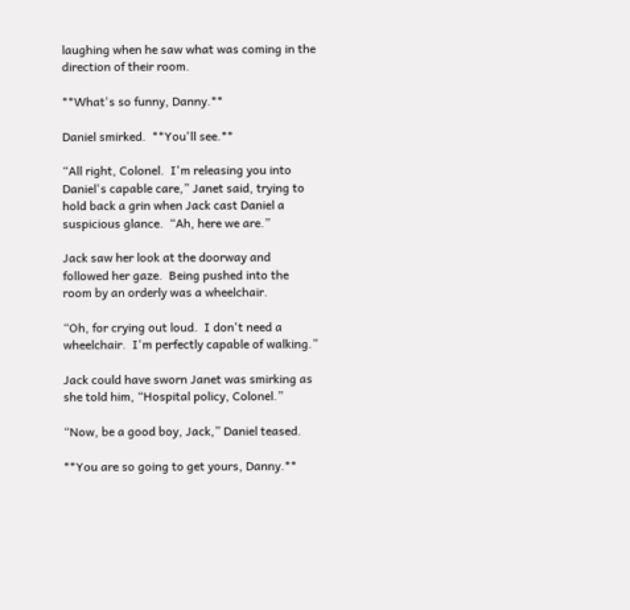laughing when he saw what was coming in the direction of their room.

**What's so funny, Danny.**

Daniel smirked.  **You'll see.**

“All right, Colonel.  I'm releasing you into Daniel's capable care,” Janet said, trying to hold back a grin when Jack cast Daniel a suspicious glance.  “Ah, here we are.”

Jack saw her look at the doorway and followed her gaze.  Being pushed into the room by an orderly was a wheelchair.

“Oh, for crying out loud.  I don't need a wheelchair.  I'm perfectly capable of walking.”

Jack could have sworn Janet was smirking as she told him, “Hospital policy, Colonel.”

“Now, be a good boy, Jack,” Daniel teased.

**You are so going to get yours, Danny.**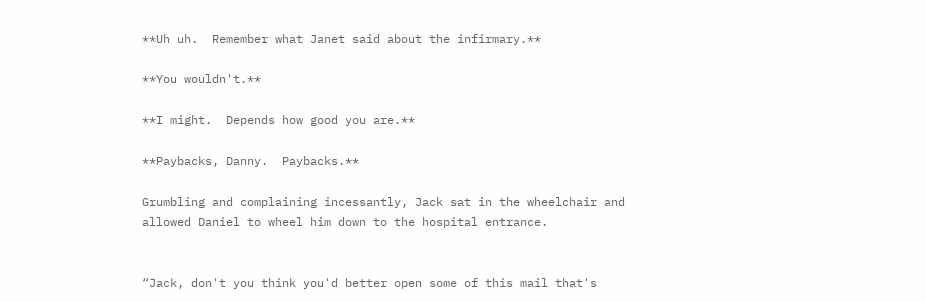**Uh uh.  Remember what Janet said about the infirmary.**

**You wouldn't.**

**I might.  Depends how good you are.**

**Paybacks, Danny.  Paybacks.**

Grumbling and complaining incessantly, Jack sat in the wheelchair and allowed Daniel to wheel him down to the hospital entrance.


“Jack, don't you think you'd better open some of this mail that's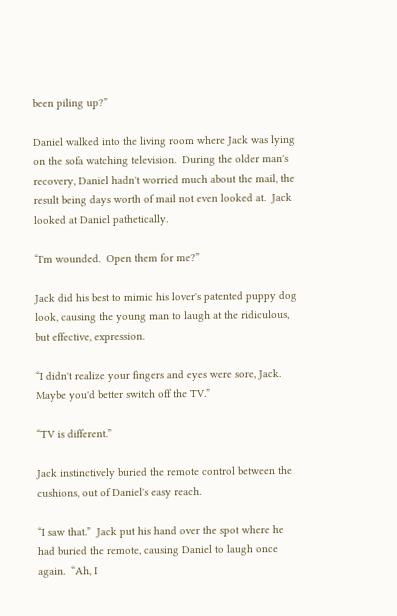been piling up?”

Daniel walked into the living room where Jack was lying on the sofa watching television.  During the older man's recovery, Daniel hadn't worried much about the mail, the result being days worth of mail not even looked at.  Jack looked at Daniel pathetically.

“I'm wounded.  Open them for me?”

Jack did his best to mimic his lover's patented puppy dog look, causing the young man to laugh at the ridiculous, but effective, expression.

“I didn't realize your fingers and eyes were sore, Jack.  Maybe you'd better switch off the TV.”

“TV is different.”

Jack instinctively buried the remote control between the cushions, out of Daniel's easy reach.

“I saw that.”  Jack put his hand over the spot where he had buried the remote, causing Daniel to laugh once again.  “Ah, I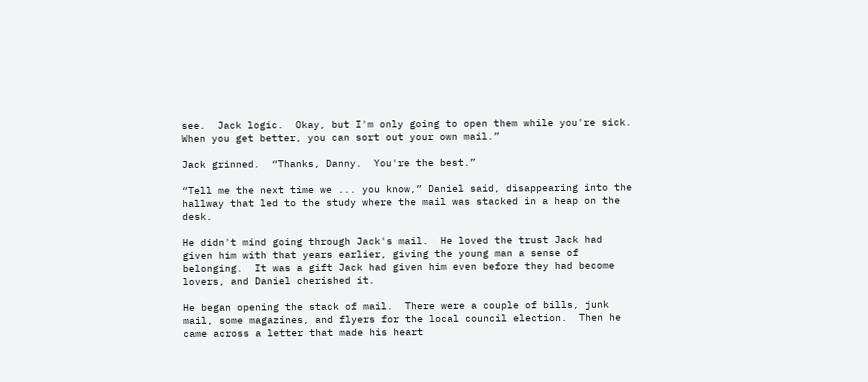see.  Jack logic.  Okay, but I'm only going to open them while you're sick.  When you get better, you can sort out your own mail.”

Jack grinned.  “Thanks, Danny.  You're the best.”

“Tell me the next time we ... you know,” Daniel said, disappearing into the hallway that led to the study where the mail was stacked in a heap on the desk.

He didn't mind going through Jack's mail.  He loved the trust Jack had given him with that years earlier, giving the young man a sense of belonging.  It was a gift Jack had given him even before they had become lovers, and Daniel cherished it.

He began opening the stack of mail.  There were a couple of bills, junk mail, some magazines, and flyers for the local council election.  Then he came across a letter that made his heart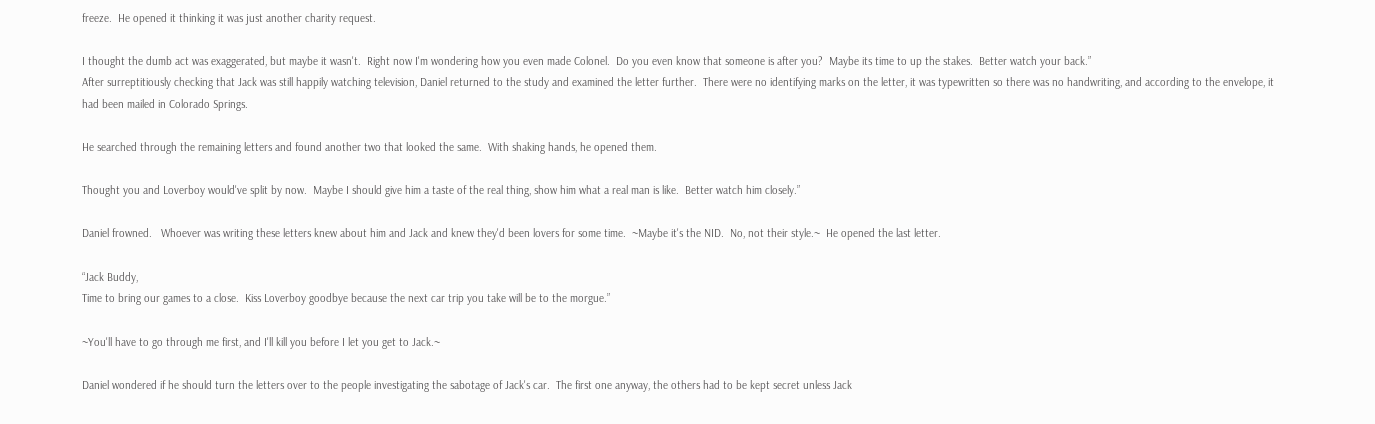freeze.  He opened it thinking it was just another charity request.

I thought the dumb act was exaggerated, but maybe it wasn't.  Right now I'm wondering how you even made Colonel.  Do you even know that someone is after you?  Maybe its time to up the stakes.  Better watch your back.”
After surreptitiously checking that Jack was still happily watching television, Daniel returned to the study and examined the letter further.  There were no identifying marks on the letter, it was typewritten so there was no handwriting, and according to the envelope, it had been mailed in Colorado Springs.

He searched through the remaining letters and found another two that looked the same.  With shaking hands, he opened them.

Thought you and Loverboy would've split by now.  Maybe I should give him a taste of the real thing, show him what a real man is like.  Better watch him closely.”

Daniel frowned.   Whoever was writing these letters knew about him and Jack and knew they'd been lovers for some time.  ~Maybe it's the NID.  No, not their style.~  He opened the last letter.

“Jack Buddy,
Time to bring our games to a close.  Kiss Loverboy goodbye because the next car trip you take will be to the morgue.”

~You'll have to go through me first, and I'll kill you before I let you get to Jack.~

Daniel wondered if he should turn the letters over to the people investigating the sabotage of Jack's car.  The first one anyway, the others had to be kept secret unless Jack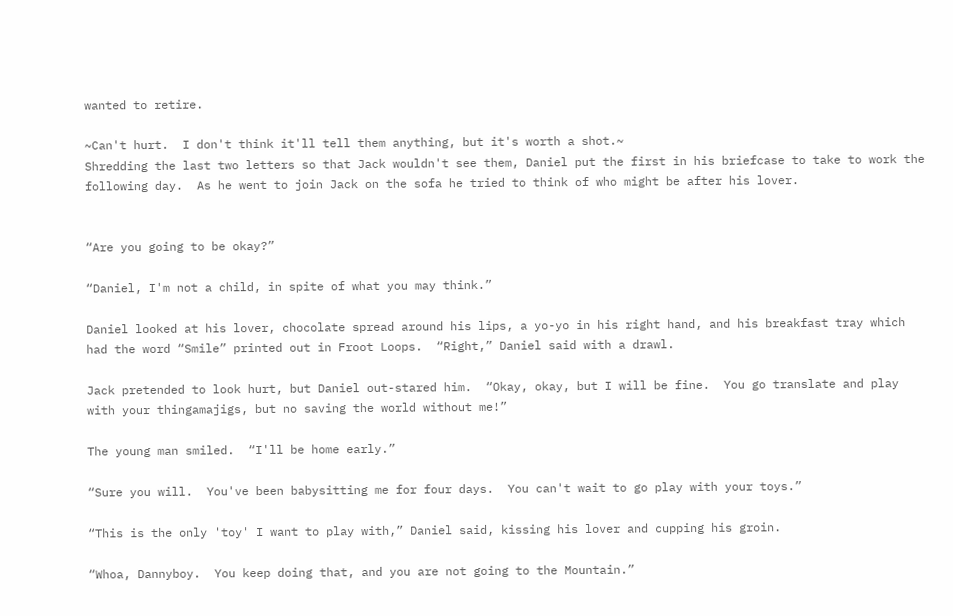wanted to retire.

~Can't hurt.  I don't think it'll tell them anything, but it's worth a shot.~
Shredding the last two letters so that Jack wouldn't see them, Daniel put the first in his briefcase to take to work the following day.  As he went to join Jack on the sofa he tried to think of who might be after his lover.


“Are you going to be okay?”

“Daniel, I'm not a child, in spite of what you may think.”

Daniel looked at his lover, chocolate spread around his lips, a yo-yo in his right hand, and his breakfast tray which had the word “Smile” printed out in Froot Loops.  “Right,” Daniel said with a drawl.

Jack pretended to look hurt, but Daniel out-stared him.  “Okay, okay, but I will be fine.  You go translate and play with your thingamajigs, but no saving the world without me!”

The young man smiled.  “I'll be home early.”

“Sure you will.  You've been babysitting me for four days.  You can't wait to go play with your toys.”

“This is the only 'toy' I want to play with,” Daniel said, kissing his lover and cupping his groin.

“Whoa, Dannyboy.  You keep doing that, and you are not going to the Mountain.”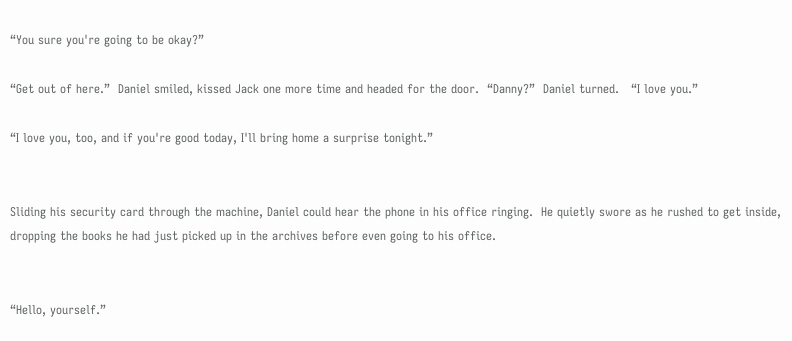“You sure you're going to be okay?”

“Get out of here.”  Daniel smiled, kissed Jack one more time and headed for the door.  “Danny?”  Daniel turned.   “I love you.”

“I love you, too, and if you're good today, I'll bring home a surprise tonight.”


Sliding his security card through the machine, Daniel could hear the phone in his office ringing.  He quietly swore as he rushed to get inside, dropping the books he had just picked up in the archives before even going to his office.


“Hello, yourself.”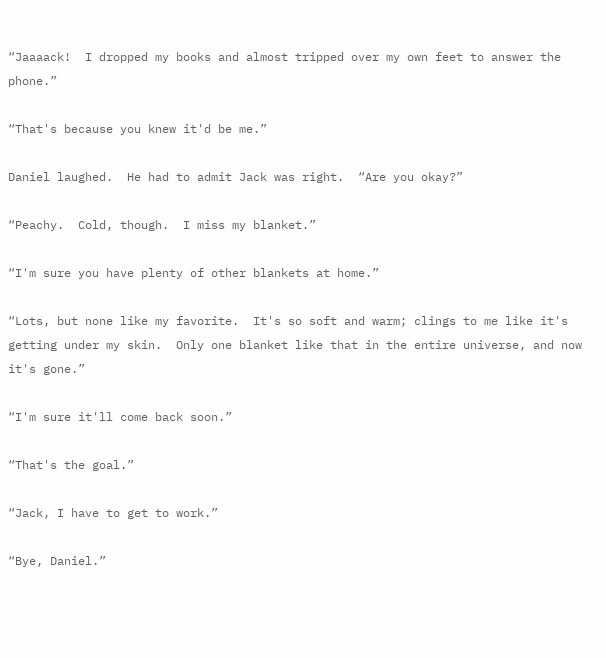“Jaaaack!  I dropped my books and almost tripped over my own feet to answer the phone.”

“That's because you knew it'd be me.”

Daniel laughed.  He had to admit Jack was right.  “Are you okay?”

“Peachy.  Cold, though.  I miss my blanket.”

“I'm sure you have plenty of other blankets at home.”

“Lots, but none like my favorite.  It's so soft and warm; clings to me like it's getting under my skin.  Only one blanket like that in the entire universe, and now it's gone.”

“I'm sure it'll come back soon.”

“That's the goal.”

“Jack, I have to get to work.”

“Bye, Daniel.”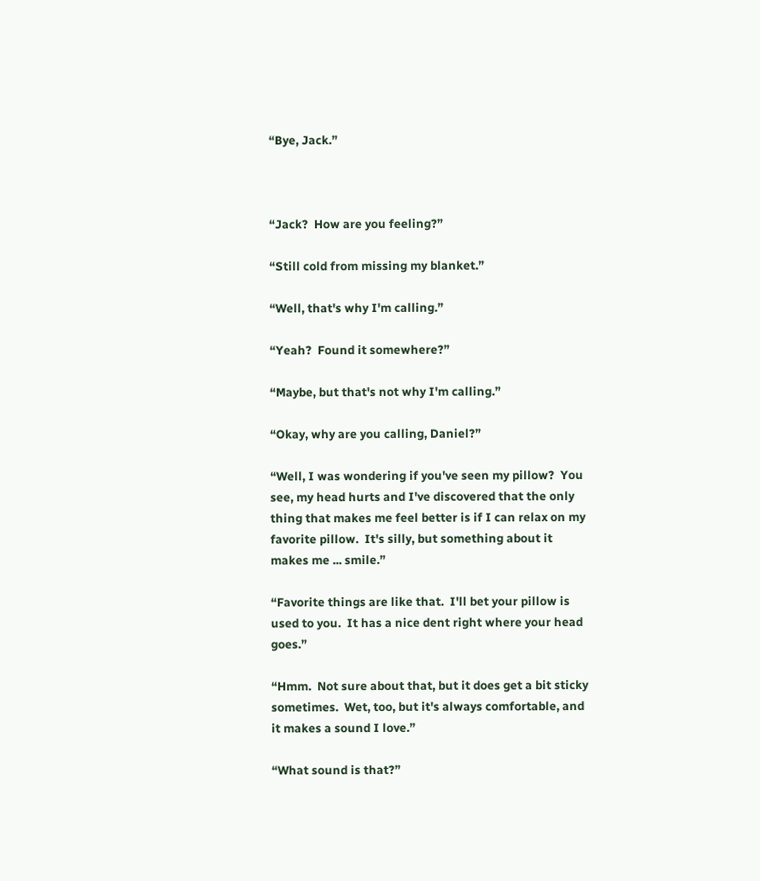“Bye, Jack.”



“Jack?  How are you feeling?”

“Still cold from missing my blanket.”

“Well, that's why I'm calling.”

“Yeah?  Found it somewhere?”

“Maybe, but that's not why I'm calling.”

“Okay, why are you calling, Daniel?”

“Well, I was wondering if you've seen my pillow?  You see, my head hurts and I've discovered that the only thing that makes me feel better is if I can relax on my favorite pillow.  It's silly, but something about it makes me ... smile.”

“Favorite things are like that.  I'll bet your pillow is used to you.  It has a nice dent right where your head goes.”

“Hmm.  Not sure about that, but it does get a bit sticky sometimes.  Wet, too, but it's always comfortable, and it makes a sound I love.”

“What sound is that?”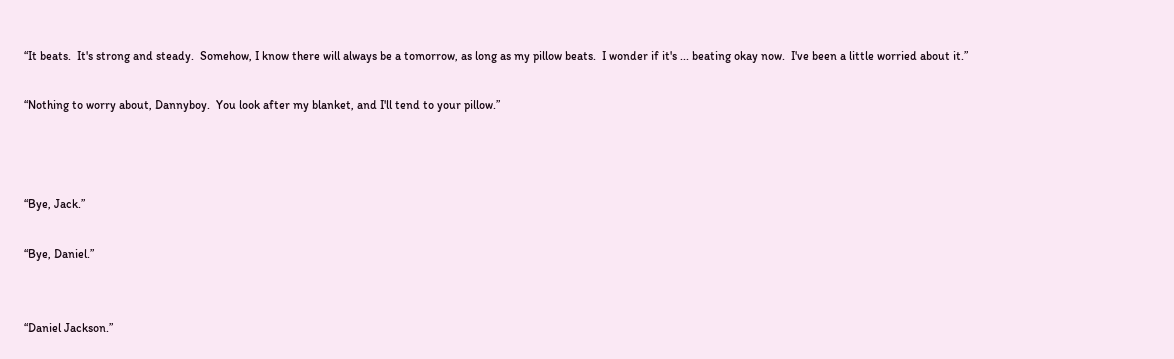“It beats.  It's strong and steady.  Somehow, I know there will always be a tomorrow, as long as my pillow beats.  I wonder if it's ... beating okay now.  I've been a little worried about it.”

“Nothing to worry about, Dannyboy.  You look after my blanket, and I'll tend to your pillow.”



“Bye, Jack.”

“Bye, Daniel.”


“Daniel Jackson.”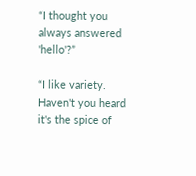“I thought you always answered 'hello'?”

“I like variety.   Haven't you heard it's the spice of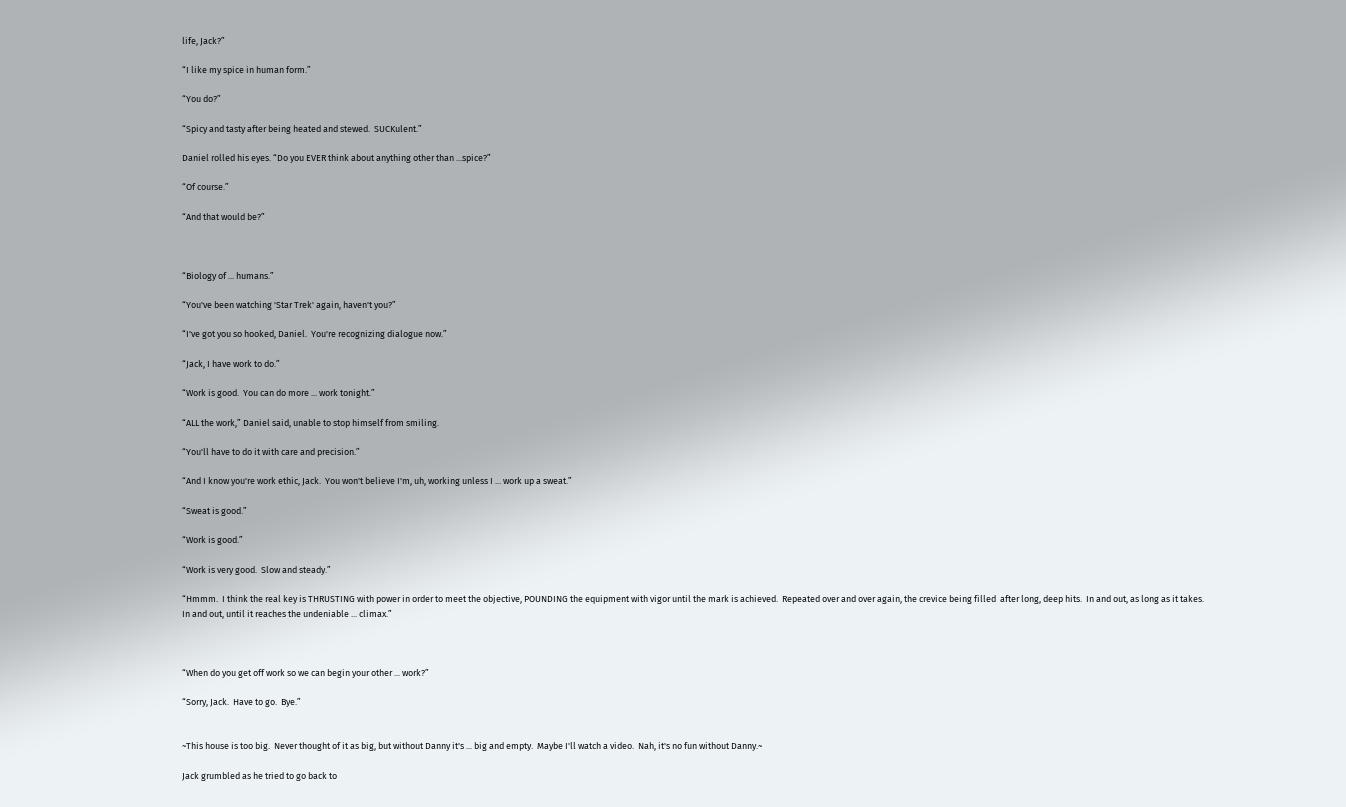life, Jack?”

“I like my spice in human form.”

“You do?”

“Spicy and tasty after being heated and stewed.  SUCKulent.”

Daniel rolled his eyes. “Do you EVER think about anything other than ...spice?”

“Of course.”

“And that would be?”



“Biology of ... humans.”

“You've been watching 'Star Trek' again, haven't you?”

“I've got you so hooked, Daniel.  You're recognizing dialogue now.”

“Jack, I have work to do.”

“Work is good.  You can do more ... work tonight.”

“ALL the work,” Daniel said, unable to stop himself from smiling.

“You'll have to do it with care and precision.”

“And I know you're work ethic, Jack.  You won't believe I'm, uh, working unless I ... work up a sweat.”

“Sweat is good.”

“Work is good.”

“Work is very good.  Slow and steady.”

“Hmmm.  I think the real key is THRUSTING with power in order to meet the objective, POUNDING the equipment with vigor until the mark is achieved.  Repeated over and over again, the crevice being filled  after long, deep hits.  In and out, as long as it takes.  In and out, until it reaches the undeniable ... climax.”



“When do you get off work so we can begin your other ... work?”

“Sorry, Jack.  Have to go.  Bye.”


~This house is too big.  Never thought of it as big, but without Danny it's ... big and empty.  Maybe I'll watch a video.  Nah, it's no fun without Danny.~

Jack grumbled as he tried to go back to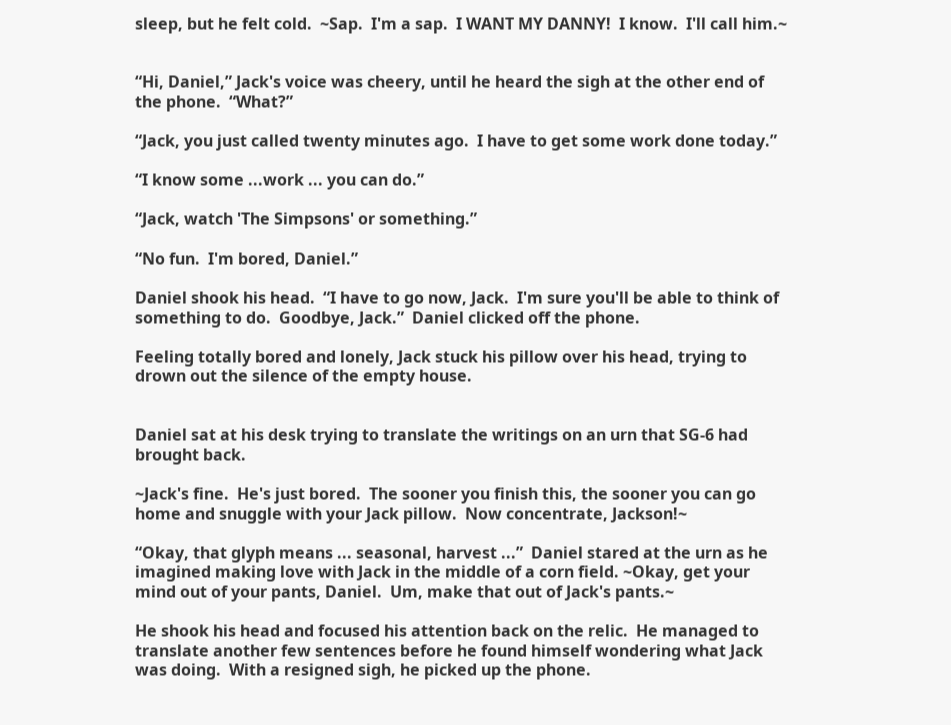sleep, but he felt cold.  ~Sap.  I'm a sap.  I WANT MY DANNY!  I know.  I'll call him.~


“Hi, Daniel,” Jack's voice was cheery, until he heard the sigh at the other end of the phone.  “What?”

“Jack, you just called twenty minutes ago.  I have to get some work done today.”

“I know some ...work ... you can do.”

“Jack, watch 'The Simpsons' or something.”

“No fun.  I'm bored, Daniel.”

Daniel shook his head.  “I have to go now, Jack.  I'm sure you'll be able to think of something to do.  Goodbye, Jack.”  Daniel clicked off the phone.

Feeling totally bored and lonely, Jack stuck his pillow over his head, trying to drown out the silence of the empty house.


Daniel sat at his desk trying to translate the writings on an urn that SG-6 had brought back.

~Jack's fine.  He's just bored.  The sooner you finish this, the sooner you can go home and snuggle with your Jack pillow.  Now concentrate, Jackson!~

“Okay, that glyph means ... seasonal, harvest ...”  Daniel stared at the urn as he imagined making love with Jack in the middle of a corn field. ~Okay, get your mind out of your pants, Daniel.  Um, make that out of Jack's pants.~

He shook his head and focused his attention back on the relic.  He managed to translate another few sentences before he found himself wondering what Jack was doing.  With a resigned sigh, he picked up the phone.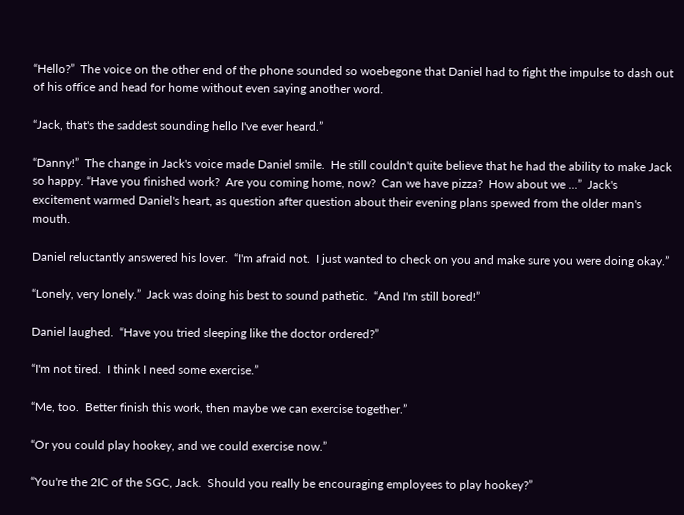“Hello?”  The voice on the other end of the phone sounded so woebegone that Daniel had to fight the impulse to dash out of his office and head for home without even saying another word.

“Jack, that's the saddest sounding hello I've ever heard.”

“Danny!”  The change in Jack's voice made Daniel smile.  He still couldn't quite believe that he had the ability to make Jack so happy. “Have you finished work?  Are you coming home, now?  Can we have pizza?  How about we ...”  Jack's excitement warmed Daniel's heart, as question after question about their evening plans spewed from the older man's mouth.

Daniel reluctantly answered his lover.  “I'm afraid not.  I just wanted to check on you and make sure you were doing okay.”

“Lonely, very lonely.”  Jack was doing his best to sound pathetic.  “And I'm still bored!”

Daniel laughed.  “Have you tried sleeping like the doctor ordered?”

“I'm not tired.  I think I need some exercise.”

“Me, too.  Better finish this work, then maybe we can exercise together.”

“Or you could play hookey, and we could exercise now.”

“You're the 2IC of the SGC, Jack.  Should you really be encouraging employees to play hookey?”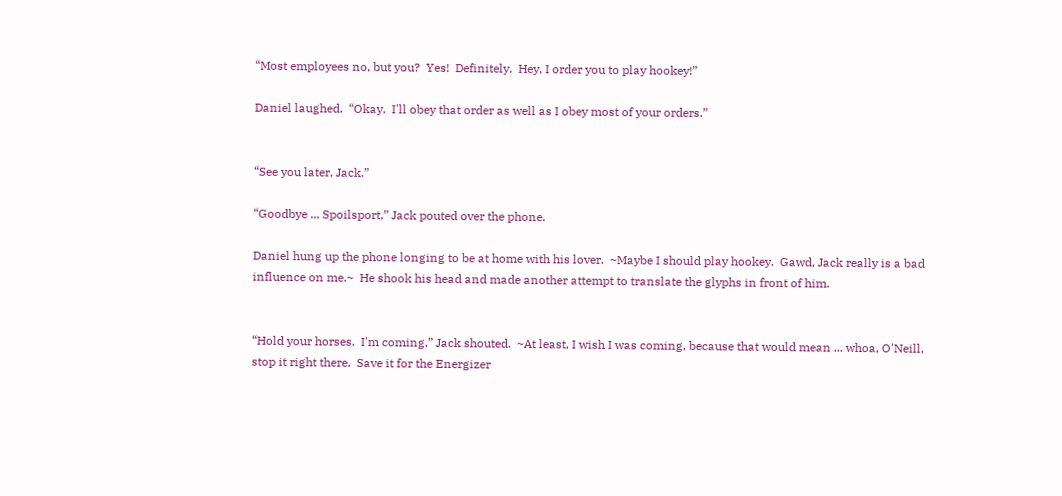“Most employees no, but you?  Yes!  Definitely.  Hey, I order you to play hookey!”

Daniel laughed.  “Okay.  I'll obey that order as well as I obey most of your orders.”


“See you later, Jack.”

“Goodbye ... Spoilsport,” Jack pouted over the phone.

Daniel hung up the phone longing to be at home with his lover.  ~Maybe I should play hookey.  Gawd, Jack really is a bad influence on me.~  He shook his head and made another attempt to translate the glyphs in front of him.


“Hold your horses.  I'm coming,” Jack shouted.  ~At least, I wish I was coming, because that would mean ... whoa, O'Neill, stop it right there.  Save it for the Energizer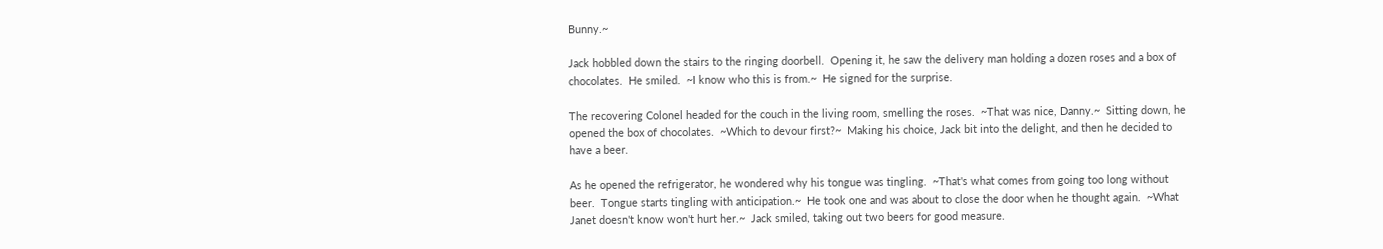Bunny.~

Jack hobbled down the stairs to the ringing doorbell.  Opening it, he saw the delivery man holding a dozen roses and a box of chocolates.  He smiled.  ~I know who this is from.~  He signed for the surprise.

The recovering Colonel headed for the couch in the living room, smelling the roses.  ~That was nice, Danny.~  Sitting down, he opened the box of chocolates.  ~Which to devour first?~  Making his choice, Jack bit into the delight, and then he decided to have a beer.

As he opened the refrigerator, he wondered why his tongue was tingling.  ~That's what comes from going too long without beer.  Tongue starts tingling with anticipation.~  He took one and was about to close the door when he thought again.  ~What Janet doesn't know won't hurt her.~  Jack smiled, taking out two beers for good measure.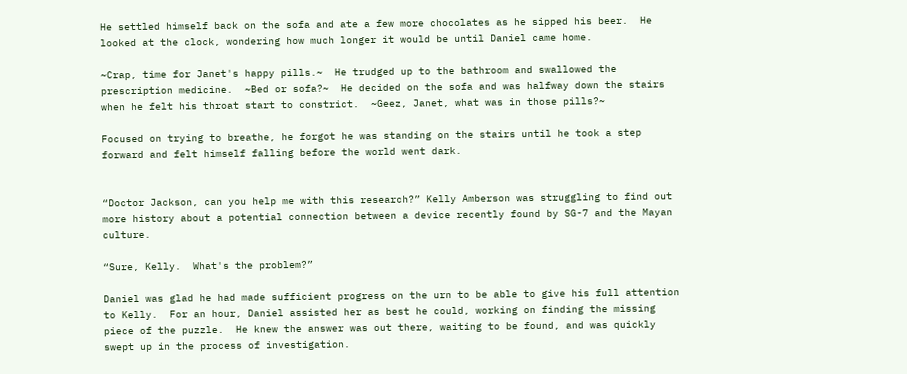He settled himself back on the sofa and ate a few more chocolates as he sipped his beer.  He looked at the clock, wondering how much longer it would be until Daniel came home.

~Crap, time for Janet's happy pills.~  He trudged up to the bathroom and swallowed the prescription medicine.  ~Bed or sofa?~  He decided on the sofa and was halfway down the stairs when he felt his throat start to constrict.  ~Geez, Janet, what was in those pills?~

Focused on trying to breathe, he forgot he was standing on the stairs until he took a step forward and felt himself falling before the world went dark.


“Doctor Jackson, can you help me with this research?” Kelly Amberson was struggling to find out more history about a potential connection between a device recently found by SG-7 and the Mayan culture.

“Sure, Kelly.  What's the problem?”

Daniel was glad he had made sufficient progress on the urn to be able to give his full attention to Kelly.  For an hour, Daniel assisted her as best he could, working on finding the missing piece of the puzzle.  He knew the answer was out there, waiting to be found, and was quickly swept up in the process of investigation.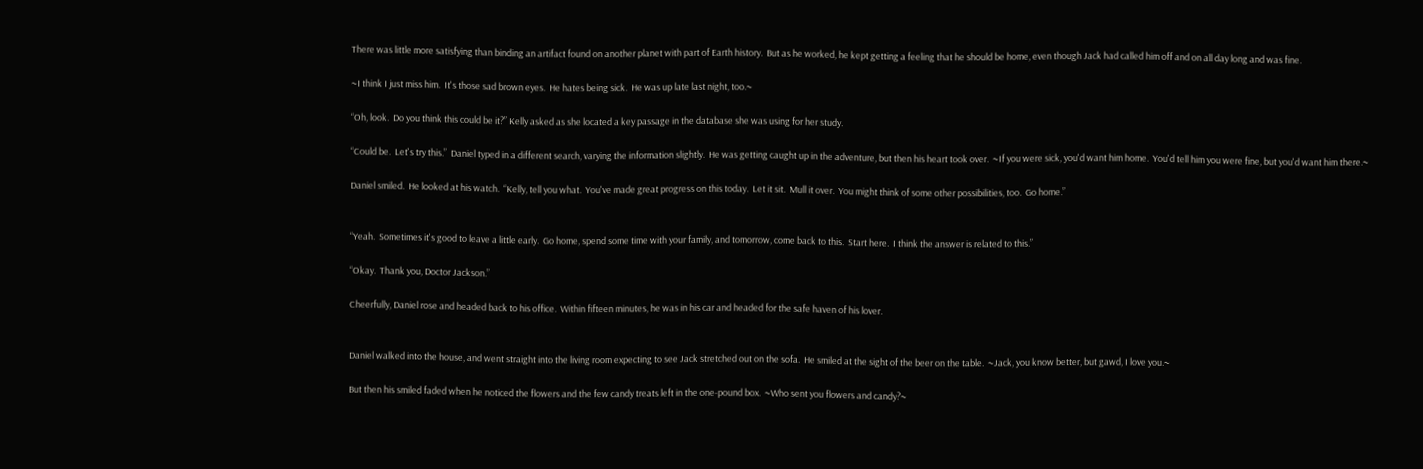There was little more satisfying than binding an artifact found on another planet with part of Earth history.  But as he worked, he kept getting a feeling that he should be home, even though Jack had called him off and on all day long and was fine.

~I think I just miss him.  It's those sad brown eyes.  He hates being sick.  He was up late last night, too.~

“Oh, look.  Do you think this could be it?” Kelly asked as she located a key passage in the database she was using for her study.

“Could be.  Let's try this.”  Daniel typed in a different search, varying the information slightly.  He was getting caught up in the adventure, but then his heart took over.  ~If you were sick, you'd want him home.  You'd tell him you were fine, but you'd want him there.~

Daniel smiled.  He looked at his watch.  “Kelly, tell you what.  You've made great progress on this today.  Let it sit.  Mull it over.  You might think of some other possibilities, too.  Go home.”


“Yeah.  Sometimes it's good to leave a little early.  Go home, spend some time with your family, and tomorrow, come back to this.  Start here.  I think the answer is related to this.”

“Okay.  Thank you, Doctor Jackson.”

Cheerfully, Daniel rose and headed back to his office.  Within fifteen minutes, he was in his car and headed for the safe haven of his lover.


Daniel walked into the house, and went straight into the living room expecting to see Jack stretched out on the sofa.  He smiled at the sight of the beer on the table.  ~Jack, you know better, but gawd, I love you.~

But then his smiled faded when he noticed the flowers and the few candy treats left in the one-pound box.  ~Who sent you flowers and candy?~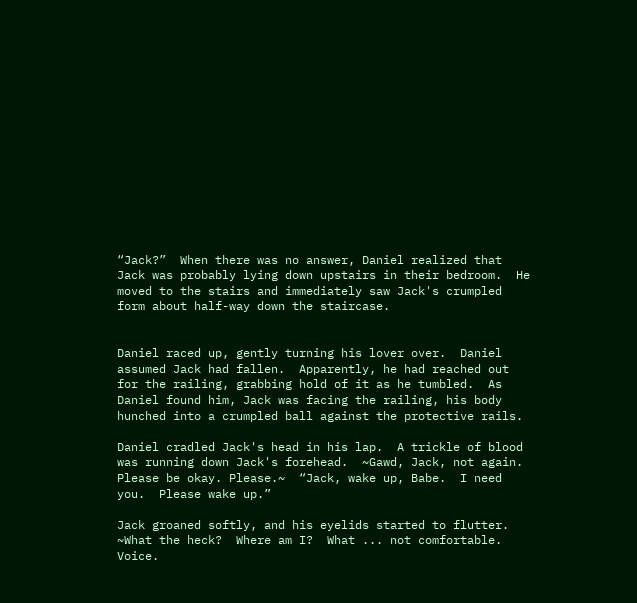“Jack?”  When there was no answer, Daniel realized that Jack was probably lying down upstairs in their bedroom.  He moved to the stairs and immediately saw Jack's crumpled form about half-way down the staircase.


Daniel raced up, gently turning his lover over.  Daniel assumed Jack had fallen.  Apparently, he had reached out for the railing, grabbing hold of it as he tumbled.  As Daniel found him, Jack was facing the railing, his body hunched into a crumpled ball against the protective rails.

Daniel cradled Jack's head in his lap.  A trickle of blood was running down Jack's forehead.  ~Gawd, Jack, not again.  Please be okay. Please.~  “Jack, wake up, Babe.  I need you.  Please wake up.”

Jack groaned softly, and his eyelids started to flutter.  ~What the heck?  Where am I?  What ... not comfortable.  Voice.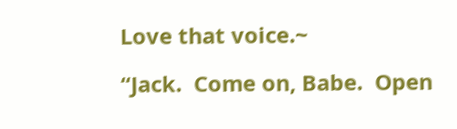Love that voice.~

“Jack.  Come on, Babe.  Open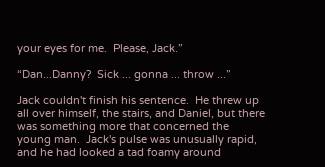your eyes for me.  Please, Jack.”

“Dan...Danny?  Sick ... gonna ... throw ...”

Jack couldn't finish his sentence.  He threw up all over himself, the stairs, and Daniel, but there was something more that concerned the young man.  Jack's pulse was unusually rapid, and he had looked a tad foamy around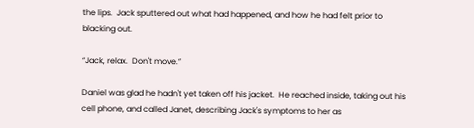the lips.  Jack sputtered out what had happened, and how he had felt prior to blacking out.

“Jack, relax.  Don't move.”

Daniel was glad he hadn't yet taken off his jacket.  He reached inside, taking out his cell phone, and called Janet, describing Jack's symptoms to her as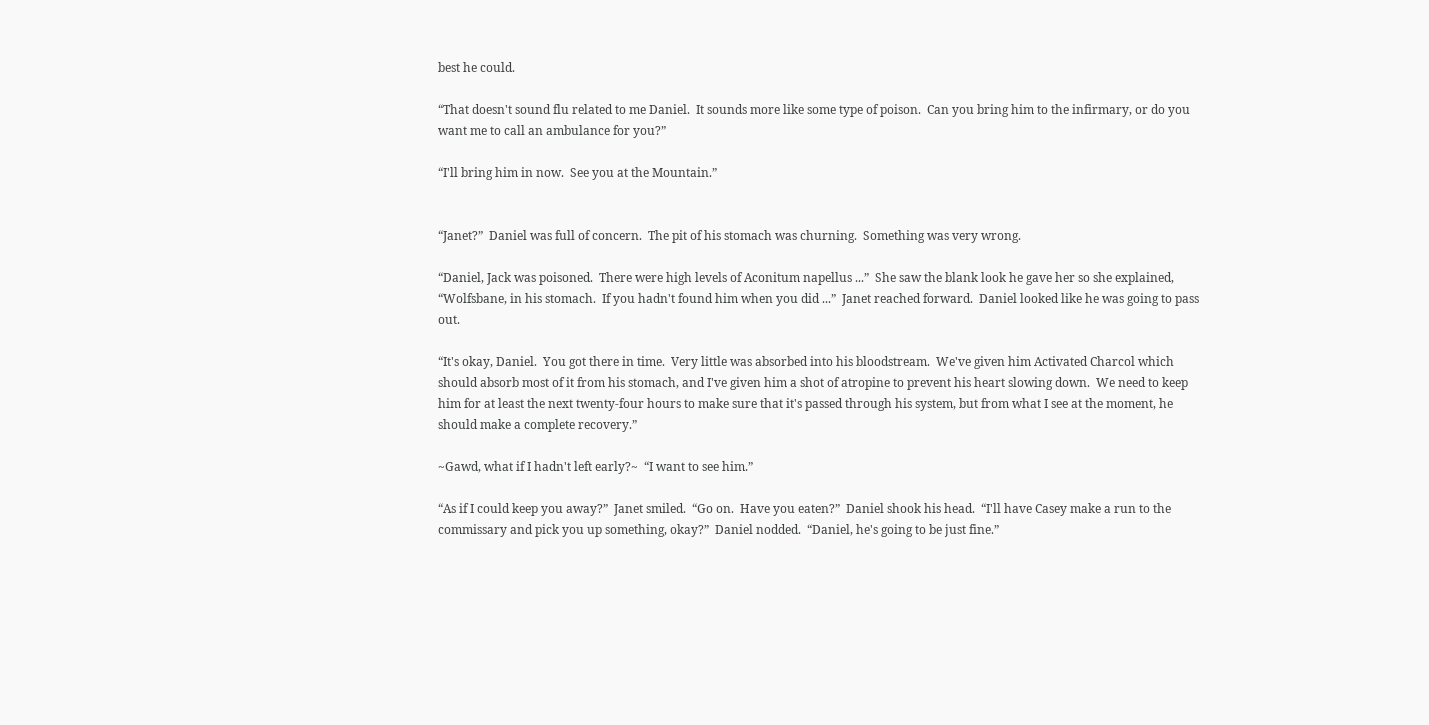best he could.

“That doesn't sound flu related to me Daniel.  It sounds more like some type of poison.  Can you bring him to the infirmary, or do you want me to call an ambulance for you?”

“I'll bring him in now.  See you at the Mountain.”


“Janet?”  Daniel was full of concern.  The pit of his stomach was churning.  Something was very wrong.

“Daniel, Jack was poisoned.  There were high levels of Aconitum napellus ...”  She saw the blank look he gave her so she explained, “Wolfsbane, in his stomach.  If you hadn't found him when you did ...”  Janet reached forward.  Daniel looked like he was going to pass out.

“It's okay, Daniel.  You got there in time.  Very little was absorbed into his bloodstream.  We've given him Activated Charcol which should absorb most of it from his stomach, and I've given him a shot of atropine to prevent his heart slowing down.  We need to keep him for at least the next twenty-four hours to make sure that it's passed through his system, but from what I see at the moment, he should make a complete recovery.”

~Gawd, what if I hadn't left early?~  “I want to see him.”

“As if I could keep you away?”  Janet smiled.  “Go on.  Have you eaten?”  Daniel shook his head.  “I'll have Casey make a run to the commissary and pick you up something, okay?”  Daniel nodded.  “Daniel, he's going to be just fine.”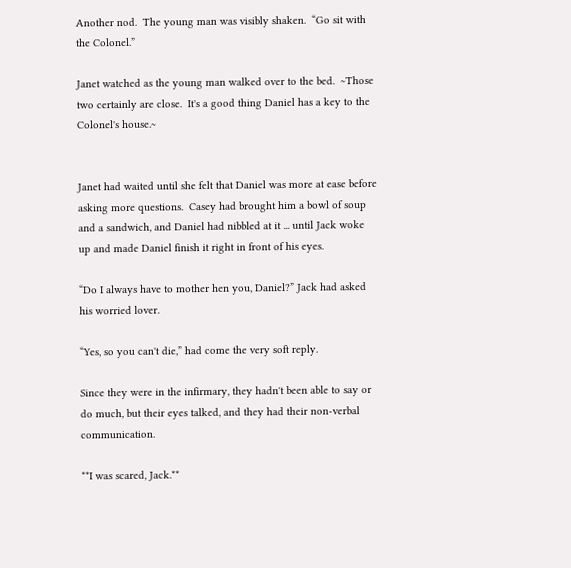Another nod.  The young man was visibly shaken.  “Go sit with the Colonel.”

Janet watched as the young man walked over to the bed.  ~Those two certainly are close.  It's a good thing Daniel has a key to the Colonel's house.~


Janet had waited until she felt that Daniel was more at ease before asking more questions.  Casey had brought him a bowl of soup and a sandwich, and Daniel had nibbled at it ... until Jack woke up and made Daniel finish it right in front of his eyes.

“Do I always have to mother hen you, Daniel?” Jack had asked his worried lover.

“Yes, so you can't die,” had come the very soft reply.

Since they were in the infirmary, they hadn't been able to say or do much, but their eyes talked, and they had their non-verbal communication.

**I was scared, Jack.**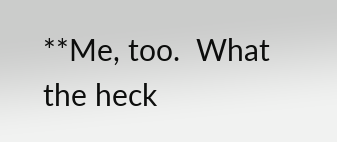**Me, too.  What the heck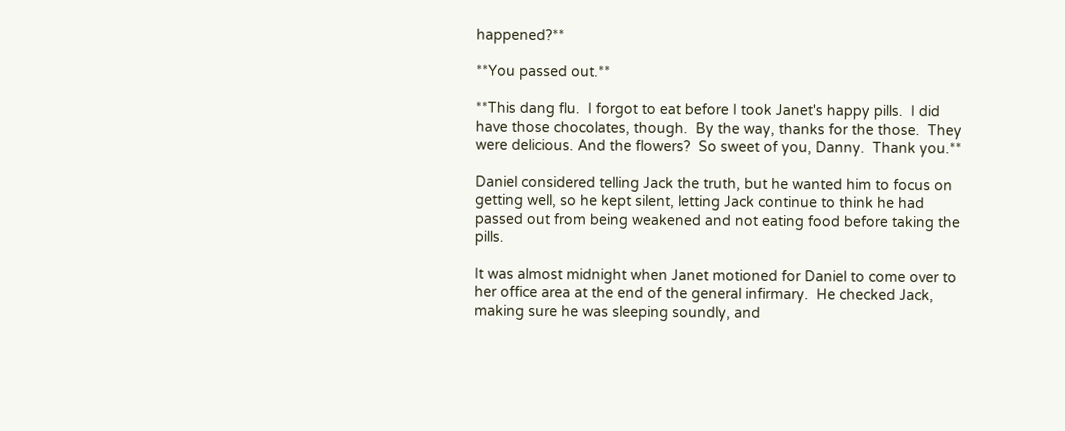happened?**

**You passed out.**

**This dang flu.  I forgot to eat before I took Janet's happy pills.  I did have those chocolates, though.  By the way, thanks for the those.  They were delicious. And the flowers?  So sweet of you, Danny.  Thank you.**

Daniel considered telling Jack the truth, but he wanted him to focus on getting well, so he kept silent, letting Jack continue to think he had passed out from being weakened and not eating food before taking the pills.

It was almost midnight when Janet motioned for Daniel to come over to her office area at the end of the general infirmary.  He checked Jack, making sure he was sleeping soundly, and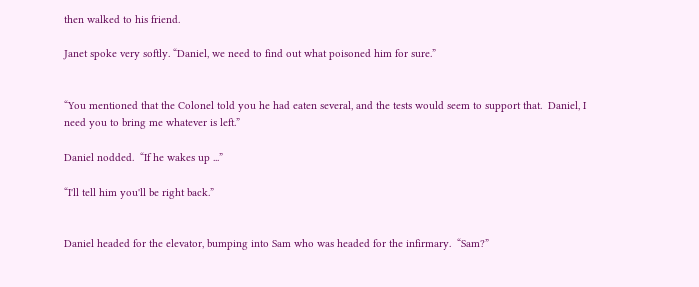then walked to his friend.

Janet spoke very softly. “Daniel, we need to find out what poisoned him for sure.”


“You mentioned that the Colonel told you he had eaten several, and the tests would seem to support that.  Daniel, I need you to bring me whatever is left.”

Daniel nodded.  “If he wakes up ...”

“I'll tell him you'll be right back.”


Daniel headed for the elevator, bumping into Sam who was headed for the infirmary.  “Sam?”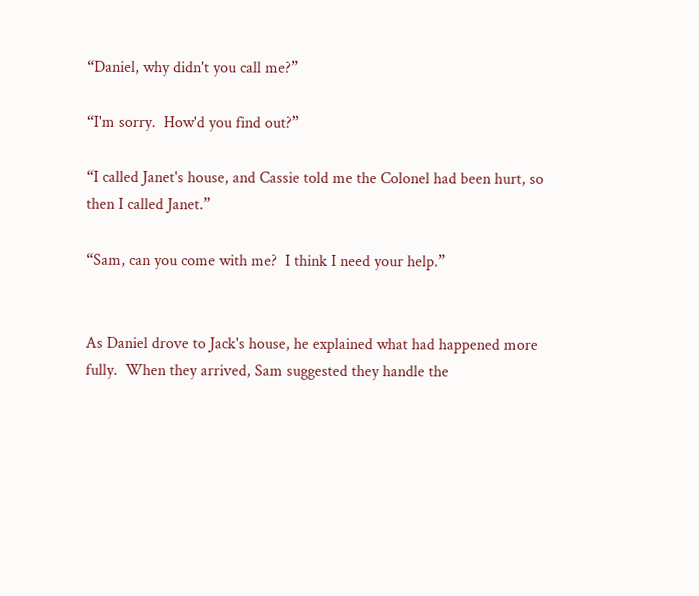“Daniel, why didn't you call me?”

“I'm sorry.  How'd you find out?”

“I called Janet's house, and Cassie told me the Colonel had been hurt, so then I called Janet.”

“Sam, can you come with me?  I think I need your help.”


As Daniel drove to Jack's house, he explained what had happened more fully.  When they arrived, Sam suggested they handle the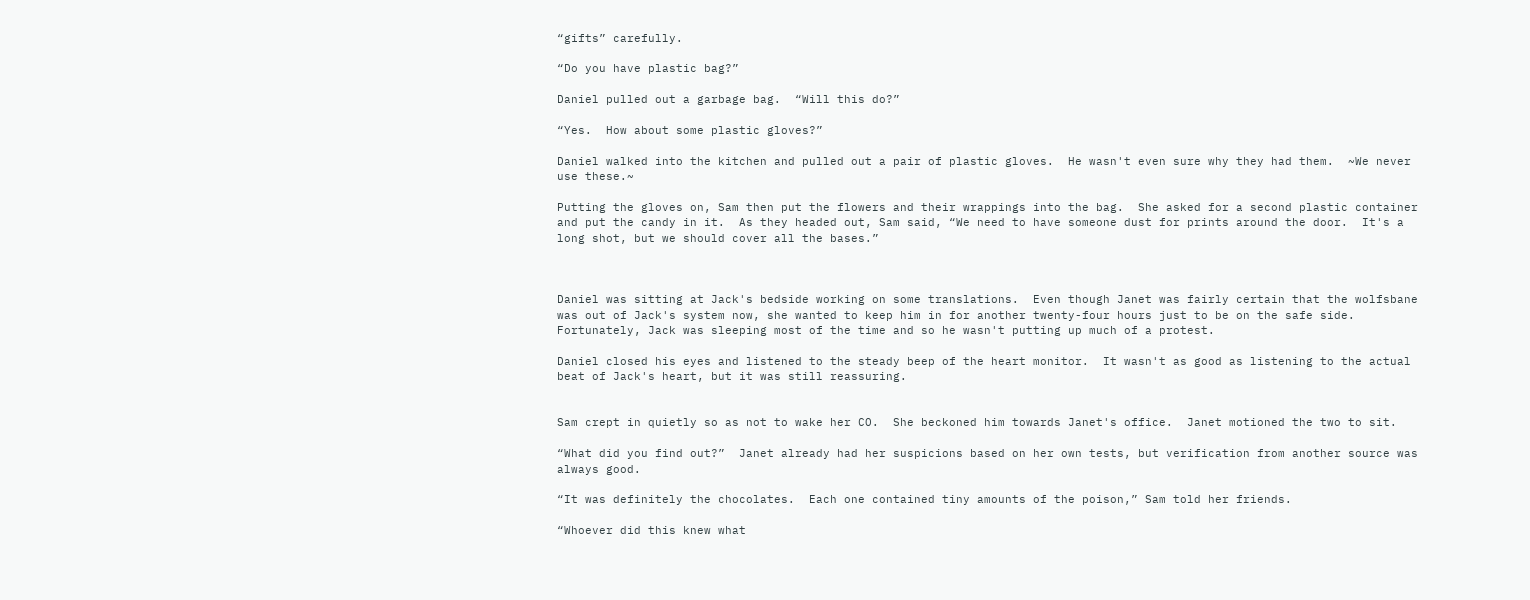“gifts” carefully.

“Do you have plastic bag?”

Daniel pulled out a garbage bag.  “Will this do?”

“Yes.  How about some plastic gloves?”

Daniel walked into the kitchen and pulled out a pair of plastic gloves.  He wasn't even sure why they had them.  ~We never use these.~

Putting the gloves on, Sam then put the flowers and their wrappings into the bag.  She asked for a second plastic container and put the candy in it.  As they headed out, Sam said, “We need to have someone dust for prints around the door.  It's a long shot, but we should cover all the bases.”



Daniel was sitting at Jack's bedside working on some translations.  Even though Janet was fairly certain that the wolfsbane was out of Jack's system now, she wanted to keep him in for another twenty-four hours just to be on the safe side.  Fortunately, Jack was sleeping most of the time and so he wasn't putting up much of a protest.

Daniel closed his eyes and listened to the steady beep of the heart monitor.  It wasn't as good as listening to the actual beat of Jack's heart, but it was still reassuring.


Sam crept in quietly so as not to wake her CO.  She beckoned him towards Janet's office.  Janet motioned the two to sit.

“What did you find out?”  Janet already had her suspicions based on her own tests, but verification from another source was always good.

“It was definitely the chocolates.  Each one contained tiny amounts of the poison,” Sam told her friends.

“Whoever did this knew what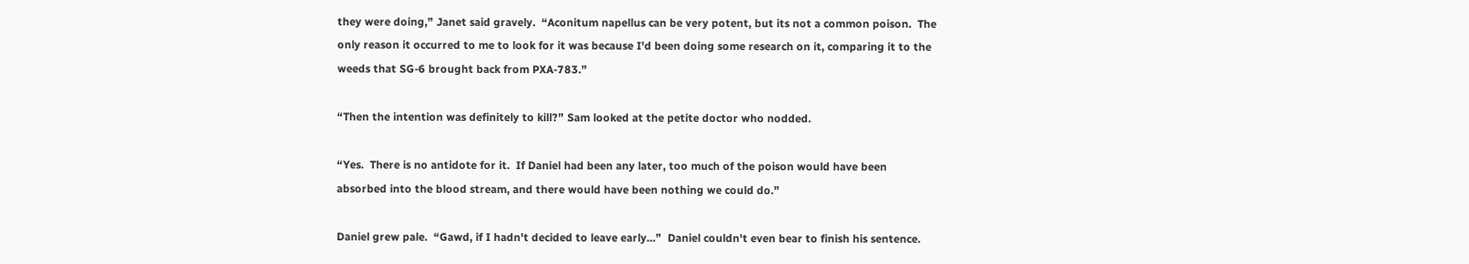they were doing,” Janet said gravely.  “Aconitum napellus can be very potent, but its not a common poison.  The only reason it occurred to me to look for it was because I'd been doing some research on it, comparing it to the weeds that SG-6 brought back from PXA-783.”

“Then the intention was definitely to kill?” Sam looked at the petite doctor who nodded.

“Yes.  There is no antidote for it.  If Daniel had been any later, too much of the poison would have been absorbed into the blood stream, and there would have been nothing we could do.”

Daniel grew pale.  “Gawd, if I hadn't decided to leave early...”  Daniel couldn't even bear to finish his sentence.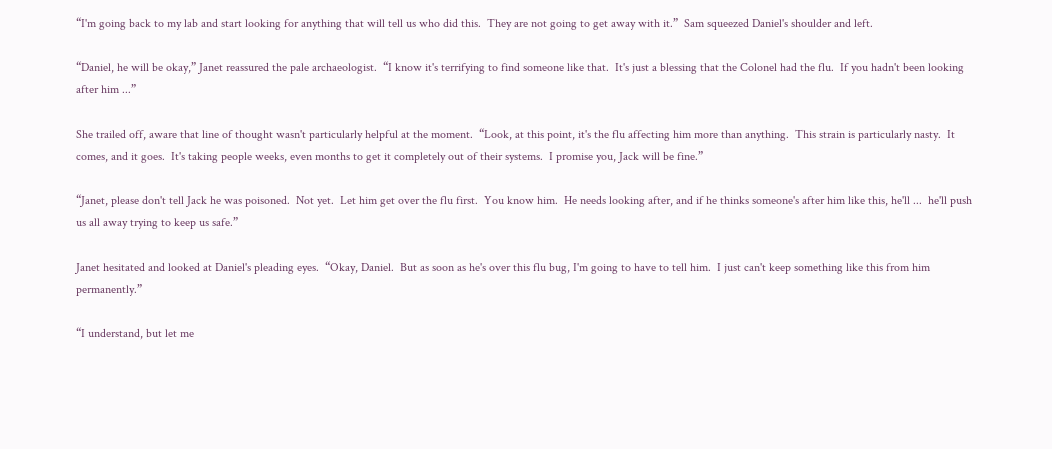“I'm going back to my lab and start looking for anything that will tell us who did this.  They are not going to get away with it.”  Sam squeezed Daniel's shoulder and left.

“Daniel, he will be okay,” Janet reassured the pale archaeologist.  “I know it's terrifying to find someone like that.  It's just a blessing that the Colonel had the flu.  If you hadn't been looking after him ...”

She trailed off, aware that line of thought wasn't particularly helpful at the moment.  “Look, at this point, it's the flu affecting him more than anything.  This strain is particularly nasty.  It comes, and it goes.  It's taking people weeks, even months to get it completely out of their systems.  I promise you, Jack will be fine.”

“Janet, please don't tell Jack he was poisoned.  Not yet.  Let him get over the flu first.  You know him.  He needs looking after, and if he thinks someone's after him like this, he'll ...  he'll push us all away trying to keep us safe.”

Janet hesitated and looked at Daniel's pleading eyes.  “Okay, Daniel.  But as soon as he's over this flu bug, I'm going to have to tell him.  I just can't keep something like this from him permanently.”

“I understand, but let me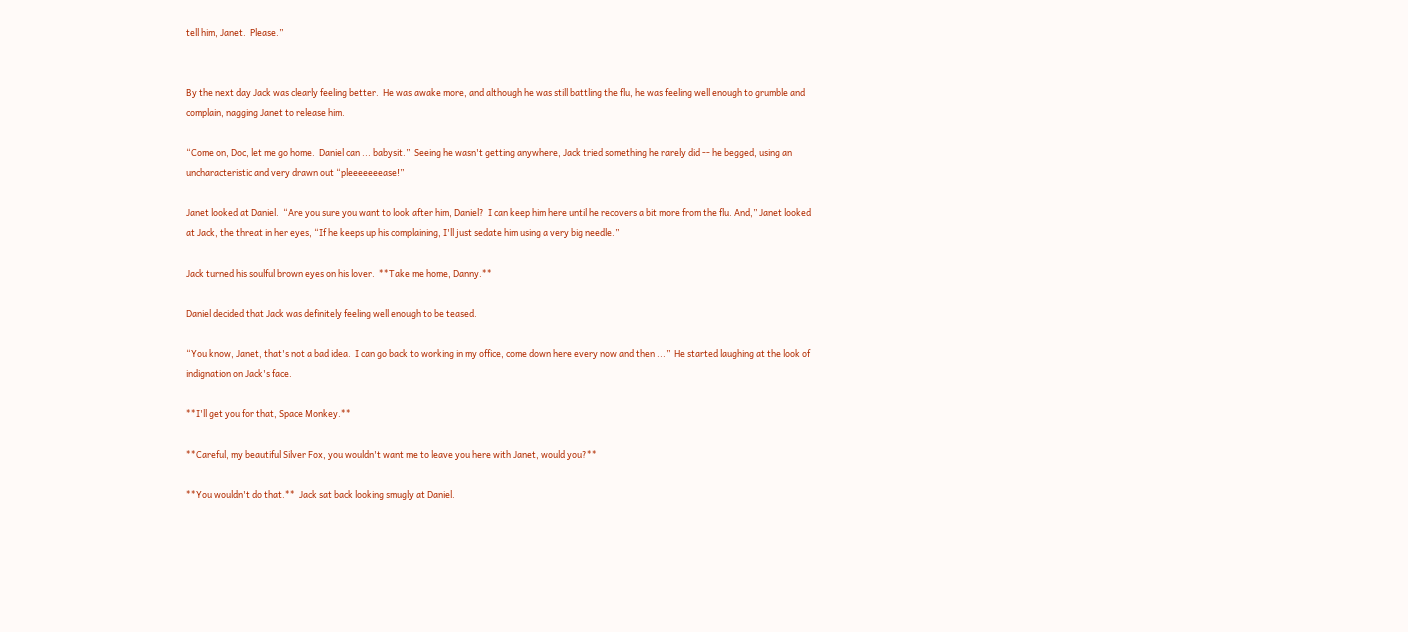tell him, Janet.  Please.”


By the next day Jack was clearly feeling better.  He was awake more, and although he was still battling the flu, he was feeling well enough to grumble and complain, nagging Janet to release him.

“Come on, Doc, let me go home.  Daniel can ... babysit.”  Seeing he wasn't getting anywhere, Jack tried something he rarely did -- he begged, using an uncharacteristic and very drawn out “pleeeeeeease!”

Janet looked at Daniel.  “Are you sure you want to look after him, Daniel?  I can keep him here until he recovers a bit more from the flu. And,” Janet looked at Jack, the threat in her eyes, “If he keeps up his complaining, I'll just sedate him using a very big needle.”

Jack turned his soulful brown eyes on his lover.  **Take me home, Danny.**

Daniel decided that Jack was definitely feeling well enough to be teased.

“You know, Janet, that's not a bad idea.  I can go back to working in my office, come down here every now and then ...”  He started laughing at the look of indignation on Jack's face.

**I'll get you for that, Space Monkey.**

**Careful, my beautiful Silver Fox, you wouldn't want me to leave you here with Janet, would you?**

**You wouldn't do that.**  Jack sat back looking smugly at Daniel.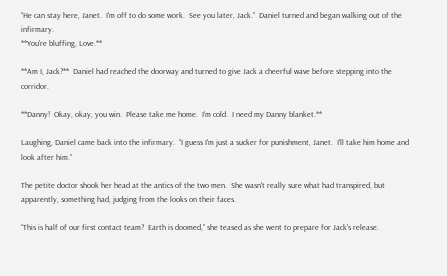“He can stay here, Janet.  I'm off to do some work.  See you later, Jack.”  Daniel turned and began walking out of the infirmary.
**You're bluffing, Love.**

**Am I, Jack?**  Daniel had reached the doorway and turned to give Jack a cheerful wave before stepping into the corridor.

**Danny!  Okay, okay, you win.  Please take me home.  I'm cold.  I need my Danny blanket.**

Laughing, Daniel came back into the infirmary.  “I guess I'm just a sucker for punishment, Janet.  I'll take him home and look after him.”

The petite doctor shook her head at the antics of the two men.  She wasn't really sure what had transpired, but apparently, something had, judging from the looks on their faces.

“This is half of our first contact team?  Earth is doomed,” she teased as she went to prepare for Jack's release.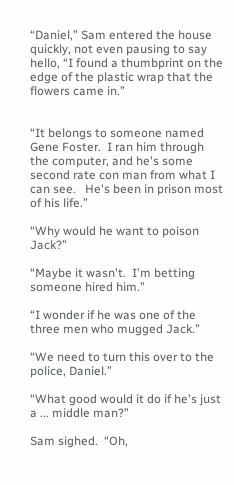“Daniel,” Sam entered the house quickly, not even pausing to say hello, “I found a thumbprint on the edge of the plastic wrap that the flowers came in.”


“It belongs to someone named Gene Foster.  I ran him through the computer, and he's some second rate con man from what I can see.   He's been in prison most of his life.”

“Why would he want to poison Jack?”

“Maybe it wasn't.  I'm betting someone hired him.”

“I wonder if he was one of the three men who mugged Jack.”

“We need to turn this over to the police, Daniel.”

“What good would it do if he's just a ... middle man?”

Sam sighed.  “Oh,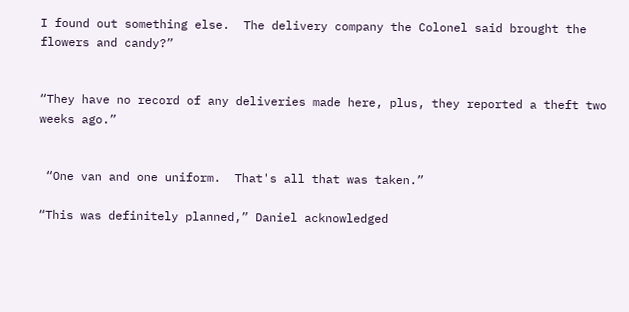I found out something else.  The delivery company the Colonel said brought the flowers and candy?”


“They have no record of any deliveries made here, plus, they reported a theft two weeks ago.”


 “One van and one uniform.  That's all that was taken.”

“This was definitely planned,” Daniel acknowledged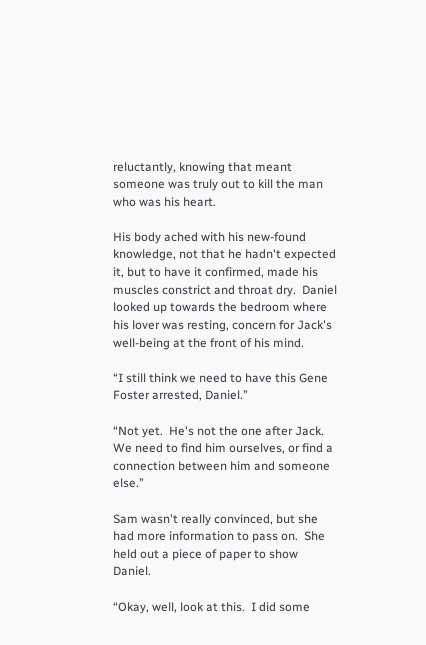reluctantly, knowing that meant someone was truly out to kill the man who was his heart.

His body ached with his new-found knowledge, not that he hadn't expected it, but to have it confirmed, made his muscles constrict and throat dry.  Daniel looked up towards the bedroom where his lover was resting, concern for Jack's well-being at the front of his mind.

“I still think we need to have this Gene Foster arrested, Daniel.”

“Not yet.  He's not the one after Jack.  We need to find him ourselves, or find a connection between him and someone else.”

Sam wasn't really convinced, but she had more information to pass on.  She held out a piece of paper to show Daniel.

“Okay, well, look at this.  I did some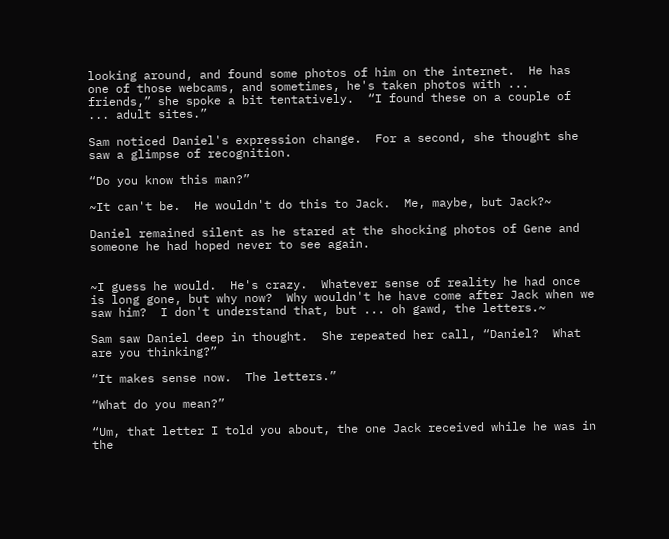looking around, and found some photos of him on the internet.  He has one of those webcams, and sometimes, he's taken photos with ... friends,” she spoke a bit tentatively.  “I found these on a couple of ... adult sites.”

Sam noticed Daniel's expression change.  For a second, she thought she saw a glimpse of recognition.

“Do you know this man?”

~It can't be.  He wouldn't do this to Jack.  Me, maybe, but Jack?~

Daniel remained silent as he stared at the shocking photos of Gene and someone he had hoped never to see again.


~I guess he would.  He's crazy.  Whatever sense of reality he had once is long gone, but why now?  Why wouldn't he have come after Jack when we saw him?  I don't understand that, but ... oh gawd, the letters.~

Sam saw Daniel deep in thought.  She repeated her call, “Daniel?  What are you thinking?”

“It makes sense now.  The letters.”

“What do you mean?”

“Um, that letter I told you about, the one Jack received while he was in the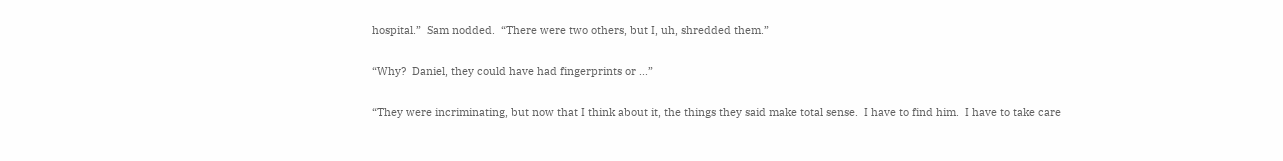hospital.”  Sam nodded.  “There were two others, but I, uh, shredded them.”

“Why?  Daniel, they could have had fingerprints or ...”

“They were incriminating, but now that I think about it, the things they said make total sense.  I have to find him.  I have to take care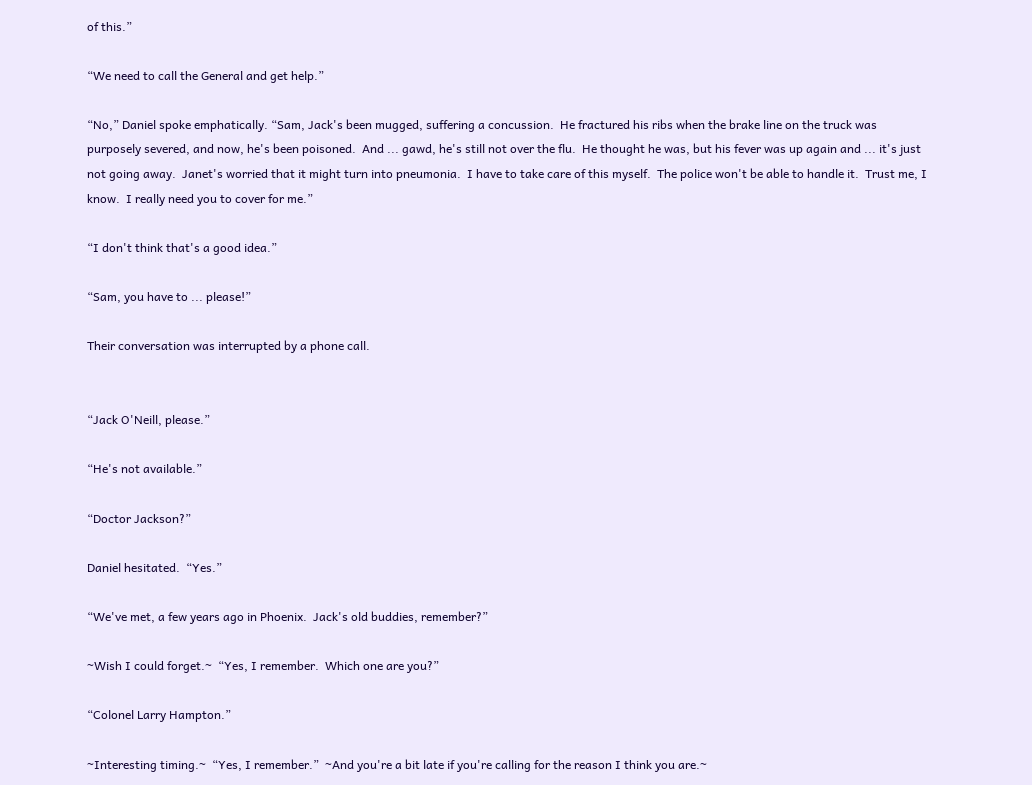of this.”

“We need to call the General and get help.”

“No,” Daniel spoke emphatically. “Sam, Jack's been mugged, suffering a concussion.  He fractured his ribs when the brake line on the truck was purposely severed, and now, he's been poisoned.  And ... gawd, he's still not over the flu.  He thought he was, but his fever was up again and ... it's just not going away.  Janet's worried that it might turn into pneumonia.  I have to take care of this myself.  The police won't be able to handle it.  Trust me, I know.  I really need you to cover for me.”

“I don't think that's a good idea.”

“Sam, you have to ... please!”

Their conversation was interrupted by a phone call.


“Jack O'Neill, please.”

“He's not available.”

“Doctor Jackson?”

Daniel hesitated.  “Yes.”

“We've met, a few years ago in Phoenix.  Jack's old buddies, remember?”

~Wish I could forget.~  “Yes, I remember.  Which one are you?”

“Colonel Larry Hampton.”

~Interesting timing.~  “Yes, I remember.”  ~And you're a bit late if you're calling for the reason I think you are.~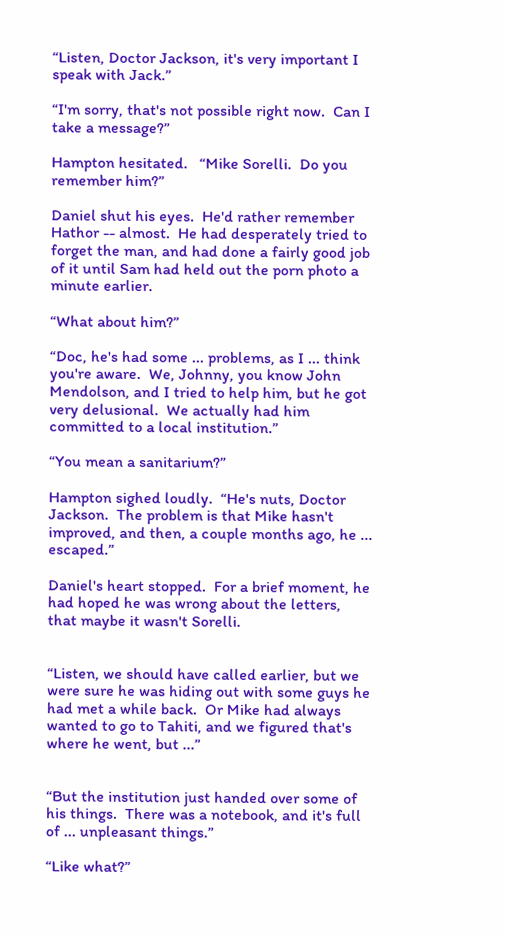“Listen, Doctor Jackson, it's very important I speak with Jack.”

“I'm sorry, that's not possible right now.  Can I take a message?”

Hampton hesitated.   “Mike Sorelli.  Do you remember him?”

Daniel shut his eyes.  He'd rather remember Hathor -- almost.  He had desperately tried to forget the man, and had done a fairly good job of it until Sam had held out the porn photo a minute earlier.

“What about him?”

“Doc, he's had some ... problems, as I ... think you're aware.  We, Johnny, you know John Mendolson, and I tried to help him, but he got very delusional.  We actually had him committed to a local institution.”

“You mean a sanitarium?”

Hampton sighed loudly.  “He's nuts, Doctor Jackson.  The problem is that Mike hasn't improved, and then, a couple months ago, he ... escaped.”

Daniel's heart stopped.  For a brief moment, he had hoped he was wrong about the letters, that maybe it wasn't Sorelli.


“Listen, we should have called earlier, but we were sure he was hiding out with some guys he had met a while back.  Or Mike had always wanted to go to Tahiti, and we figured that's where he went, but ...”


“But the institution just handed over some of his things.  There was a notebook, and it's full of ... unpleasant things.”

“Like what?”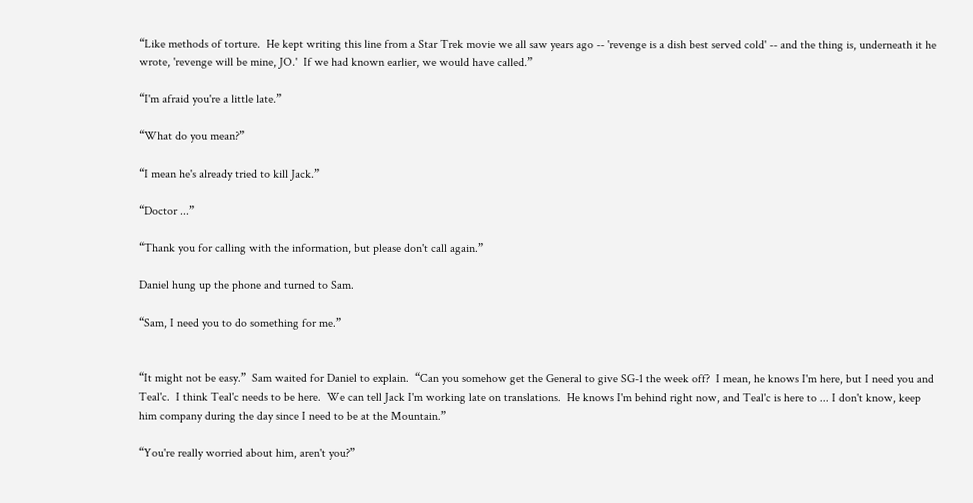“Like methods of torture.  He kept writing this line from a Star Trek movie we all saw years ago -- 'revenge is a dish best served cold' -- and the thing is, underneath it he wrote, 'revenge will be mine, JO.'  If we had known earlier, we would have called.”

“I'm afraid you're a little late.”

“What do you mean?”

“I mean he's already tried to kill Jack.”

“Doctor ...”

“Thank you for calling with the information, but please don't call again.”

Daniel hung up the phone and turned to Sam.

“Sam, I need you to do something for me.”


“It might not be easy.”  Sam waited for Daniel to explain.  “Can you somehow get the General to give SG-1 the week off?  I mean, he knows I'm here, but I need you and Teal'c.  I think Teal'c needs to be here.  We can tell Jack I'm working late on translations.  He knows I'm behind right now, and Teal'c is here to ... I don't know, keep him company during the day since I need to be at the Mountain.”

“You're really worried about him, aren't you?”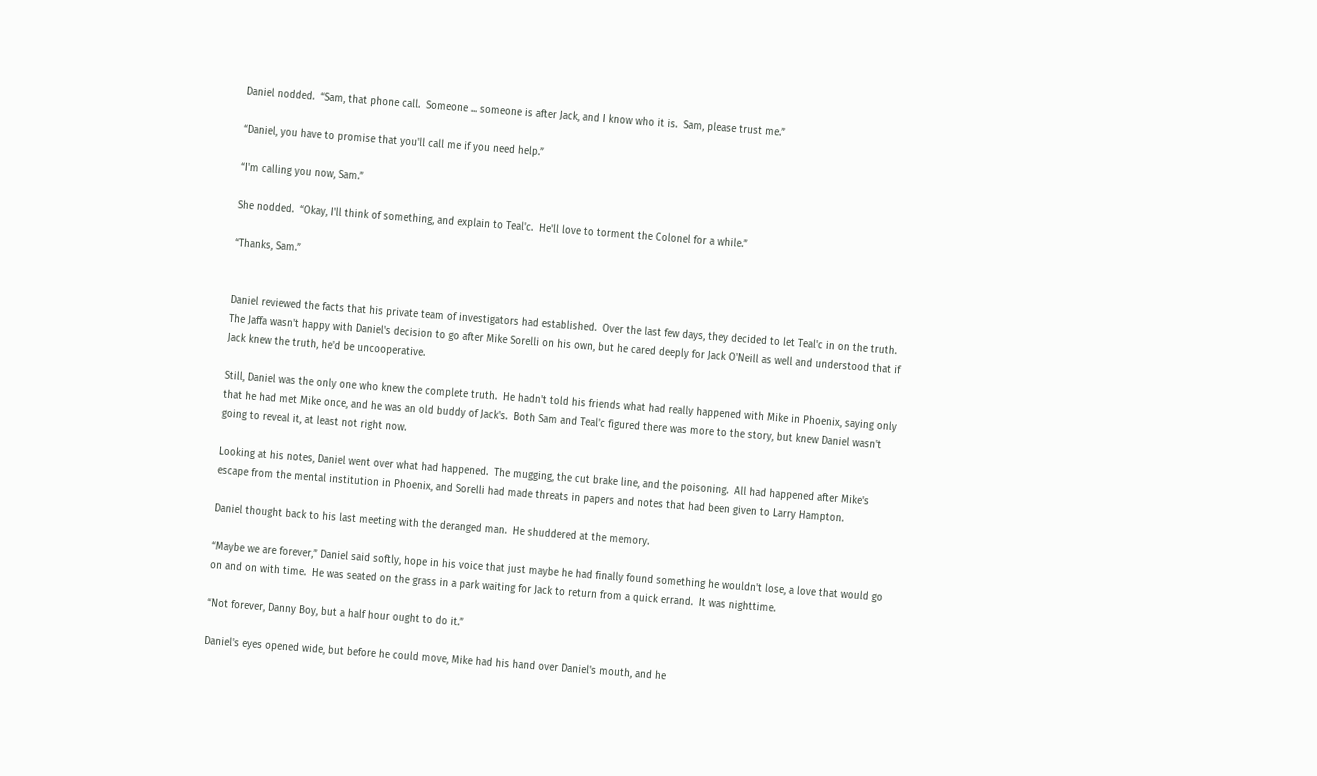Daniel nodded.  “Sam, that phone call.  Someone ... someone is after Jack, and I know who it is.  Sam, please trust me.”

“Daniel, you have to promise that you'll call me if you need help.”

“I'm calling you now, Sam.”

She nodded.  “Okay, I'll think of something, and explain to Teal'c.  He'll love to torment the Colonel for a while.”

“Thanks, Sam.”


Daniel reviewed the facts that his private team of investigators had established.  Over the last few days, they decided to let Teal'c in on the truth.  The Jaffa wasn't happy with Daniel's decision to go after Mike Sorelli on his own, but he cared deeply for Jack O'Neill as well and understood that if Jack knew the truth, he'd be uncooperative.

Still, Daniel was the only one who knew the complete truth.  He hadn't told his friends what had really happened with Mike in Phoenix, saying only that he had met Mike once, and he was an old buddy of Jack's.  Both Sam and Teal'c figured there was more to the story, but knew Daniel wasn't going to reveal it, at least not right now.

Looking at his notes, Daniel went over what had happened.  The mugging, the cut brake line, and the poisoning.  All had happened after Mike's escape from the mental institution in Phoenix, and Sorelli had made threats in papers and notes that had been given to Larry Hampton.

Daniel thought back to his last meeting with the deranged man.  He shuddered at the memory.

“Maybe we are forever,” Daniel said softly, hope in his voice that just maybe he had finally found something he wouldn't lose, a love that would go on and on with time.  He was seated on the grass in a park waiting for Jack to return from a quick errand.  It was nighttime.

“Not forever, Danny Boy, but a half hour ought to do it.”

Daniel's eyes opened wide, but before he could move, Mike had his hand over Daniel's mouth, and he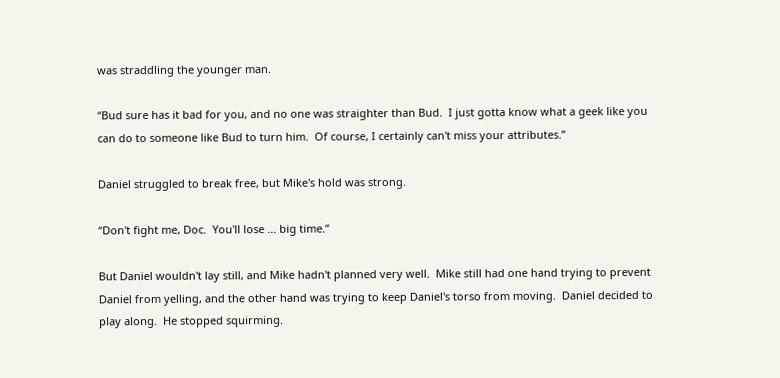was straddling the younger man.

“Bud sure has it bad for you, and no one was straighter than Bud.  I just gotta know what a geek like you can do to someone like Bud to turn him.  Of course, I certainly can't miss your attributes.”

Daniel struggled to break free, but Mike's hold was strong.

“Don't fight me, Doc.  You'll lose ... big time.”

But Daniel wouldn't lay still, and Mike hadn't planned very well.  Mike still had one hand trying to prevent Daniel from yelling, and the other hand was trying to keep Daniel's torso from moving.  Daniel decided to play along.  He stopped squirming.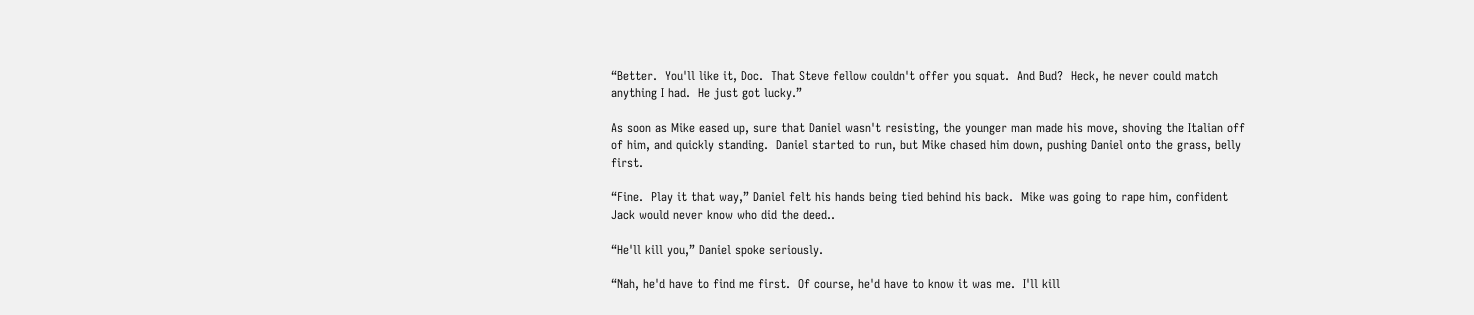“Better.  You'll like it, Doc.  That Steve fellow couldn't offer you squat.  And Bud?  Heck, he never could match anything I had.  He just got lucky.”

As soon as Mike eased up, sure that Daniel wasn't resisting, the younger man made his move, shoving the Italian off of him, and quickly standing.  Daniel started to run, but Mike chased him down, pushing Daniel onto the grass, belly first.

“Fine.  Play it that way,” Daniel felt his hands being tied behind his back.  Mike was going to rape him, confident Jack would never know who did the deed..

“He'll kill you,” Daniel spoke seriously.

“Nah, he'd have to find me first.  Of course, he'd have to know it was me.  I'll kill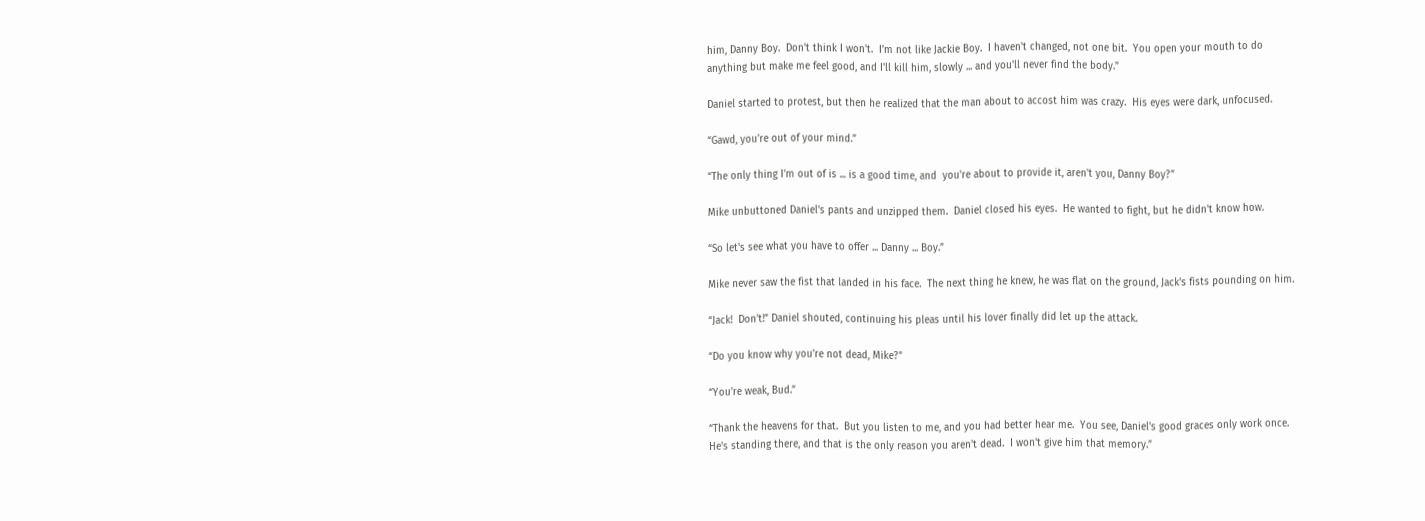him, Danny Boy.  Don't think I won't.  I'm not like Jackie Boy.  I haven't changed, not one bit.  You open your mouth to do anything but make me feel good, and I'll kill him, slowly ... and you'll never find the body.”

Daniel started to protest, but then he realized that the man about to accost him was crazy.  His eyes were dark, unfocused.

“Gawd, you're out of your mind.”

“The only thing I'm out of is ... is a good time, and  you're about to provide it, aren't you, Danny Boy?”

Mike unbuttoned Daniel's pants and unzipped them.  Daniel closed his eyes.  He wanted to fight, but he didn't know how.

“So let's see what you have to offer ... Danny ... Boy.”

Mike never saw the fist that landed in his face.  The next thing he knew, he was flat on the ground, Jack's fists pounding on him.

“Jack!  Don't!” Daniel shouted, continuing his pleas until his lover finally did let up the attack.

“Do you know why you're not dead, Mike?”

“You're weak, Bud.”

“Thank the heavens for that.  But you listen to me, and you had better hear me.  You see, Daniel's good graces only work once.  He's standing there, and that is the only reason you aren't dead.  I won't give him that memory.”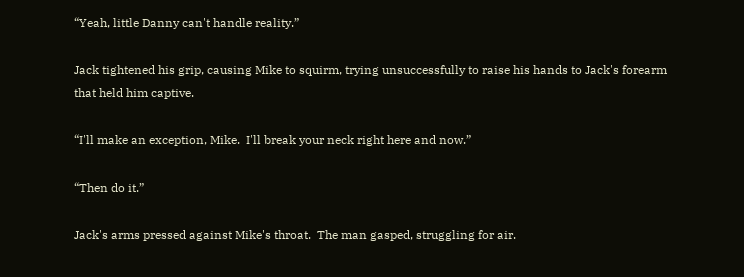“Yeah, little Danny can't handle reality.”

Jack tightened his grip, causing Mike to squirm, trying unsuccessfully to raise his hands to Jack's forearm that held him captive.

“I'll make an exception, Mike.  I'll break your neck right here and now.”

“Then do it.”

Jack's arms pressed against Mike's throat.  The man gasped, struggling for air.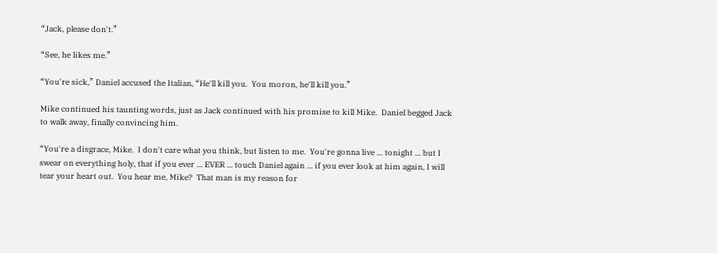“Jack, please don't.”

“See, he likes me.”

“You're sick,” Daniel accused the Italian, “He'll kill you.  You moron, he'll kill you.”

Mike continued his taunting words, just as Jack continued with his promise to kill Mike.  Daniel begged Jack to walk away, finally convincing him.

“You're a disgrace, Mike.  I don't care what you think, but listen to me.  You're gonna live ... tonight ... but I swear on everything holy, that if you ever ... EVER ... touch Daniel again ... if you ever look at him again, I will tear your heart out.  You hear me, Mike?  That man is my reason for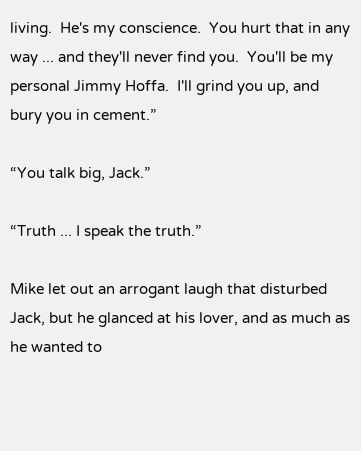living.  He's my conscience.  You hurt that in any way ... and they'll never find you.  You'll be my personal Jimmy Hoffa.  I'll grind you up, and bury you in cement.”

“You talk big, Jack.”

“Truth ... I speak the truth.”

Mike let out an arrogant laugh that disturbed Jack, but he glanced at his lover, and as much as he wanted to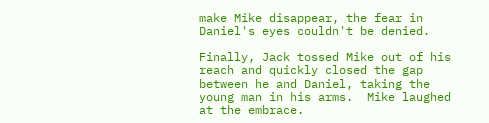make Mike disappear, the fear in Daniel's eyes couldn't be denied.

Finally, Jack tossed Mike out of his reach and quickly closed the gap between he and Daniel, taking the young man in his arms.  Mike laughed at the embrace.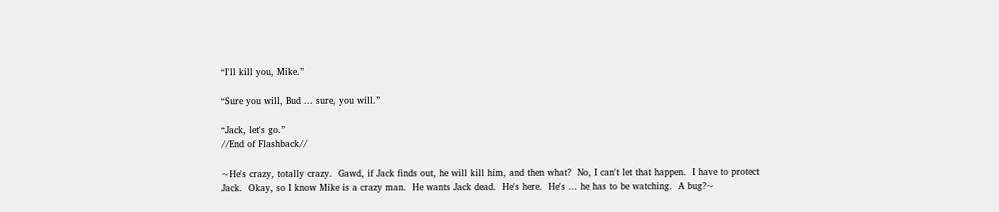“I'll kill you, Mike.”

“Sure you will, Bud ... sure, you will.”

“Jack, let's go.”
//End of Flashback//

~He's crazy, totally crazy.  Gawd, if Jack finds out, he will kill him, and then what?  No, I can't let that happen.  I have to protect Jack.  Okay, so I know Mike is a crazy man.  He wants Jack dead.  He's here.  He's ... he has to be watching.  A bug?~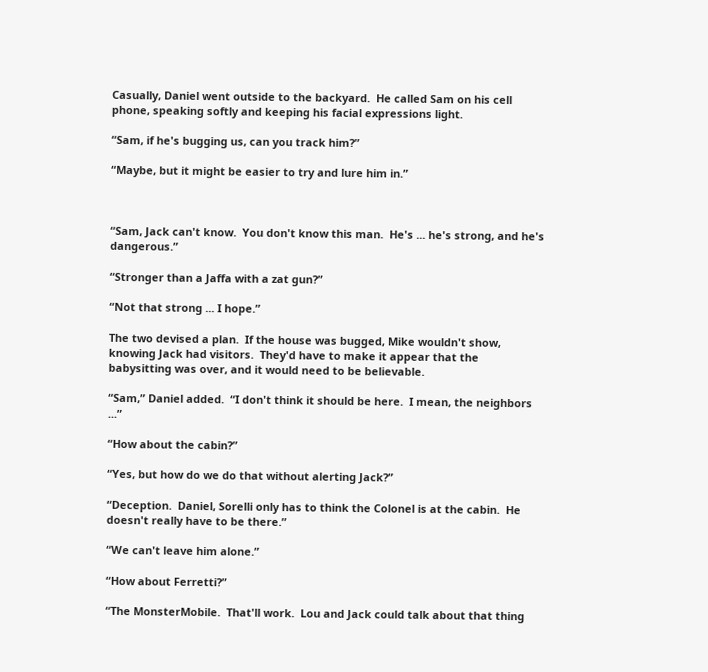Casually, Daniel went outside to the backyard.  He called Sam on his cell phone, speaking softly and keeping his facial expressions light.

“Sam, if he's bugging us, can you track him?”

“Maybe, but it might be easier to try and lure him in.”



“Sam, Jack can't know.  You don't know this man.  He's ... he's strong, and he's dangerous.”

“Stronger than a Jaffa with a zat gun?”

“Not that strong ... I hope.”

The two devised a plan.  If the house was bugged, Mike wouldn't show, knowing Jack had visitors.  They'd have to make it appear that the babysitting was over, and it would need to be believable.

“Sam,” Daniel added.  “I don't think it should be here.  I mean, the neighbors ...”

“How about the cabin?”

“Yes, but how do we do that without alerting Jack?”

“Deception.  Daniel, Sorelli only has to think the Colonel is at the cabin.  He doesn't really have to be there.”

“We can't leave him alone.”

“How about Ferretti?”

“The MonsterMobile.  That'll work.  Lou and Jack could talk about that thing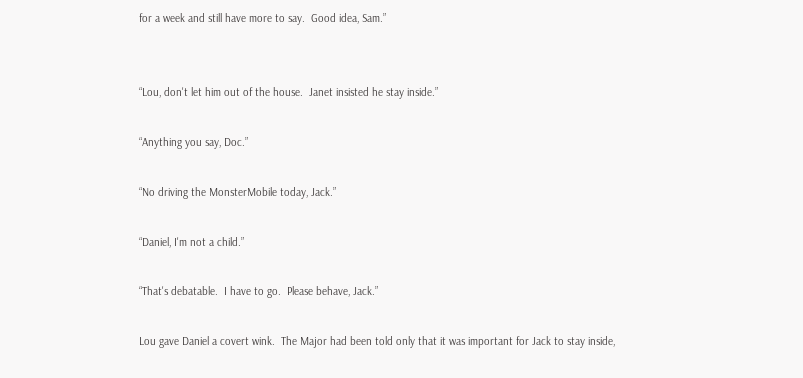for a week and still have more to say.  Good idea, Sam.”


“Lou, don't let him out of the house.  Janet insisted he stay inside.”

“Anything you say, Doc.”

“No driving the MonsterMobile today, Jack.”

“Daniel, I'm not a child.”

“That's debatable.  I have to go.  Please behave, Jack.”

Lou gave Daniel a covert wink.  The Major had been told only that it was important for Jack to stay inside,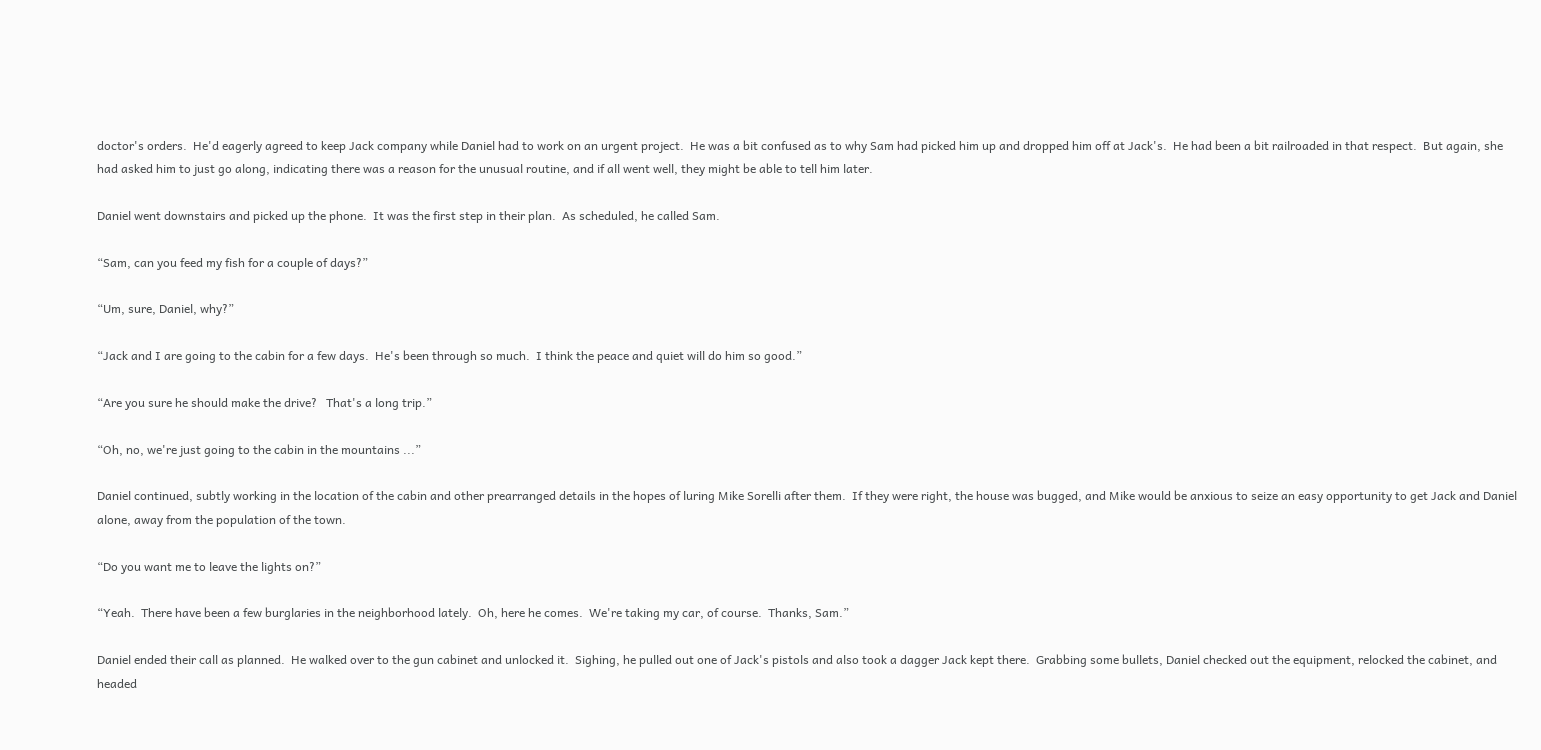doctor's orders.  He'd eagerly agreed to keep Jack company while Daniel had to work on an urgent project.  He was a bit confused as to why Sam had picked him up and dropped him off at Jack's.  He had been a bit railroaded in that respect.  But again, she had asked him to just go along, indicating there was a reason for the unusual routine, and if all went well, they might be able to tell him later.

Daniel went downstairs and picked up the phone.  It was the first step in their plan.  As scheduled, he called Sam.

“Sam, can you feed my fish for a couple of days?”

“Um, sure, Daniel, why?”

“Jack and I are going to the cabin for a few days.  He's been through so much.  I think the peace and quiet will do him so good.”

“Are you sure he should make the drive?   That's a long trip.”

“Oh, no, we're just going to the cabin in the mountains ...”

Daniel continued, subtly working in the location of the cabin and other prearranged details in the hopes of luring Mike Sorelli after them.  If they were right, the house was bugged, and Mike would be anxious to seize an easy opportunity to get Jack and Daniel alone, away from the population of the town.

“Do you want me to leave the lights on?”

“Yeah.  There have been a few burglaries in the neighborhood lately.  Oh, here he comes.  We're taking my car, of course.  Thanks, Sam.”

Daniel ended their call as planned.  He walked over to the gun cabinet and unlocked it.  Sighing, he pulled out one of Jack's pistols and also took a dagger Jack kept there.  Grabbing some bullets, Daniel checked out the equipment, relocked the cabinet, and headed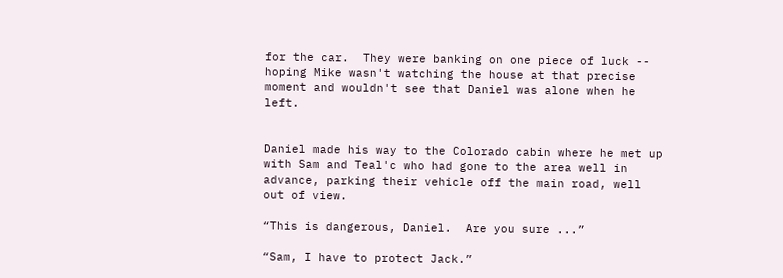for the car.  They were banking on one piece of luck -- hoping Mike wasn't watching the house at that precise moment and wouldn't see that Daniel was alone when he left.


Daniel made his way to the Colorado cabin where he met up with Sam and Teal'c who had gone to the area well in advance, parking their vehicle off the main road, well out of view.

“This is dangerous, Daniel.  Are you sure ...”

“Sam, I have to protect Jack.”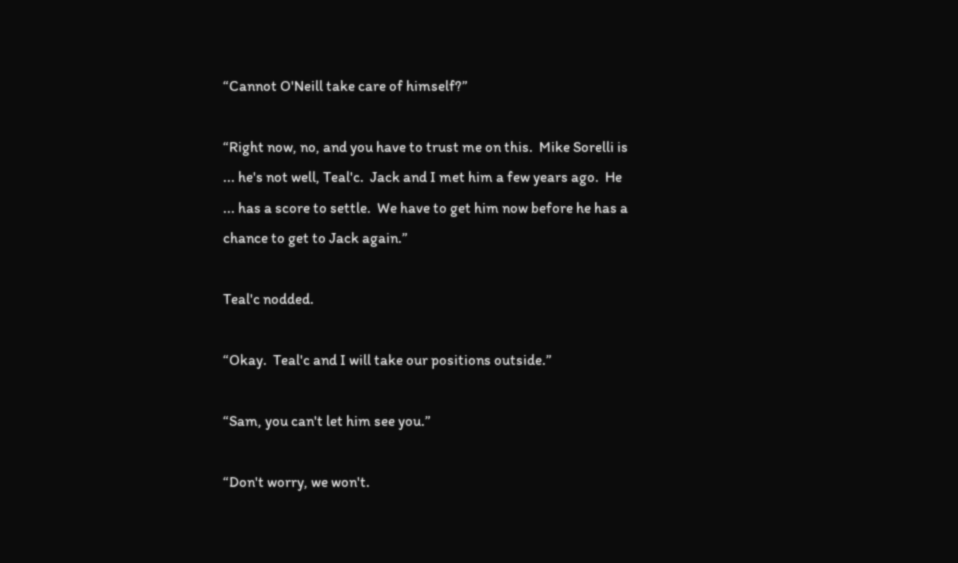“Cannot O'Neill take care of himself?”

“Right now, no, and you have to trust me on this.  Mike Sorelli is ... he's not well, Teal'c.  Jack and I met him a few years ago.  He ... has a score to settle.  We have to get him now before he has a chance to get to Jack again.”

Teal'c nodded.

“Okay.  Teal'c and I will take our positions outside.”

“Sam, you can't let him see you.”

“Don't worry, we won't.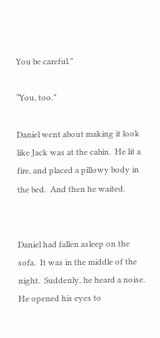You be careful.”

“You, too.”

Daniel went about making it look like Jack was at the cabin.  He lit a fire, and placed a pillowy body in the bed.  And then he waited.


Daniel had fallen asleep on the sofa.  It was in the middle of the night.  Suddenly, he heard a noise.  He opened his eyes to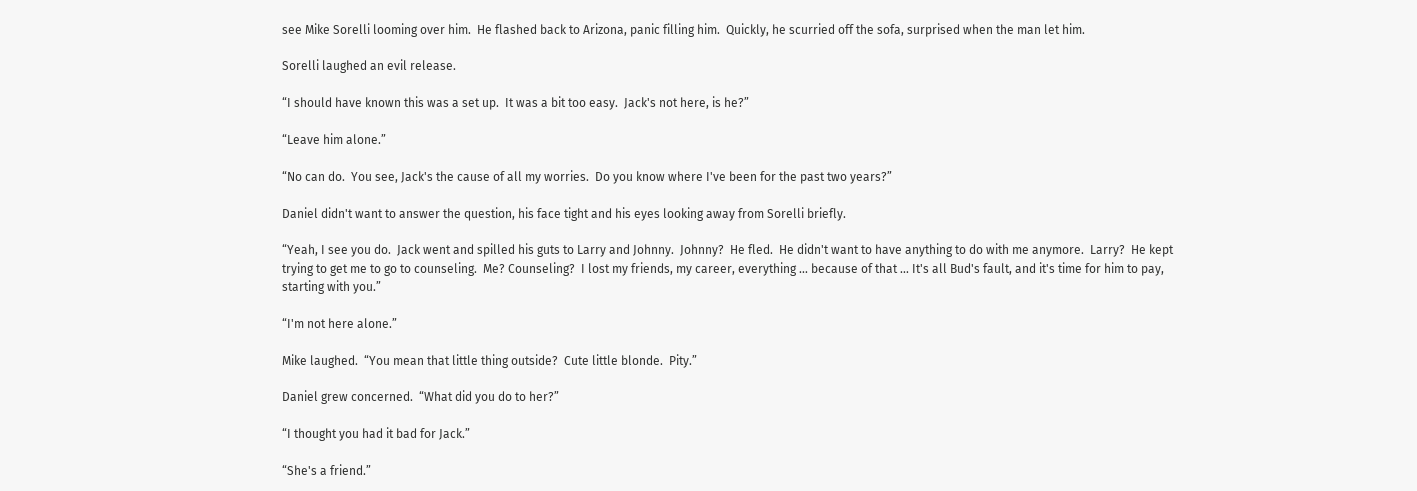see Mike Sorelli looming over him.  He flashed back to Arizona, panic filling him.  Quickly, he scurried off the sofa, surprised when the man let him.

Sorelli laughed an evil release.

“I should have known this was a set up.  It was a bit too easy.  Jack's not here, is he?”

“Leave him alone.”

“No can do.  You see, Jack's the cause of all my worries.  Do you know where I've been for the past two years?”

Daniel didn't want to answer the question, his face tight and his eyes looking away from Sorelli briefly.

“Yeah, I see you do.  Jack went and spilled his guts to Larry and Johnny.  Johnny?  He fled.  He didn't want to have anything to do with me anymore.  Larry?  He kept trying to get me to go to counseling.  Me? Counseling?  I lost my friends, my career, everything ... because of that ... It's all Bud's fault, and it's time for him to pay, starting with you.”

“I'm not here alone.”

Mike laughed.  “You mean that little thing outside?  Cute little blonde.  Pity.”

Daniel grew concerned.  “What did you do to her?”

“I thought you had it bad for Jack.”

“She's a friend.”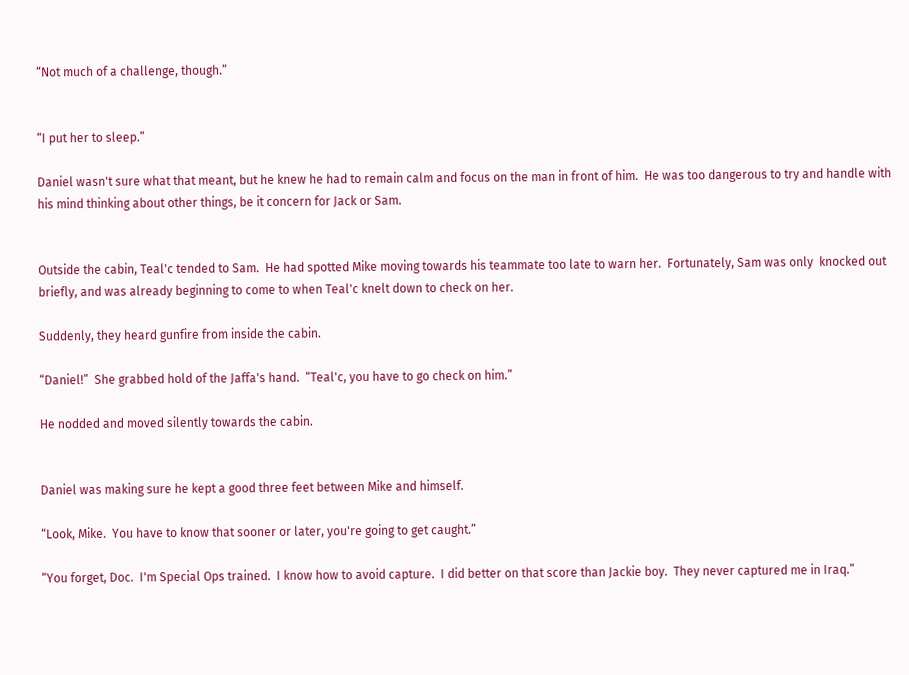“Not much of a challenge, though.”


“I put her to sleep.”

Daniel wasn't sure what that meant, but he knew he had to remain calm and focus on the man in front of him.  He was too dangerous to try and handle with his mind thinking about other things, be it concern for Jack or Sam.


Outside the cabin, Teal'c tended to Sam.  He had spotted Mike moving towards his teammate too late to warn her.  Fortunately, Sam was only  knocked out briefly, and was already beginning to come to when Teal'c knelt down to check on her.

Suddenly, they heard gunfire from inside the cabin.

“Daniel!”  She grabbed hold of the Jaffa's hand.  “Teal'c, you have to go check on him.”

He nodded and moved silently towards the cabin.


Daniel was making sure he kept a good three feet between Mike and himself.

“Look, Mike.  You have to know that sooner or later, you're going to get caught.”

“You forget, Doc.  I'm Special Ops trained.  I know how to avoid capture.  I did better on that score than Jackie boy.  They never captured me in Iraq.”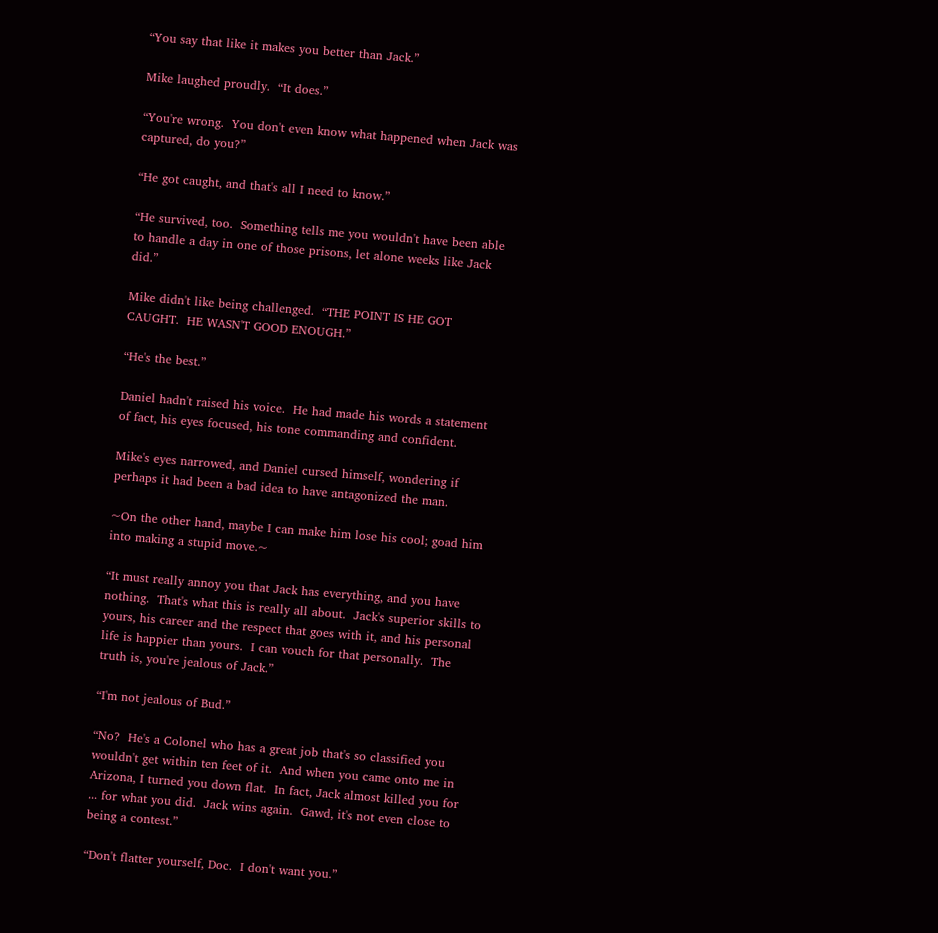“You say that like it makes you better than Jack.”

Mike laughed proudly.  “It does.”

“You're wrong.  You don't even know what happened when Jack was captured, do you?”

“He got caught, and that's all I need to know.”

“He survived, too.  Something tells me you wouldn't have been able to handle a day in one of those prisons, let alone weeks like Jack did.”

Mike didn't like being challenged.  “THE POINT IS HE GOT CAUGHT.  HE WASN'T GOOD ENOUGH.”

“He's the best.”

Daniel hadn't raised his voice.  He had made his words a statement of fact, his eyes focused, his tone commanding and confident.

Mike's eyes narrowed, and Daniel cursed himself, wondering if perhaps it had been a bad idea to have antagonized the man.

~On the other hand, maybe I can make him lose his cool; goad him into making a stupid move.~

“It must really annoy you that Jack has everything, and you have nothing.  That's what this is really all about.  Jack's superior skills to yours, his career and the respect that goes with it, and his personal life is happier than yours.  I can vouch for that personally.  The truth is, you're jealous of Jack.”

“I'm not jealous of Bud.”

“No?  He's a Colonel who has a great job that's so classified you wouldn't get within ten feet of it.  And when you came onto me in Arizona, I turned you down flat.  In fact, Jack almost killed you for ... for what you did.  Jack wins again.  Gawd, it's not even close to being a contest.”

“Don't flatter yourself, Doc.  I don't want you.”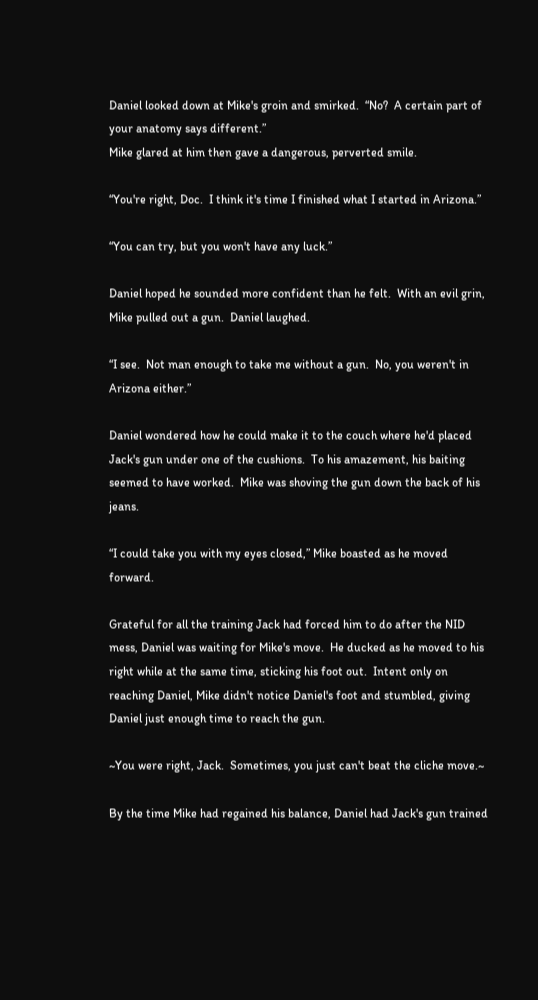Daniel looked down at Mike's groin and smirked.  “No?  A certain part of your anatomy says different.”
Mike glared at him then gave a dangerous, perverted smile.

“You're right, Doc.  I think it's time I finished what I started in Arizona.”

“You can try, but you won't have any luck.”

Daniel hoped he sounded more confident than he felt.  With an evil grin, Mike pulled out a gun.  Daniel laughed.

“I see.  Not man enough to take me without a gun.  No, you weren't in Arizona either.”

Daniel wondered how he could make it to the couch where he'd placed Jack's gun under one of the cushions.  To his amazement, his baiting seemed to have worked.  Mike was shoving the gun down the back of his jeans.

“I could take you with my eyes closed,” Mike boasted as he moved forward.

Grateful for all the training Jack had forced him to do after the NID mess, Daniel was waiting for Mike's move.  He ducked as he moved to his right while at the same time, sticking his foot out.  Intent only on reaching Daniel, Mike didn't notice Daniel's foot and stumbled, giving Daniel just enough time to reach the gun.

~You were right, Jack.  Sometimes, you just can't beat the cliche move.~

By the time Mike had regained his balance, Daniel had Jack's gun trained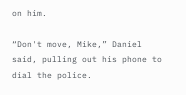on him.

“Don't move, Mike,” Daniel said, pulling out his phone to dial the police.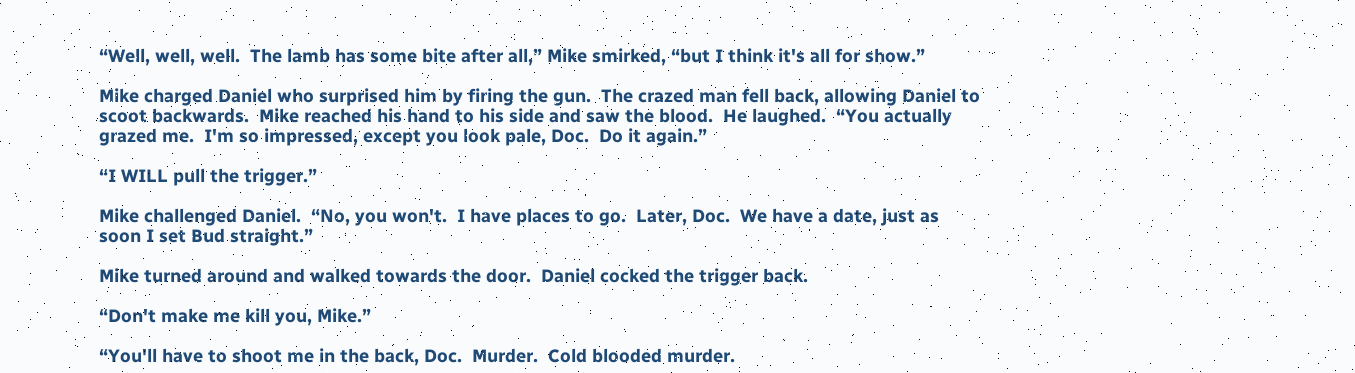“Well, well, well.  The lamb has some bite after all,” Mike smirked, “but I think it's all for show.”

Mike charged Daniel who surprised him by firing the gun.  The crazed man fell back, allowing Daniel to scoot backwards.  Mike reached his hand to his side and saw the blood.  He laughed.  “You actually grazed me.  I'm so impressed, except you look pale, Doc.  Do it again.”

“I WILL pull the trigger.”

Mike challenged Daniel.  “No, you won't.  I have places to go.  Later, Doc.  We have a date, just as soon I set Bud straight.”

Mike turned around and walked towards the door.  Daniel cocked the trigger back.

“Don't make me kill you, Mike.”

“You'll have to shoot me in the back, Doc.  Murder.  Cold blooded murder.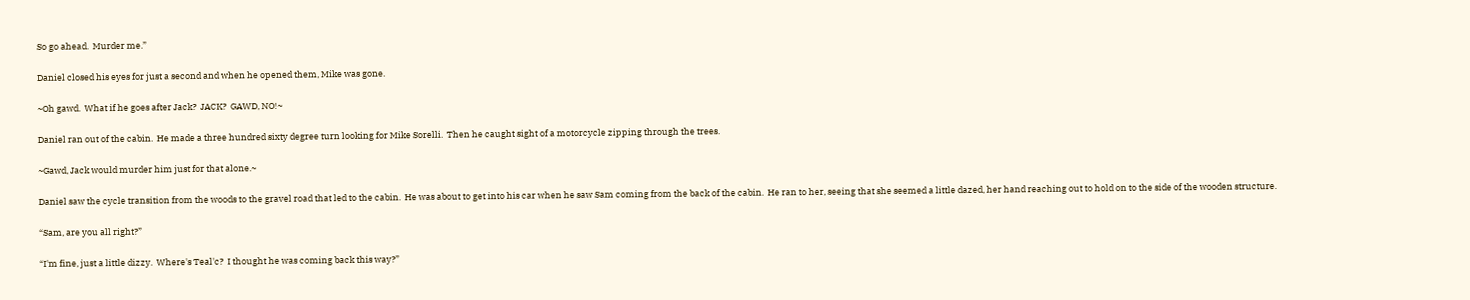So go ahead.  Murder me.”

Daniel closed his eyes for just a second and when he opened them, Mike was gone.

~Oh gawd.  What if he goes after Jack?  JACK?  GAWD, NO!~

Daniel ran out of the cabin.  He made a three hundred sixty degree turn looking for Mike Sorelli.  Then he caught sight of a motorcycle zipping through the trees.

~Gawd, Jack would murder him just for that alone.~

Daniel saw the cycle transition from the woods to the gravel road that led to the cabin.  He was about to get into his car when he saw Sam coming from the back of the cabin.  He ran to her, seeing that she seemed a little dazed, her hand reaching out to hold on to the side of the wooden structure.

“Sam, are you all right?”

“I'm fine, just a little dizzy.  Where's Teal'c?  I thought he was coming back this way?”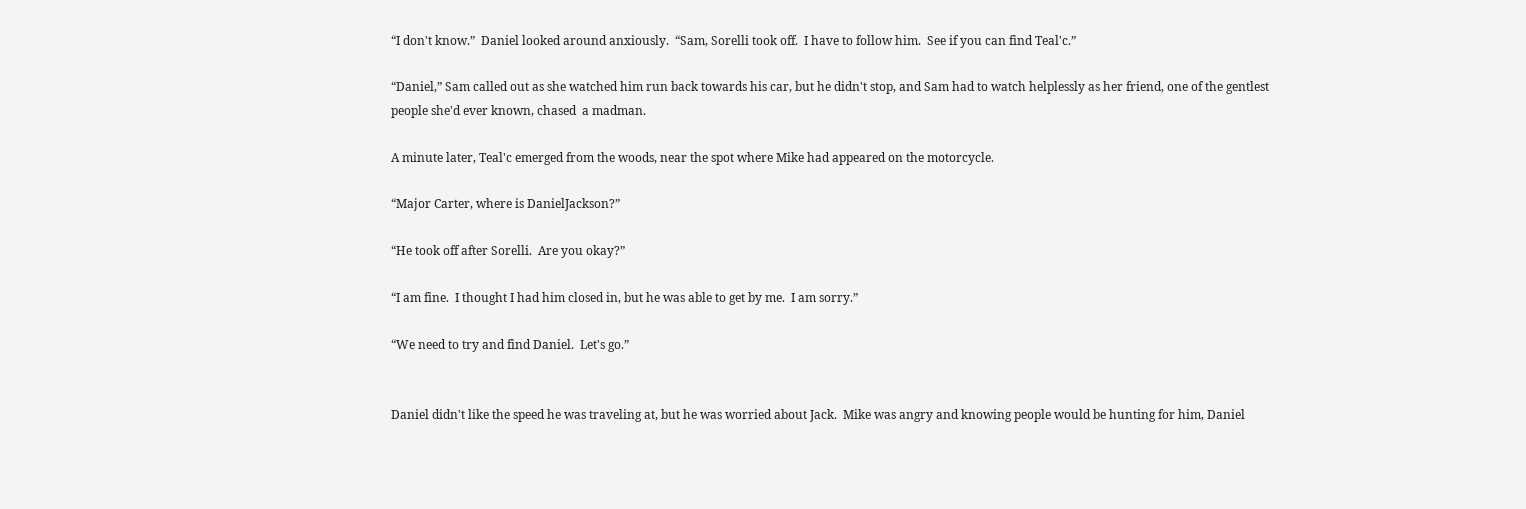“I don't know.”  Daniel looked around anxiously.  “Sam, Sorelli took off.  I have to follow him.  See if you can find Teal'c.”

“Daniel,” Sam called out as she watched him run back towards his car, but he didn't stop, and Sam had to watch helplessly as her friend, one of the gentlest people she'd ever known, chased  a madman.

A minute later, Teal'c emerged from the woods, near the spot where Mike had appeared on the motorcycle.

“Major Carter, where is DanielJackson?”

“He took off after Sorelli.  Are you okay?”

“I am fine.  I thought I had him closed in, but he was able to get by me.  I am sorry.”

“We need to try and find Daniel.  Let's go.”


Daniel didn't like the speed he was traveling at, but he was worried about Jack.  Mike was angry and knowing people would be hunting for him, Daniel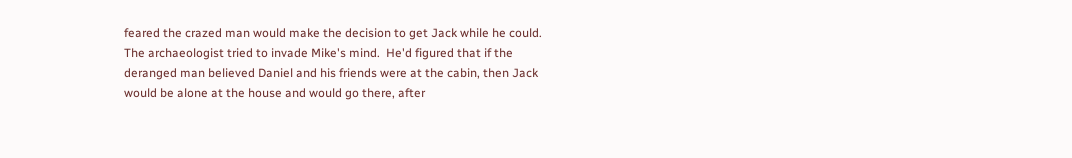feared the crazed man would make the decision to get Jack while he could.  The archaeologist tried to invade Mike's mind.  He'd figured that if the deranged man believed Daniel and his friends were at the cabin, then Jack would be alone at the house and would go there, after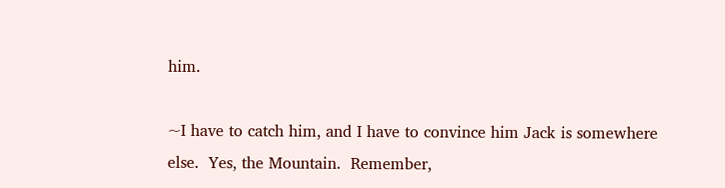him.

~I have to catch him, and I have to convince him Jack is somewhere else.  Yes, the Mountain.  Remember,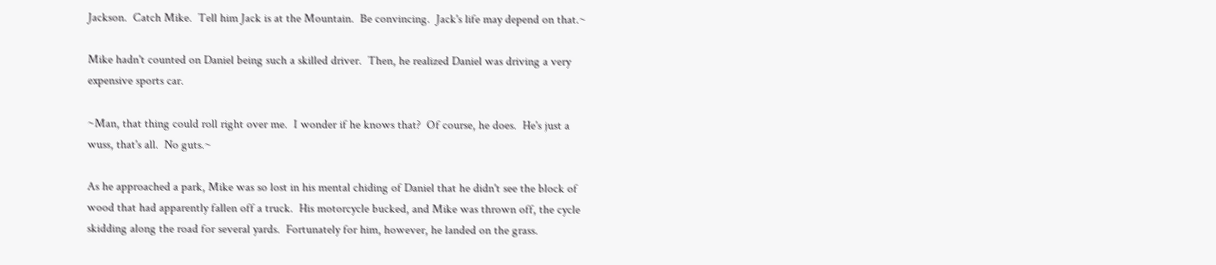Jackson.  Catch Mike.  Tell him Jack is at the Mountain.  Be convincing.  Jack's life may depend on that.~

Mike hadn't counted on Daniel being such a skilled driver.  Then, he realized Daniel was driving a very expensive sports car.

~Man, that thing could roll right over me.  I wonder if he knows that?  Of course, he does.  He's just a wuss, that's all.  No guts.~

As he approached a park, Mike was so lost in his mental chiding of Daniel that he didn't see the block of wood that had apparently fallen off a truck.  His motorcycle bucked, and Mike was thrown off, the cycle skidding along the road for several yards.  Fortunately for him, however, he landed on the grass.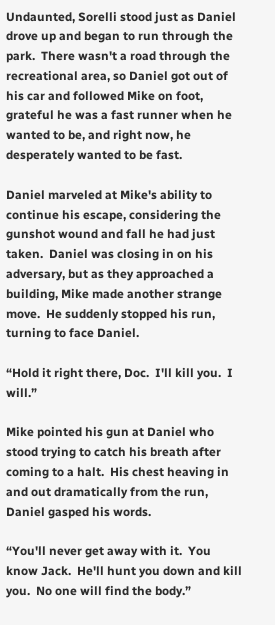Undaunted, Sorelli stood just as Daniel drove up and began to run through the park.  There wasn't a road through the recreational area, so Daniel got out of his car and followed Mike on foot, grateful he was a fast runner when he wanted to be, and right now, he desperately wanted to be fast.

Daniel marveled at Mike's ability to continue his escape, considering the gunshot wound and fall he had just taken.  Daniel was closing in on his adversary, but as they approached a building, Mike made another strange move.  He suddenly stopped his run, turning to face Daniel.

“Hold it right there, Doc.  I'll kill you.  I will.”

Mike pointed his gun at Daniel who stood trying to catch his breath after coming to a halt.  His chest heaving in and out dramatically from the run, Daniel gasped his words.

“You'll never get away with it.  You know Jack.  He'll hunt you down and kill you.  No one will find the body.”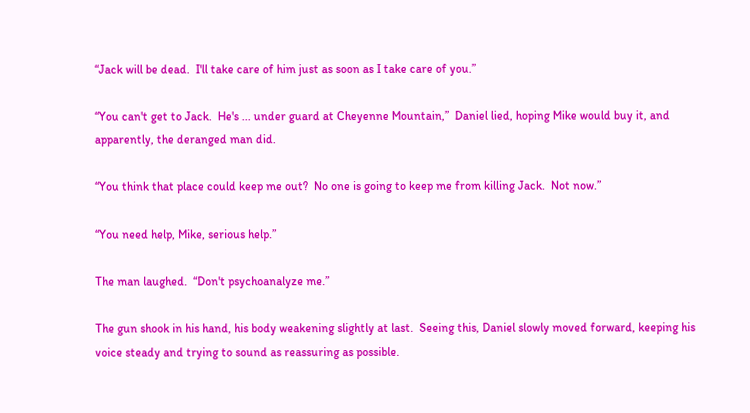“Jack will be dead.  I'll take care of him just as soon as I take care of you.”

“You can't get to Jack.  He's ... under guard at Cheyenne Mountain,”  Daniel lied, hoping Mike would buy it, and apparently, the deranged man did.

“You think that place could keep me out?  No one is going to keep me from killing Jack.  Not now.”

“You need help, Mike, serious help.”

The man laughed.  “Don't psychoanalyze me.”

The gun shook in his hand, his body weakening slightly at last.  Seeing this, Daniel slowly moved forward, keeping his voice steady and trying to sound as reassuring as possible.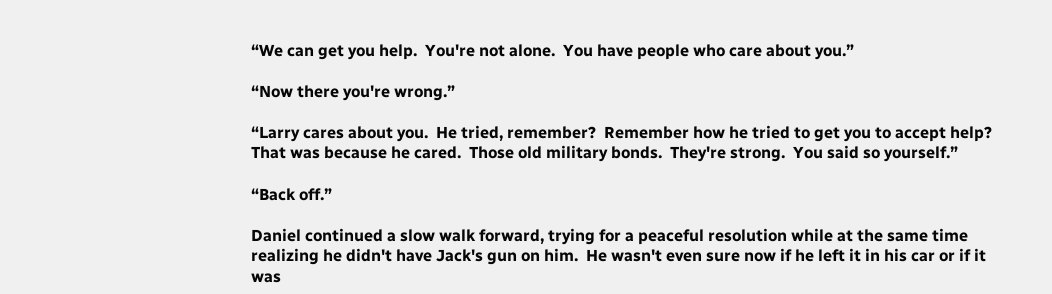“We can get you help.  You're not alone.  You have people who care about you.”

“Now there you're wrong.”

“Larry cares about you.  He tried, remember?  Remember how he tried to get you to accept help?  That was because he cared.  Those old military bonds.  They're strong.  You said so yourself.”

“Back off.”

Daniel continued a slow walk forward, trying for a peaceful resolution while at the same time realizing he didn't have Jack's gun on him.  He wasn't even sure now if he left it in his car or if it was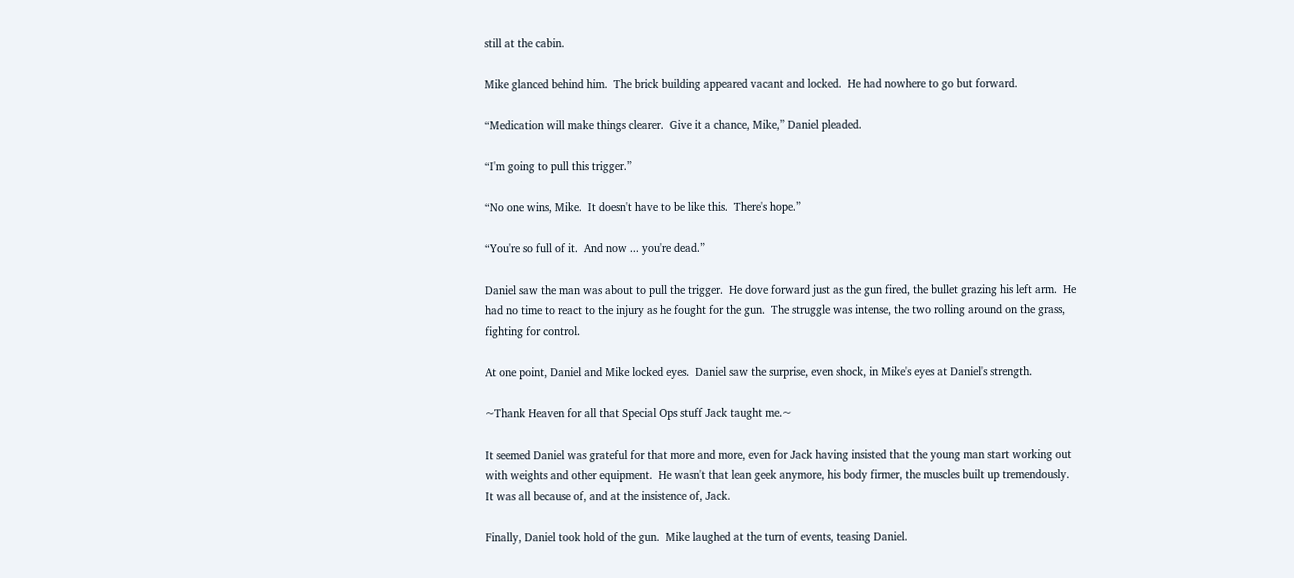still at the cabin.

Mike glanced behind him.  The brick building appeared vacant and locked.  He had nowhere to go but forward.

“Medication will make things clearer.  Give it a chance, Mike,” Daniel pleaded.

“I'm going to pull this trigger.”

“No one wins, Mike.  It doesn't have to be like this.  There's hope.”

“You're so full of it.  And now ... you're dead.”

Daniel saw the man was about to pull the trigger.  He dove forward just as the gun fired, the bullet grazing his left arm.  He had no time to react to the injury as he fought for the gun.  The struggle was intense, the two rolling around on the grass, fighting for control.

At one point, Daniel and Mike locked eyes.  Daniel saw the surprise, even shock, in Mike's eyes at Daniel's strength.

~Thank Heaven for all that Special Ops stuff Jack taught me.~

It seemed Daniel was grateful for that more and more, even for Jack having insisted that the young man start working out with weights and other equipment.  He wasn't that lean geek anymore, his body firmer, the muscles built up tremendously.  It was all because of, and at the insistence of, Jack.

Finally, Daniel took hold of the gun.  Mike laughed at the turn of events, teasing Daniel.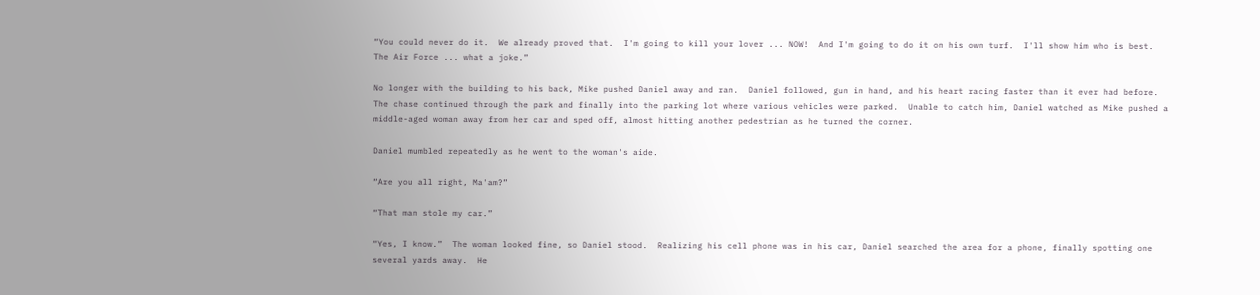“You could never do it.  We already proved that.  I'm going to kill your lover ... NOW!  And I'm going to do it on his own turf.  I'll show him who is best.  The Air Force ... what a joke.”

No longer with the building to his back, Mike pushed Daniel away and ran.  Daniel followed, gun in hand, and his heart racing faster than it ever had before.  The chase continued through the park and finally into the parking lot where various vehicles were parked.  Unable to catch him, Daniel watched as Mike pushed a middle-aged woman away from her car and sped off, almost hitting another pedestrian as he turned the corner.

Daniel mumbled repeatedly as he went to the woman's aide.

“Are you all right, Ma'am?”

“That man stole my car.”

“Yes, I know.”  The woman looked fine, so Daniel stood.  Realizing his cell phone was in his car, Daniel searched the area for a phone, finally spotting one several yards away.  He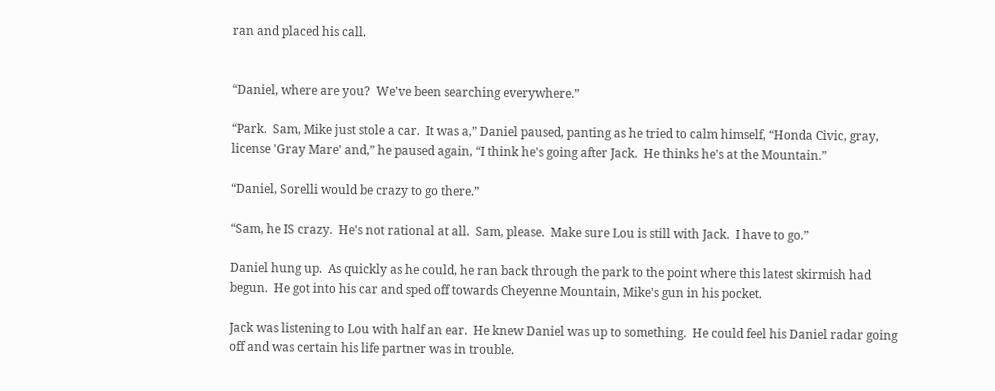ran and placed his call.


“Daniel, where are you?  We've been searching everywhere.”

“Park.  Sam, Mike just stole a car.  It was a,” Daniel paused, panting as he tried to calm himself, “Honda Civic, gray, license 'Gray Mare' and,” he paused again, “I think he's going after Jack.  He thinks he's at the Mountain.”

“Daniel, Sorelli would be crazy to go there.”

“Sam, he IS crazy.  He's not rational at all.  Sam, please.  Make sure Lou is still with Jack.  I have to go.”

Daniel hung up.  As quickly as he could, he ran back through the park to the point where this latest skirmish had begun.  He got into his car and sped off towards Cheyenne Mountain, Mike's gun in his pocket.

Jack was listening to Lou with half an ear.  He knew Daniel was up to something.  He could feel his Daniel radar going off and was certain his life partner was in trouble.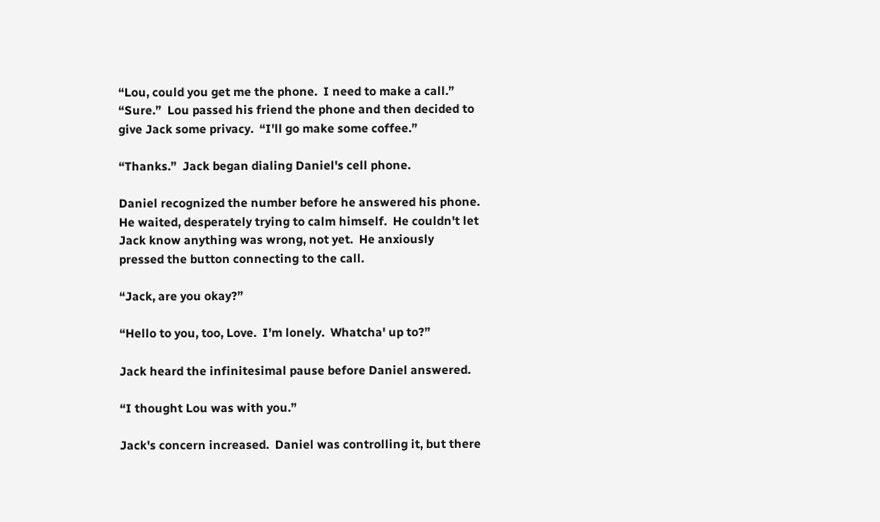“Lou, could you get me the phone.  I need to make a call.”
“Sure.”  Lou passed his friend the phone and then decided to give Jack some privacy.  “I'll go make some coffee.”

“Thanks.”  Jack began dialing Daniel's cell phone.

Daniel recognized the number before he answered his phone.  He waited, desperately trying to calm himself.  He couldn't let Jack know anything was wrong, not yet.  He anxiously pressed the button connecting to the call.

“Jack, are you okay?”

“Hello to you, too, Love.  I'm lonely.  Whatcha' up to?”

Jack heard the infinitesimal pause before Daniel answered.

“I thought Lou was with you.”

Jack's concern increased.  Daniel was controlling it, but there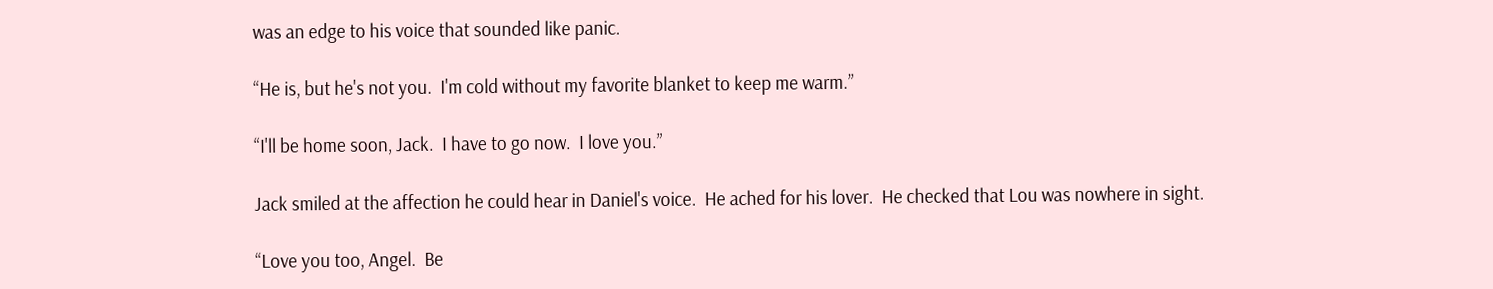was an edge to his voice that sounded like panic.

“He is, but he's not you.  I'm cold without my favorite blanket to keep me warm.”

“I'll be home soon, Jack.  I have to go now.  I love you.”

Jack smiled at the affection he could hear in Daniel's voice.  He ached for his lover.  He checked that Lou was nowhere in sight.

“Love you too, Angel.  Be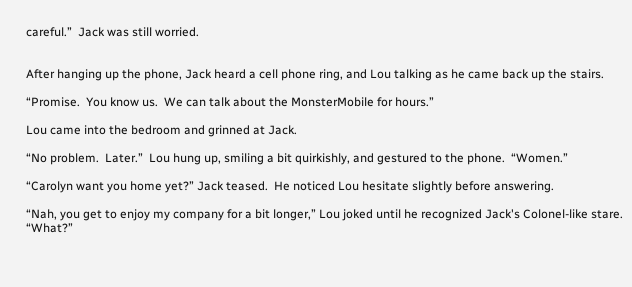careful.”  Jack was still worried.


After hanging up the phone, Jack heard a cell phone ring, and Lou talking as he came back up the stairs.

“Promise.  You know us.  We can talk about the MonsterMobile for hours.”

Lou came into the bedroom and grinned at Jack.

“No problem.  Later.”  Lou hung up, smiling a bit quirkishly, and gestured to the phone.  “Women.”

“Carolyn want you home yet?” Jack teased.  He noticed Lou hesitate slightly before answering.

“Nah, you get to enjoy my company for a bit longer,” Lou joked until he recognized Jack's Colonel-like stare.  “What?”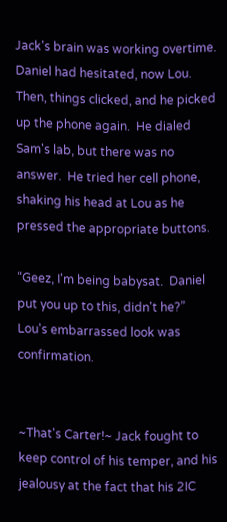Jack's brain was working overtime.  Daniel had hesitated, now Lou.  Then, things clicked, and he picked up the phone again.  He dialed Sam's lab, but there was no answer.  He tried her cell phone, shaking his head at Lou as he pressed the appropriate buttons.

“Geez, I'm being babysat.  Daniel put you up to this, didn't he?”  Lou's embarrassed look was confirmation.


~That's Carter!~ Jack fought to keep control of his temper, and his jealousy at the fact that his 2IC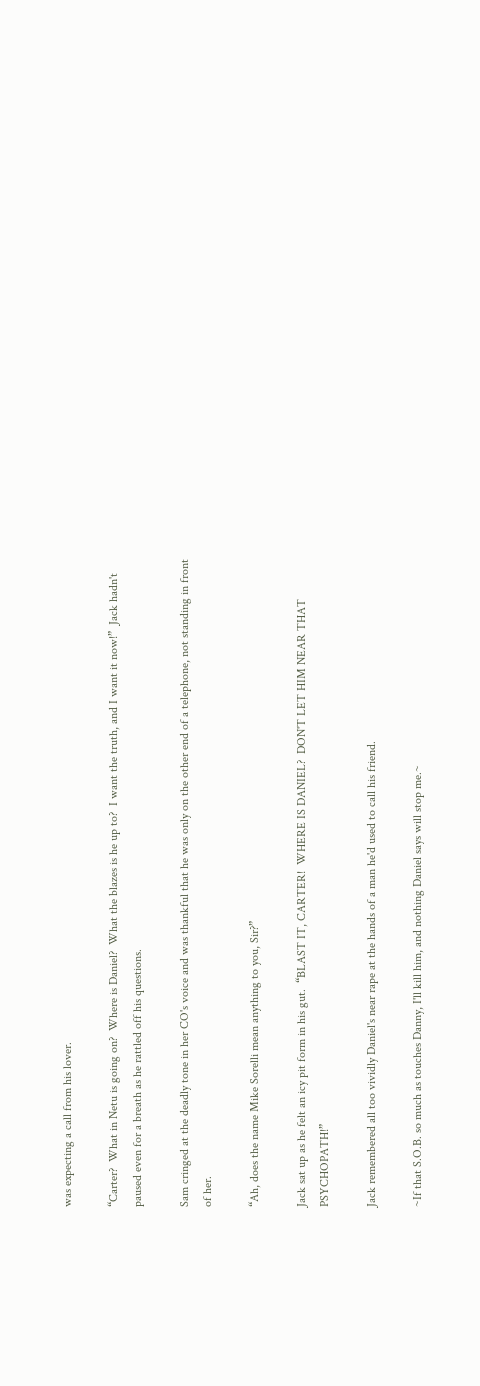was expecting a call from his lover.

“Carter?  What in Netu is going on?  Where is Daniel?  What the blazes is he up to?  I want the truth, and I want it now!”  Jack hadn't paused even for a breath as he rattled off his questions.

Sam cringed at the deadly tone in her CO's voice and was thankful that he was only on the other end of a telephone, not standing in front of her.

“Ah, does the name Mike Sorelli mean anything to you, Sir?”

Jack sat up as he felt an icy pit form in his gut.  “BLAST IT, CARTER!  WHERE IS DANIEL?  DON'T LET HIM NEAR THAT PSYCHOPATH!”

Jack remembered all too vividly Daniel's near rape at the hands of a man he'd used to call his friend.

~If that S.O.B. so much as touches Danny, I'll kill him, and nothing Daniel says will stop me.~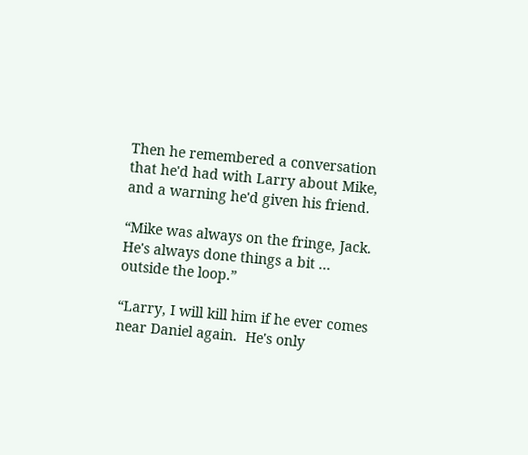Then he remembered a conversation that he'd had with Larry about Mike, and a warning he'd given his friend.

“Mike was always on the fringe, Jack.  He's always done things a bit ... outside the loop.”

“Larry, I will kill him if he ever comes near Daniel again.  He's only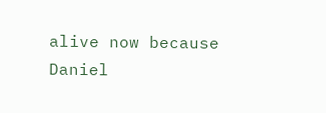alive now because Daniel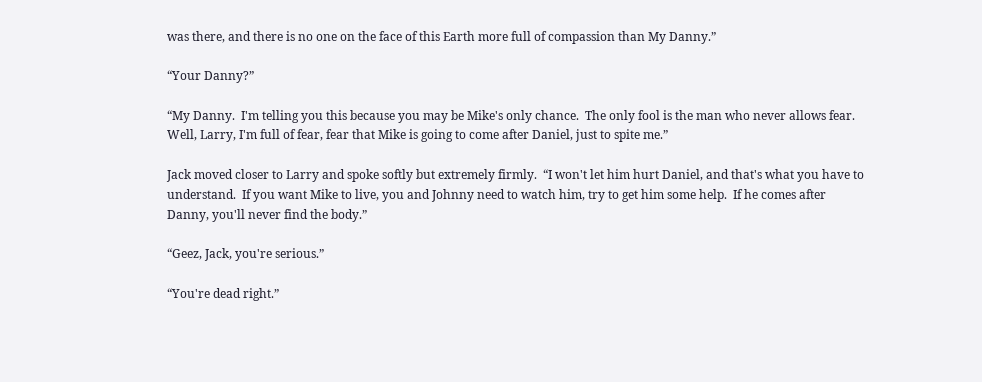was there, and there is no one on the face of this Earth more full of compassion than My Danny.”

“Your Danny?”

“My Danny.  I'm telling you this because you may be Mike's only chance.  The only fool is the man who never allows fear.  Well, Larry, I'm full of fear, fear that Mike is going to come after Daniel, just to spite me.”

Jack moved closer to Larry and spoke softly but extremely firmly.  “I won't let him hurt Daniel, and that's what you have to understand.  If you want Mike to live, you and Johnny need to watch him, try to get him some help.  If he comes after Danny, you'll never find the body.”

“Geez, Jack, you're serious.”

“You're dead right.”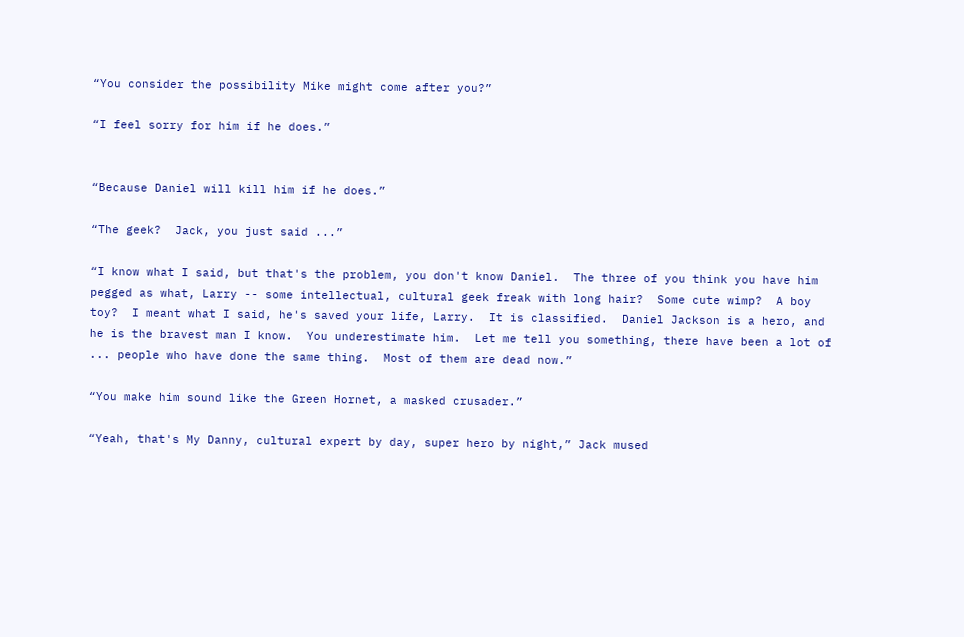“You consider the possibility Mike might come after you?”

“I feel sorry for him if he does.”


“Because Daniel will kill him if he does.”

“The geek?  Jack, you just said ...”

“I know what I said, but that's the problem, you don't know Daniel.  The three of you think you have him pegged as what, Larry -- some intellectual, cultural geek freak with long hair?  Some cute wimp?  A boy toy?  I meant what I said, he's saved your life, Larry.  It is classified.  Daniel Jackson is a hero, and he is the bravest man I know.  You underestimate him.  Let me tell you something, there have been a lot of ... people who have done the same thing.  Most of them are dead now.”

“You make him sound like the Green Hornet, a masked crusader.”

“Yeah, that's My Danny, cultural expert by day, super hero by night,” Jack mused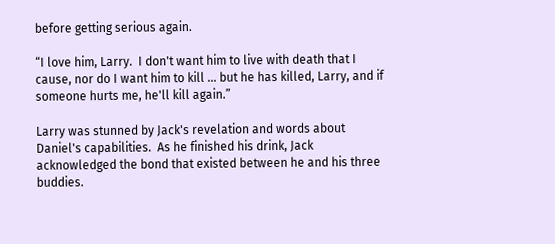before getting serious again.

“I love him, Larry.  I don't want him to live with death that I cause, nor do I want him to kill ... but he has killed, Larry, and if someone hurts me, he'll kill again.”

Larry was stunned by Jack's revelation and words about Daniel's capabilities.  As he finished his drink, Jack acknowledged the bond that existed between he and his three buddies.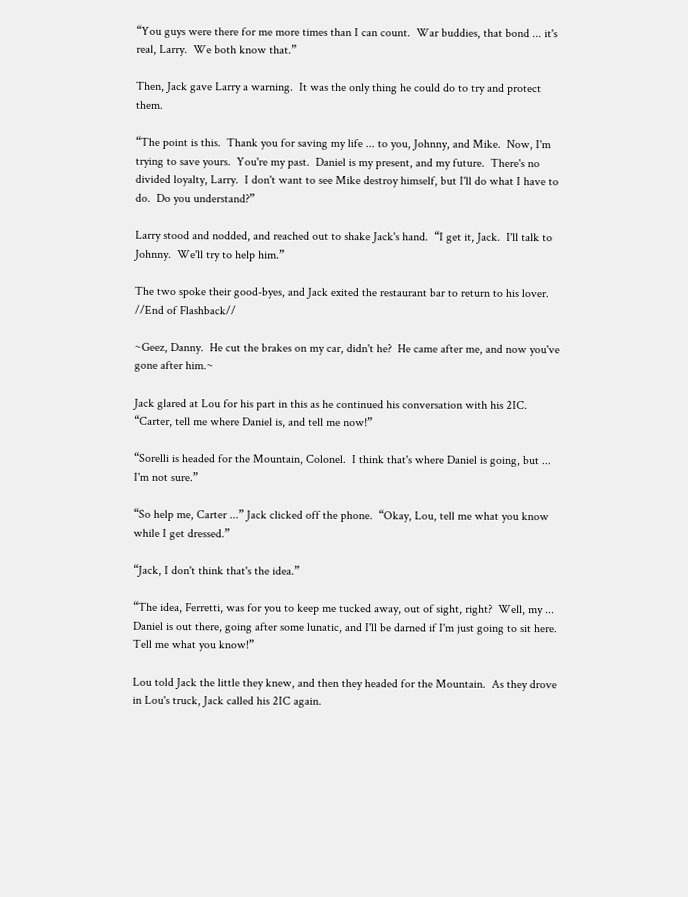“You guys were there for me more times than I can count.  War buddies, that bond ... it's real, Larry.  We both know that.”

Then, Jack gave Larry a warning.  It was the only thing he could do to try and protect them.

“The point is this.  Thank you for saving my life ... to you, Johnny, and Mike.  Now, I'm trying to save yours.  You're my past.  Daniel is my present, and my future.  There's no divided loyalty, Larry.  I don't want to see Mike destroy himself, but I'll do what I have to do.  Do you understand?”

Larry stood and nodded, and reached out to shake Jack's hand.  “I get it, Jack.  I'll talk to Johnny.  We'll try to help him.”

The two spoke their good-byes, and Jack exited the restaurant bar to return to his lover.
//End of Flashback//

~Geez, Danny.  He cut the brakes on my car, didn't he?  He came after me, and now you've gone after him.~

Jack glared at Lou for his part in this as he continued his conversation with his 2IC.  “Carter, tell me where Daniel is, and tell me now!”

“Sorelli is headed for the Mountain, Colonel.  I think that's where Daniel is going, but ... I'm not sure.”

“So help me, Carter ...” Jack clicked off the phone.  “Okay, Lou, tell me what you know while I get dressed.”

“Jack, I don't think that's the idea.”

“The idea, Ferretti, was for you to keep me tucked away, out of sight, right?  Well, my ... Daniel is out there, going after some lunatic, and I'll be darned if I'm just going to sit here.  Tell me what you know!”

Lou told Jack the little they knew, and then they headed for the Mountain.  As they drove in Lou's truck, Jack called his 2IC again.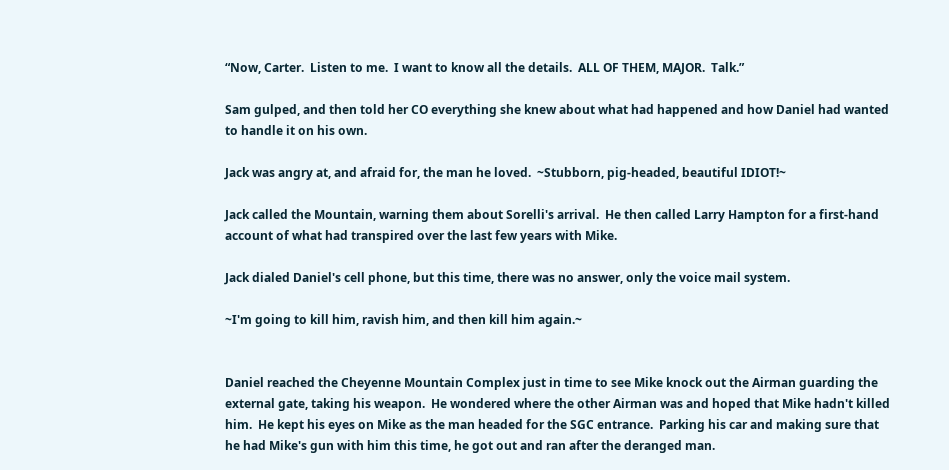“Now, Carter.  Listen to me.  I want to know all the details.  ALL OF THEM, MAJOR.  Talk.”

Sam gulped, and then told her CO everything she knew about what had happened and how Daniel had wanted to handle it on his own.

Jack was angry at, and afraid for, the man he loved.  ~Stubborn, pig-headed, beautiful IDIOT!~

Jack called the Mountain, warning them about Sorelli's arrival.  He then called Larry Hampton for a first-hand account of what had transpired over the last few years with Mike.

Jack dialed Daniel's cell phone, but this time, there was no answer, only the voice mail system.

~I'm going to kill him, ravish him, and then kill him again.~


Daniel reached the Cheyenne Mountain Complex just in time to see Mike knock out the Airman guarding the external gate, taking his weapon.  He wondered where the other Airman was and hoped that Mike hadn't killed him.  He kept his eyes on Mike as the man headed for the SGC entrance.  Parking his car and making sure that he had Mike's gun with him this time, he got out and ran after the deranged man.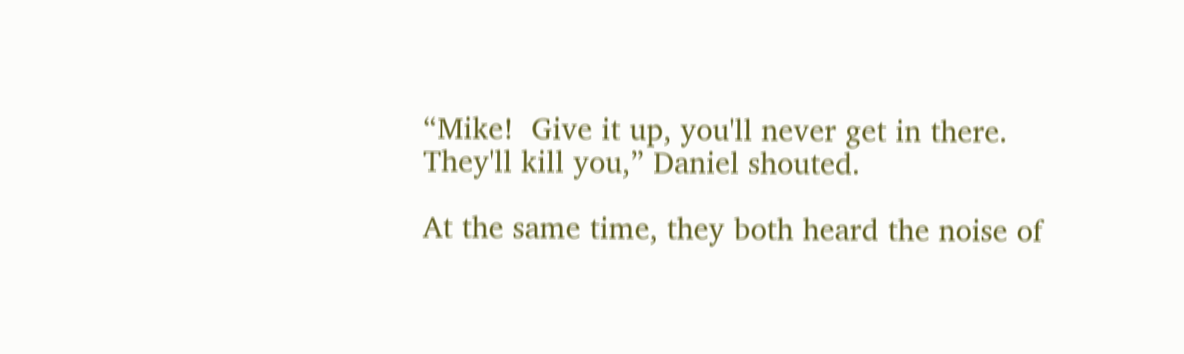“Mike!  Give it up, you'll never get in there.  They'll kill you,” Daniel shouted.

At the same time, they both heard the noise of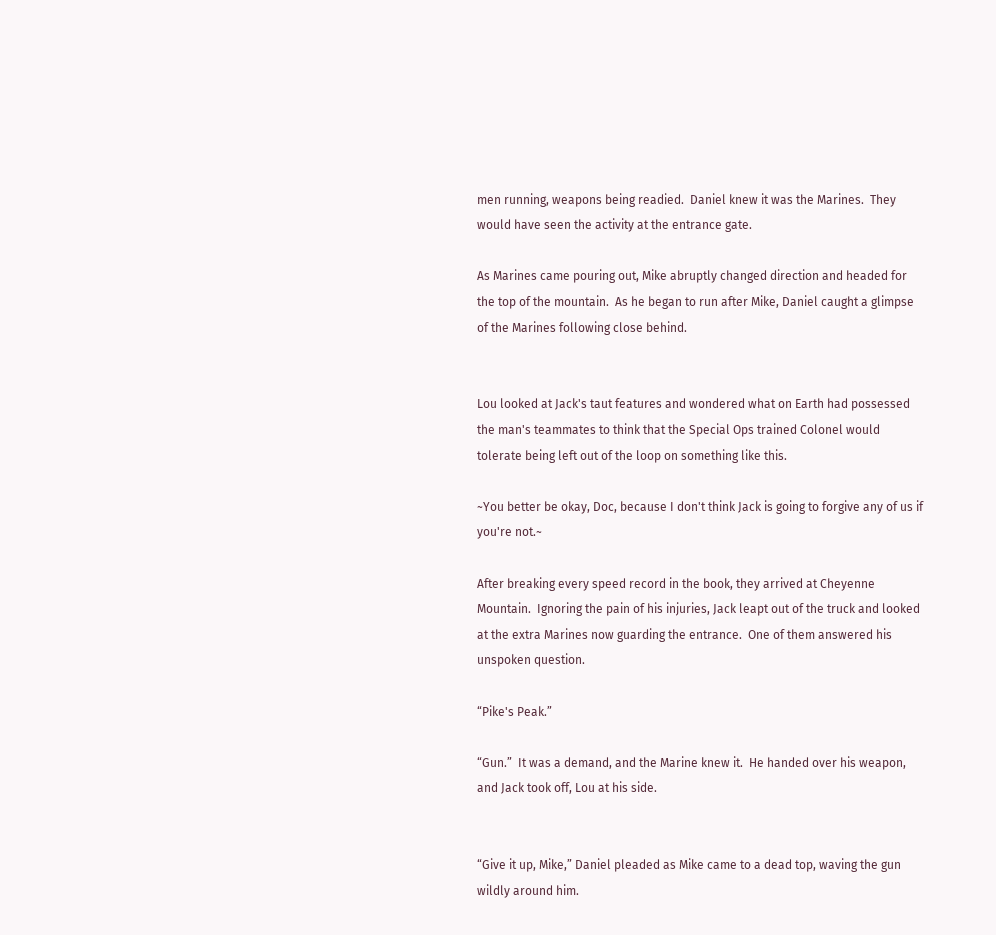men running, weapons being readied.  Daniel knew it was the Marines.  They would have seen the activity at the entrance gate.

As Marines came pouring out, Mike abruptly changed direction and headed for the top of the mountain.  As he began to run after Mike, Daniel caught a glimpse of the Marines following close behind.


Lou looked at Jack's taut features and wondered what on Earth had possessed the man's teammates to think that the Special Ops trained Colonel would tolerate being left out of the loop on something like this.

~You better be okay, Doc, because I don't think Jack is going to forgive any of us if you're not.~

After breaking every speed record in the book, they arrived at Cheyenne Mountain.  Ignoring the pain of his injuries, Jack leapt out of the truck and looked at the extra Marines now guarding the entrance.  One of them answered his unspoken question.

“Pike's Peak.”

“Gun.”  It was a demand, and the Marine knew it.  He handed over his weapon, and Jack took off, Lou at his side.


“Give it up, Mike,” Daniel pleaded as Mike came to a dead top, waving the gun wildly around him.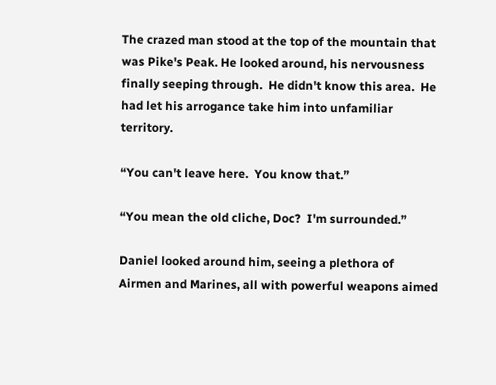The crazed man stood at the top of the mountain that was Pike's Peak. He looked around, his nervousness finally seeping through.  He didn't know this area.  He had let his arrogance take him into unfamiliar territory.

“You can't leave here.  You know that.”

“You mean the old cliche, Doc?  I'm surrounded.”

Daniel looked around him, seeing a plethora of Airmen and Marines, all with powerful weapons aimed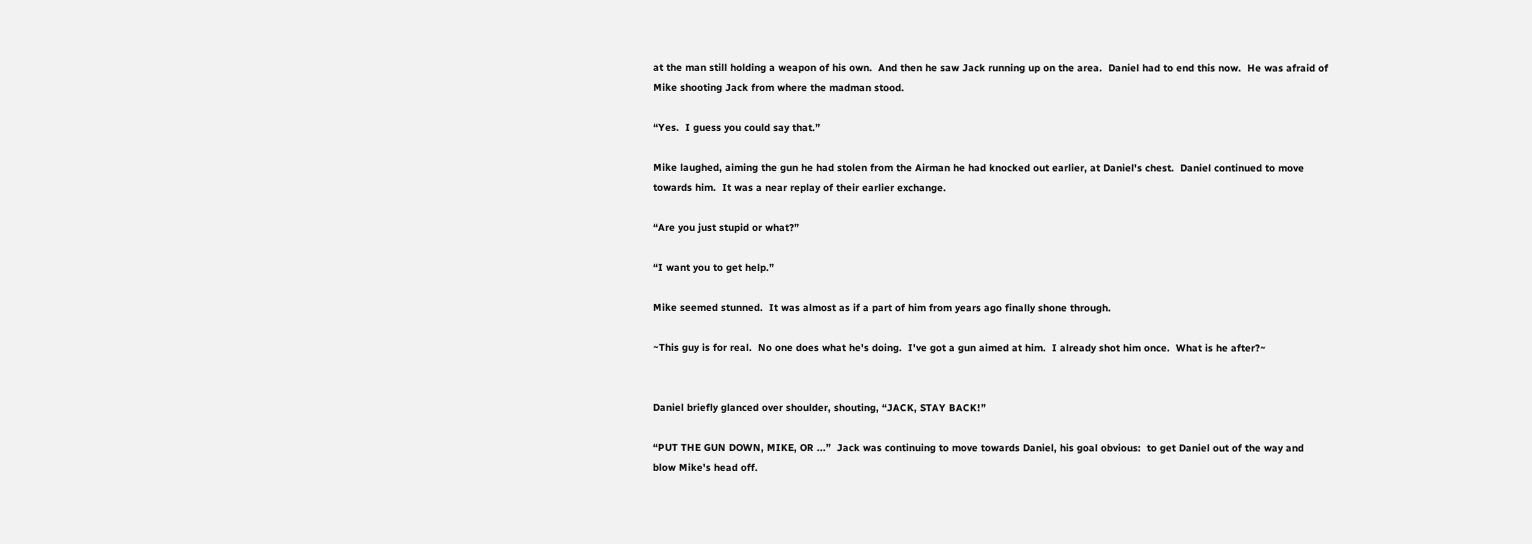at the man still holding a weapon of his own.  And then he saw Jack running up on the area.  Daniel had to end this now.  He was afraid of Mike shooting Jack from where the madman stood.

“Yes.  I guess you could say that.”

Mike laughed, aiming the gun he had stolen from the Airman he had knocked out earlier, at Daniel's chest.  Daniel continued to move towards him.  It was a near replay of their earlier exchange.

“Are you just stupid or what?”

“I want you to get help.”

Mike seemed stunned.  It was almost as if a part of him from years ago finally shone through.

~This guy is for real.  No one does what he's doing.  I've got a gun aimed at him.  I already shot him once.  What is he after?~


Daniel briefly glanced over shoulder, shouting, “JACK, STAY BACK!”

“PUT THE GUN DOWN, MIKE, OR ...”  Jack was continuing to move towards Daniel, his goal obvious:  to get Daniel out of the way and blow Mike's head off.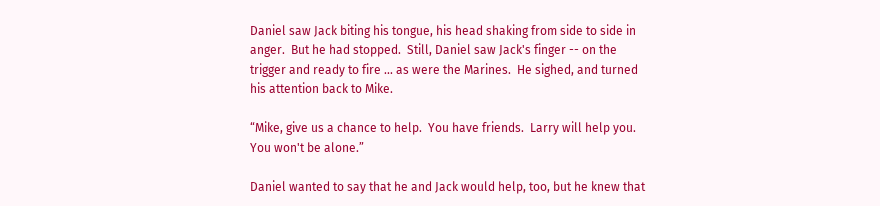Daniel saw Jack biting his tongue, his head shaking from side to side in anger.  But he had stopped.  Still, Daniel saw Jack's finger -- on the trigger and ready to fire ... as were the Marines.  He sighed, and turned his attention back to Mike.

“Mike, give us a chance to help.  You have friends.  Larry will help you.  You won't be alone.”

Daniel wanted to say that he and Jack would help, too, but he knew that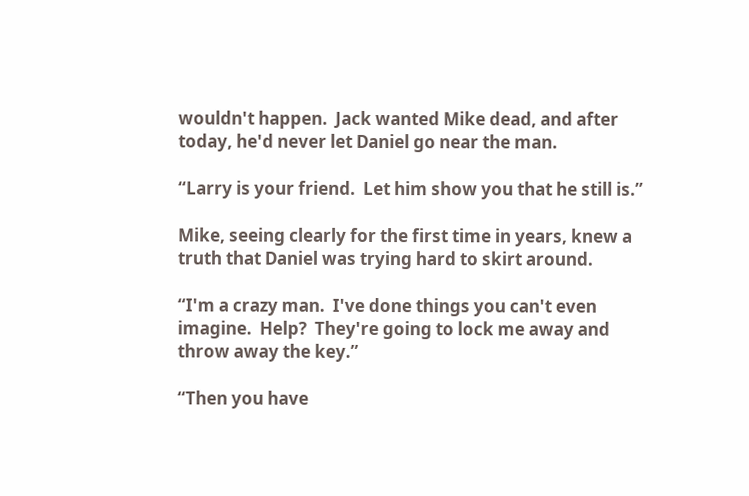wouldn't happen.  Jack wanted Mike dead, and after today, he'd never let Daniel go near the man.

“Larry is your friend.  Let him show you that he still is.”

Mike, seeing clearly for the first time in years, knew a truth that Daniel was trying hard to skirt around.

“I'm a crazy man.  I've done things you can't even imagine.  Help?  They're going to lock me away and throw away the key.”

“Then you have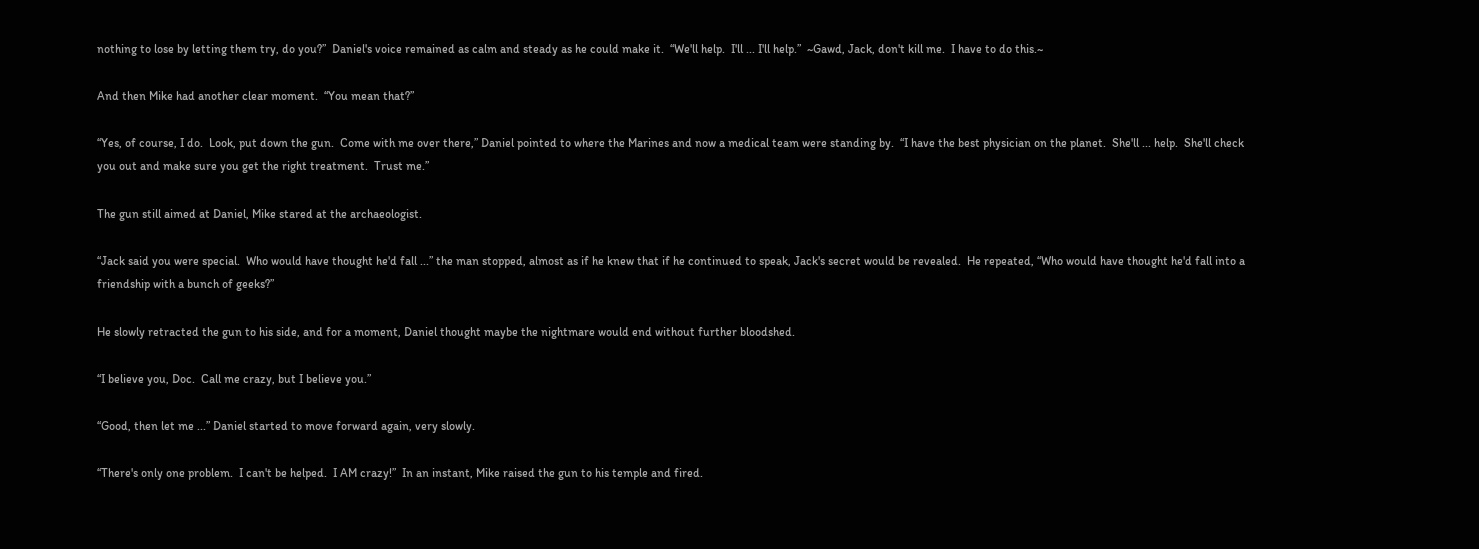nothing to lose by letting them try, do you?”  Daniel's voice remained as calm and steady as he could make it.  “We'll help.  I'll ... I'll help.”  ~Gawd, Jack, don't kill me.  I have to do this.~

And then Mike had another clear moment.  “You mean that?”

“Yes, of course, I do.  Look, put down the gun.  Come with me over there,” Daniel pointed to where the Marines and now a medical team were standing by.  “I have the best physician on the planet.  She'll ... help.  She'll check you out and make sure you get the right treatment.  Trust me.”

The gun still aimed at Daniel, Mike stared at the archaeologist.

“Jack said you were special.  Who would have thought he'd fall ...” the man stopped, almost as if he knew that if he continued to speak, Jack's secret would be revealed.  He repeated, “Who would have thought he'd fall into a friendship with a bunch of geeks?”

He slowly retracted the gun to his side, and for a moment, Daniel thought maybe the nightmare would end without further bloodshed.

“I believe you, Doc.  Call me crazy, but I believe you.”

“Good, then let me ...” Daniel started to move forward again, very slowly.

“There's only one problem.  I can't be helped.  I AM crazy!”  In an instant, Mike raised the gun to his temple and fired.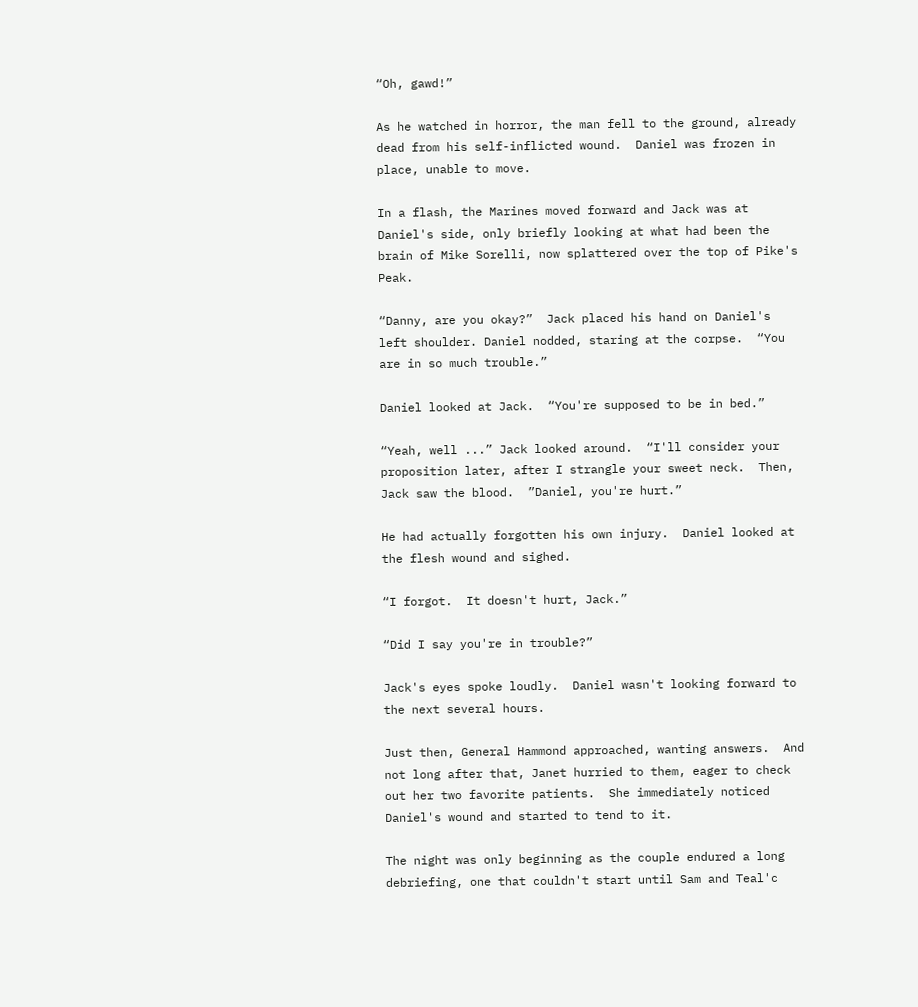“Oh, gawd!”

As he watched in horror, the man fell to the ground, already dead from his self-inflicted wound.  Daniel was frozen in place, unable to move.

In a flash, the Marines moved forward and Jack was at Daniel's side, only briefly looking at what had been the brain of Mike Sorelli, now splattered over the top of Pike's Peak.

“Danny, are you okay?”  Jack placed his hand on Daniel's left shoulder. Daniel nodded, staring at the corpse.  “You are in so much trouble.”

Daniel looked at Jack.  “You're supposed to be in bed.”

“Yeah, well ...” Jack looked around.  “I'll consider your proposition later, after I strangle your sweet neck.  Then, Jack saw the blood.  ”Daniel, you're hurt.”

He had actually forgotten his own injury.  Daniel looked at the flesh wound and sighed.

“I forgot.  It doesn't hurt, Jack.”

“Did I say you're in trouble?”

Jack's eyes spoke loudly.  Daniel wasn't looking forward to the next several hours.

Just then, General Hammond approached, wanting answers.  And not long after that, Janet hurried to them, eager to check out her two favorite patients.  She immediately noticed Daniel's wound and started to tend to it.

The night was only beginning as the couple endured a long debriefing, one that couldn't start until Sam and Teal'c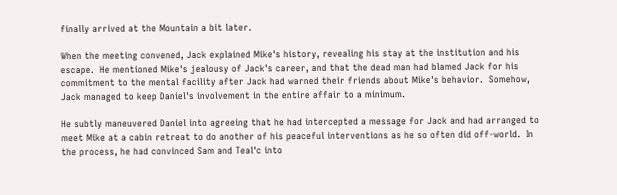finally arrived at the Mountain a bit later.

When the meeting convened, Jack explained Mike's history, revealing his stay at the institution and his escape.  He mentioned Mike's jealousy of Jack's career, and that the dead man had blamed Jack for his commitment to the mental facility after Jack had warned their friends about Mike's behavior.  Somehow, Jack managed to keep Daniel's involvement in the entire affair to a minimum.

He subtly maneuvered Daniel into agreeing that he had intercepted a message for Jack and had arranged to meet Mike at a cabin retreat to do another of his peaceful interventions as he so often did off-world.  In the process, he had convinced Sam and Teal'c into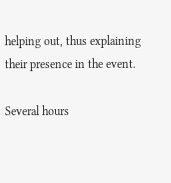helping out, thus explaining their presence in the event.

Several hours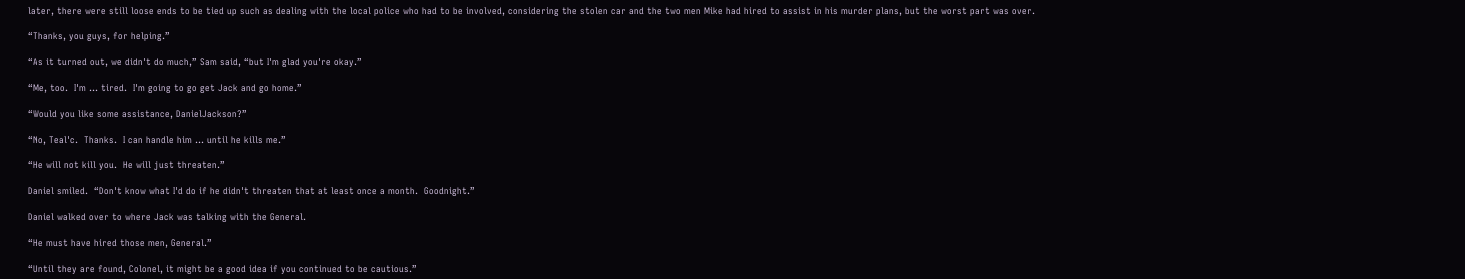later, there were still loose ends to be tied up such as dealing with the local police who had to be involved, considering the stolen car and the two men Mike had hired to assist in his murder plans, but the worst part was over.

“Thanks, you guys, for helping.”

“As it turned out, we didn't do much,” Sam said, “but I'm glad you're okay.”

“Me, too.  I'm ... tired.  I'm going to go get Jack and go home.”

“Would you like some assistance, DanielJackson?”

“No, Teal'c.  Thanks.  I can handle him ... until he kills me.”

“He will not kill you.  He will just threaten.”

Daniel smiled.  “Don't know what I'd do if he didn't threaten that at least once a month.  Goodnight.”

Daniel walked over to where Jack was talking with the General.

“He must have hired those men, General.”

“Until they are found, Colonel, it might be a good idea if you continued to be cautious.”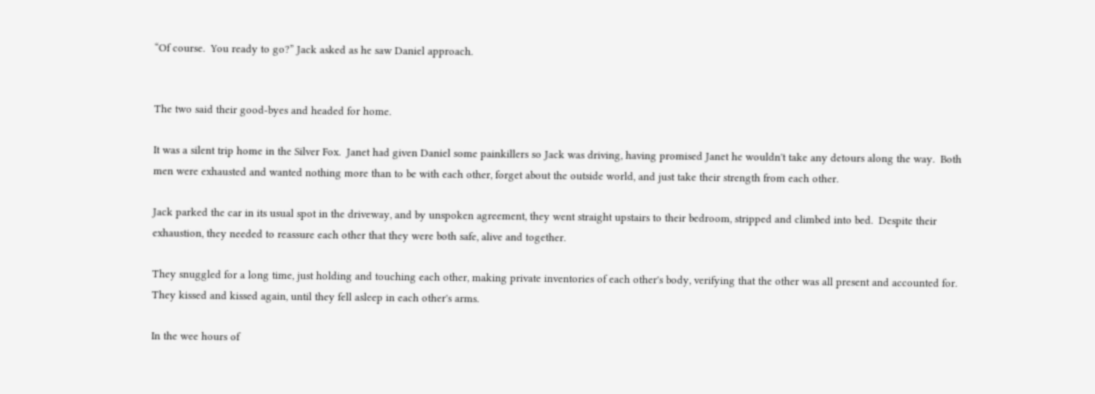“Of course.  You ready to go?” Jack asked as he saw Daniel approach.


The two said their good-byes and headed for home.

It was a silent trip home in the Silver Fox.  Janet had given Daniel some painkillers so Jack was driving, having promised Janet he wouldn't take any detours along the way.  Both men were exhausted and wanted nothing more than to be with each other, forget about the outside world, and just take their strength from each other.

Jack parked the car in its usual spot in the driveway, and by unspoken agreement, they went straight upstairs to their bedroom, stripped and climbed into bed.  Despite their exhaustion, they needed to reassure each other that they were both safe, alive and together.

They snuggled for a long time, just holding and touching each other, making private inventories of each other's body, verifying that the other was all present and accounted for.  They kissed and kissed again, until they fell asleep in each other's arms.

In the wee hours of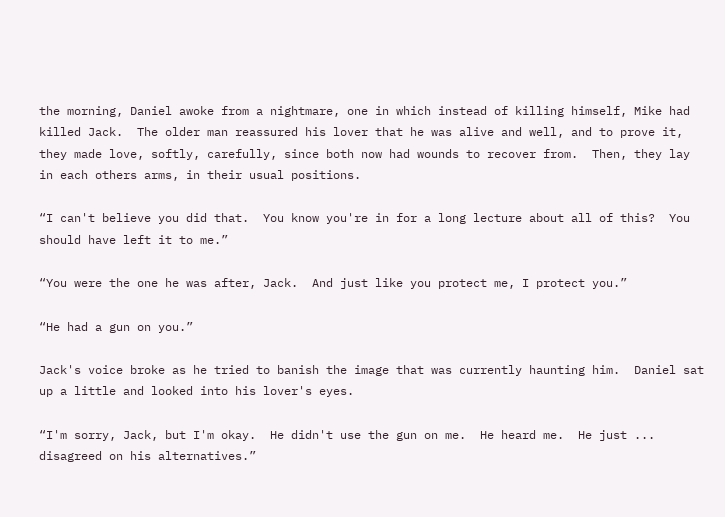the morning, Daniel awoke from a nightmare, one in which instead of killing himself, Mike had killed Jack.  The older man reassured his lover that he was alive and well, and to prove it, they made love, softly, carefully, since both now had wounds to recover from.  Then, they lay in each others arms, in their usual positions.

“I can't believe you did that.  You know you're in for a long lecture about all of this?  You should have left it to me.”

“You were the one he was after, Jack.  And just like you protect me, I protect you.”

“He had a gun on you.”

Jack's voice broke as he tried to banish the image that was currently haunting him.  Daniel sat up a little and looked into his lover's eyes.

“I'm sorry, Jack, but I'm okay.  He didn't use the gun on me.  He heard me.  He just ... disagreed on his alternatives.”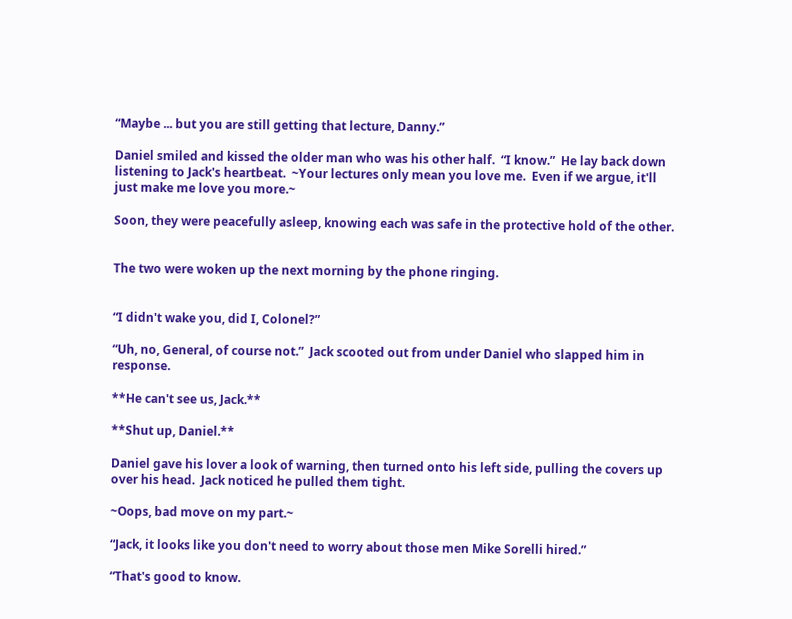“Maybe ... but you are still getting that lecture, Danny.”

Daniel smiled and kissed the older man who was his other half.  “I know.”  He lay back down listening to Jack's heartbeat.  ~Your lectures only mean you love me.  Even if we argue, it'll just make me love you more.~

Soon, they were peacefully asleep, knowing each was safe in the protective hold of the other.


The two were woken up the next morning by the phone ringing.


“I didn't wake you, did I, Colonel?”

“Uh, no, General, of course not.”  Jack scooted out from under Daniel who slapped him in response.

**He can't see us, Jack.**

**Shut up, Daniel.**

Daniel gave his lover a look of warning, then turned onto his left side, pulling the covers up over his head.  Jack noticed he pulled them tight.

~Oops, bad move on my part.~

“Jack, it looks like you don't need to worry about those men Mike Sorelli hired.”

“That's good to know.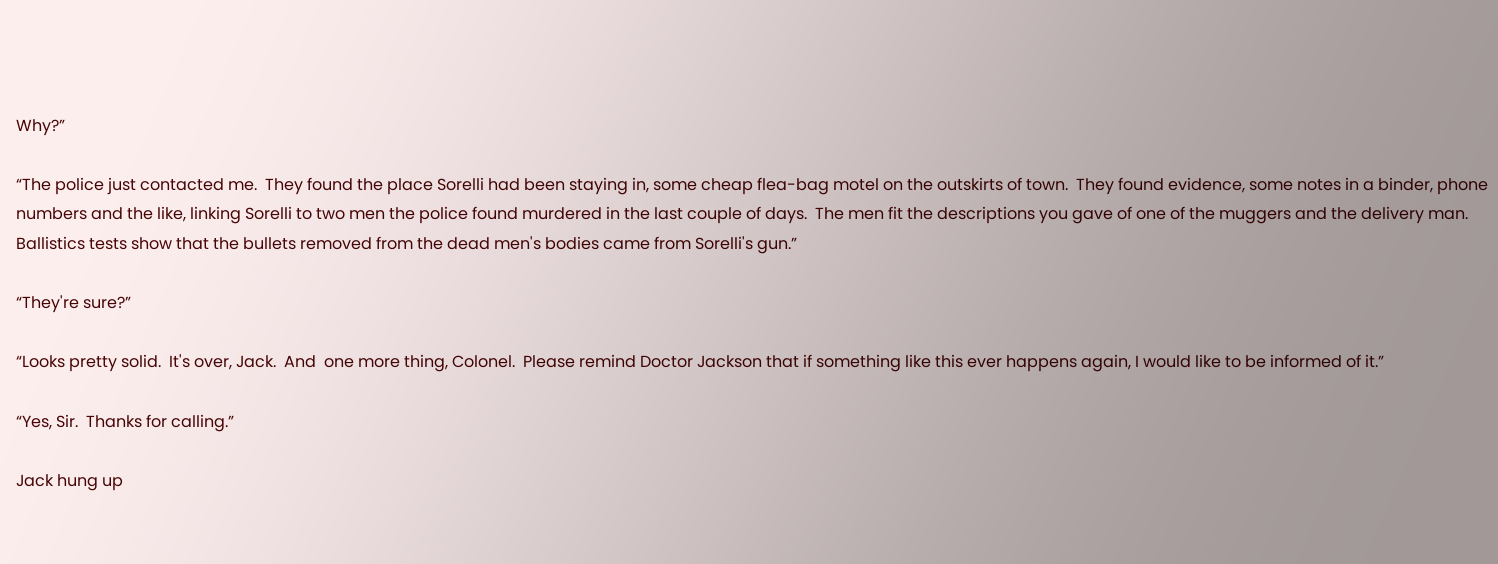Why?”

“The police just contacted me.  They found the place Sorelli had been staying in, some cheap flea-bag motel on the outskirts of town.  They found evidence, some notes in a binder, phone numbers and the like, linking Sorelli to two men the police found murdered in the last couple of days.  The men fit the descriptions you gave of one of the muggers and the delivery man.  Ballistics tests show that the bullets removed from the dead men's bodies came from Sorelli's gun.”

“They're sure?”

“Looks pretty solid.  It's over, Jack.  And  one more thing, Colonel.  Please remind Doctor Jackson that if something like this ever happens again, I would like to be informed of it.”

“Yes, Sir.  Thanks for calling.”

Jack hung up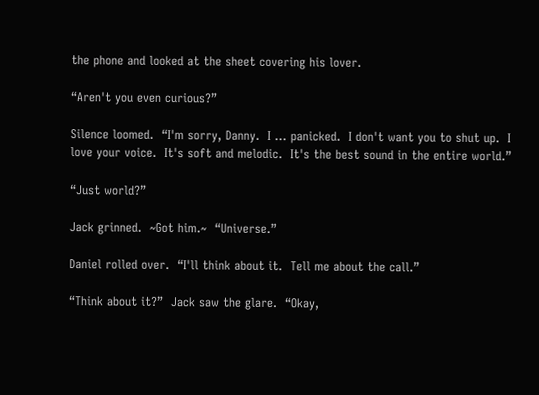the phone and looked at the sheet covering his lover.

“Aren't you even curious?”

Silence loomed.  “I'm sorry, Danny.  I ... panicked.  I don't want you to shut up.  I love your voice.  It's soft and melodic.  It's the best sound in the entire world.”

“Just world?”

Jack grinned.  ~Got him.~  “Universe.”

Daniel rolled over.  “I'll think about it.  Tell me about the call.”

“Think about it?”  Jack saw the glare.  “Okay,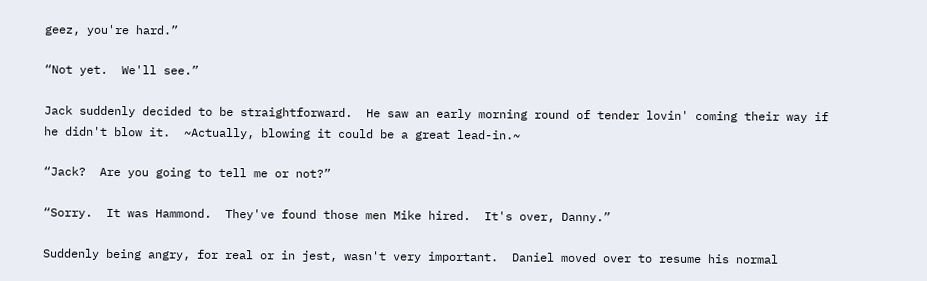geez, you're hard.”

“Not yet.  We'll see.”

Jack suddenly decided to be straightforward.  He saw an early morning round of tender lovin' coming their way if he didn't blow it.  ~Actually, blowing it could be a great lead-in.~

“Jack?  Are you going to tell me or not?”

“Sorry.  It was Hammond.  They've found those men Mike hired.  It's over, Danny.”

Suddenly being angry, for real or in jest, wasn't very important.  Daniel moved over to resume his normal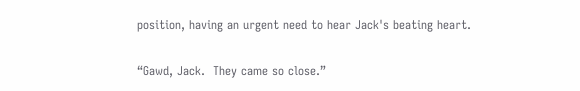position, having an urgent need to hear Jack's beating heart.

“Gawd, Jack.  They came so close.”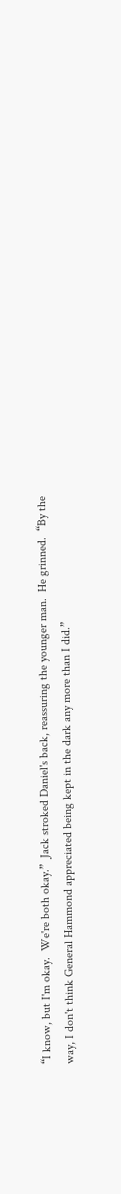“I know, but I'm okay.  We're both okay.”  Jack stroked Daniel's back, reassuring the younger man.  He grinned.  “By the way, I don't think General Hammond appreciated being kept in the dark any more than I did.”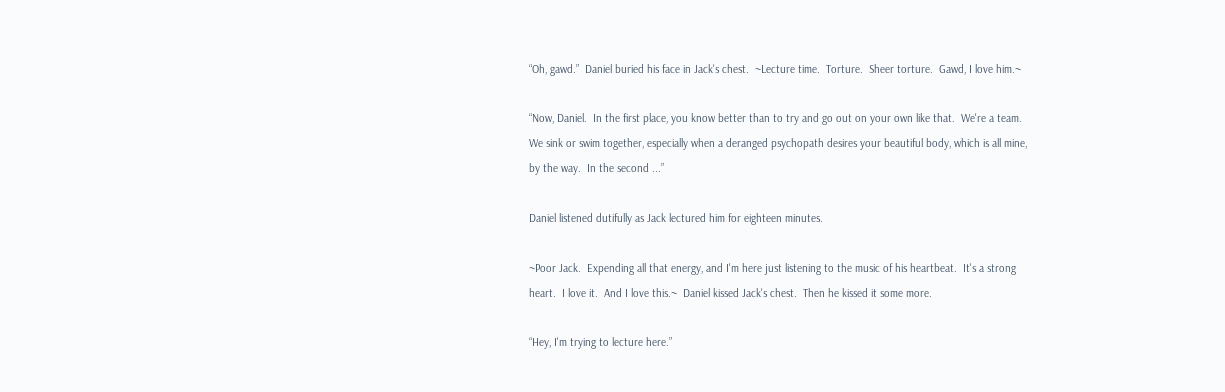“Oh, gawd.”  Daniel buried his face in Jack's chest.  ~Lecture time.  Torture.  Sheer torture.  Gawd, I love him.~

“Now, Daniel.  In the first place, you know better than to try and go out on your own like that.  We're a team.  We sink or swim together, especially when a deranged psychopath desires your beautiful body, which is all mine, by the way.  In the second ...”

Daniel listened dutifully as Jack lectured him for eighteen minutes.

~Poor Jack.  Expending all that energy, and I'm here just listening to the music of his heartbeat.  It's a strong heart.  I love it.  And I love this.~  Daniel kissed Jack's chest.  Then he kissed it some more.

“Hey, I'm trying to lecture here.”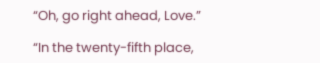“Oh, go right ahead, Love.”

“In the twenty-fifth place,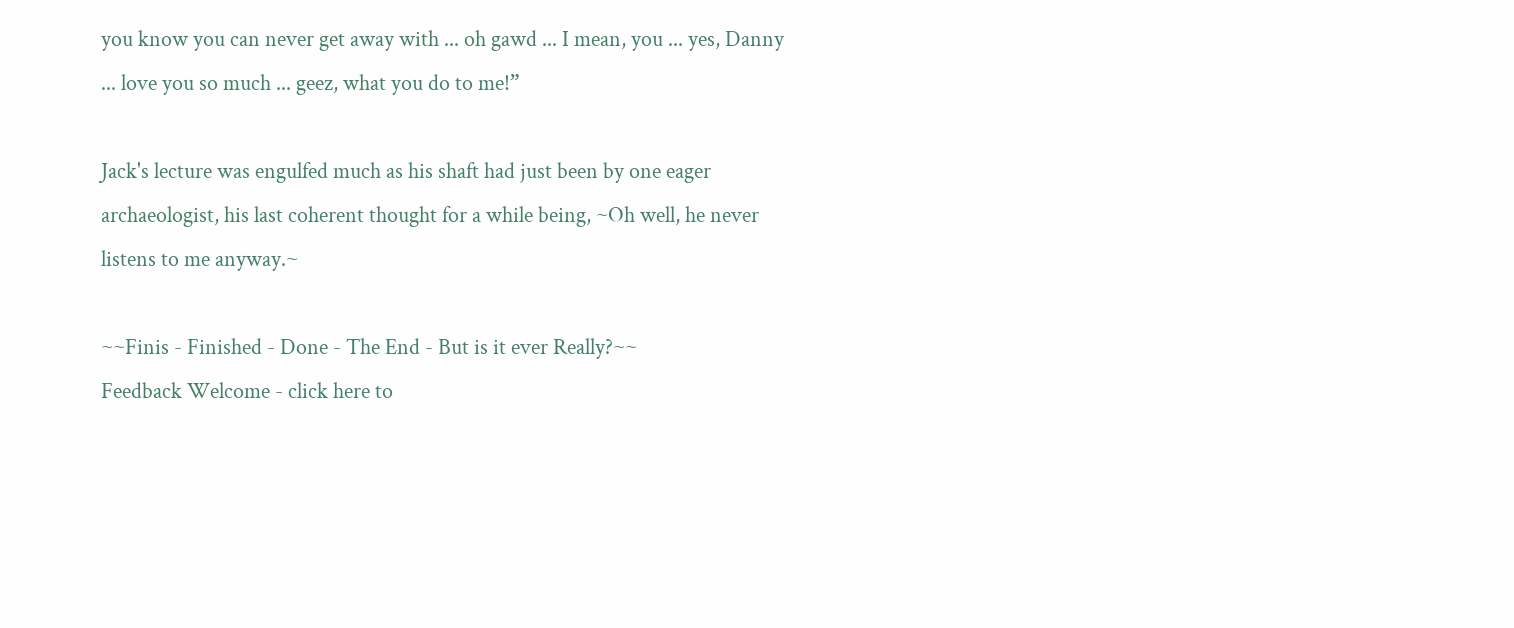you know you can never get away with ... oh gawd ... I mean, you ... yes, Danny ... love you so much ... geez, what you do to me!”

Jack's lecture was engulfed much as his shaft had just been by one eager archaeologist, his last coherent thought for a while being, ~Oh well, he never listens to me anyway.~

~~Finis - Finished - Done - The End - But is it ever Really?~~
Feedback Welcome - click here to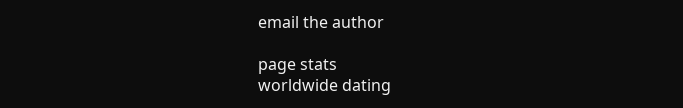email the author

page stats
worldwide dating